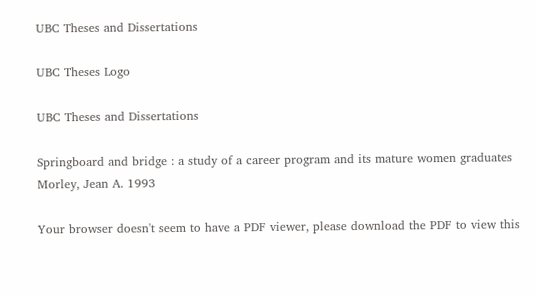UBC Theses and Dissertations

UBC Theses Logo

UBC Theses and Dissertations

Springboard and bridge : a study of a career program and its mature women graduates Morley, Jean A. 1993

Your browser doesn't seem to have a PDF viewer, please download the PDF to view this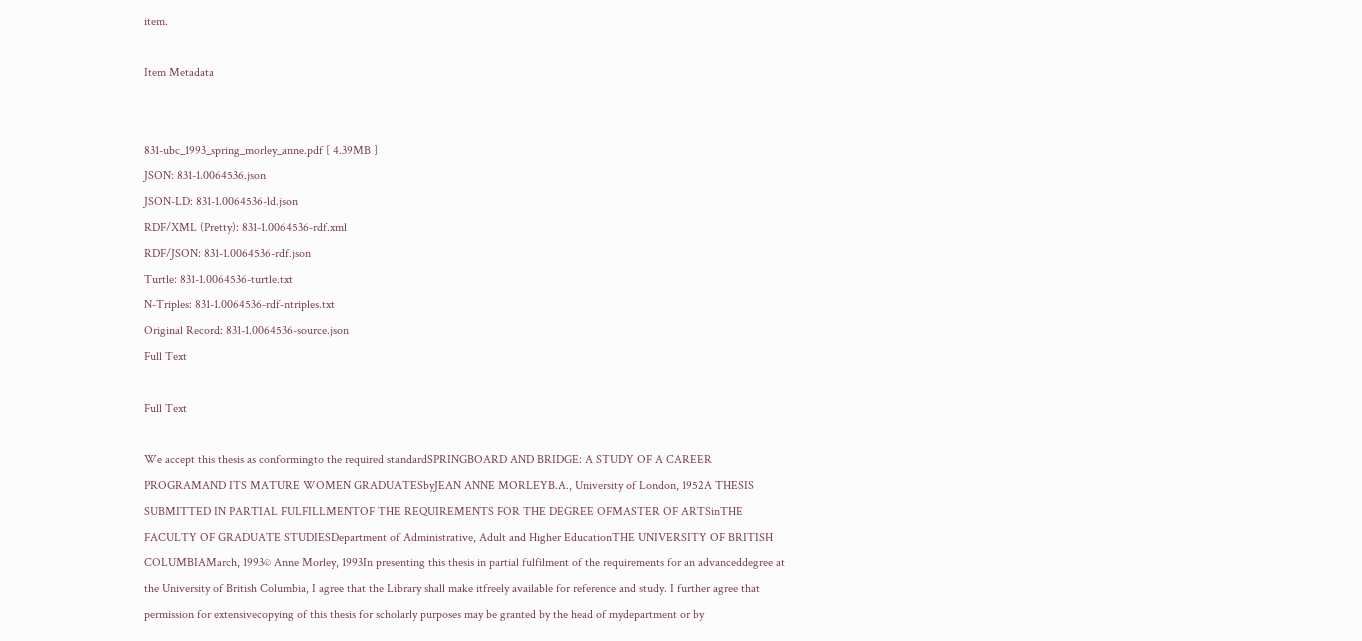item.

Item Metadata


831-ubc_1993_spring_morley_anne.pdf [ 4.39MB ]
JSON: 831-1.0064536.json
JSON-LD: 831-1.0064536-ld.json
RDF/XML (Pretty): 831-1.0064536-rdf.xml
RDF/JSON: 831-1.0064536-rdf.json
Turtle: 831-1.0064536-turtle.txt
N-Triples: 831-1.0064536-rdf-ntriples.txt
Original Record: 831-1.0064536-source.json
Full Text

Full Text

We accept this thesis as conformingto the required standardSPRINGBOARD AND BRIDGE: A STUDY OF A CAREER PROGRAMAND ITS MATURE WOMEN GRADUATESbyJEAN ANNE MORLEYB.A., University of London, 1952A THESIS SUBMITTED IN PARTIAL FULFILLMENTOF THE REQUIREMENTS FOR THE DEGREE OFMASTER OF ARTSinTHE FACULTY OF GRADUATE STUDIESDepartment of Administrative, Adult and Higher EducationTHE UNIVERSITY OF BRITISH COLUMBIAMarch, 1993© Anne Morley, 1993In presenting this thesis in partial fulfilment of the requirements for an advanceddegree at the University of British Columbia, I agree that the Library shall make itfreely available for reference and study. I further agree that permission for extensivecopying of this thesis for scholarly purposes may be granted by the head of mydepartment or by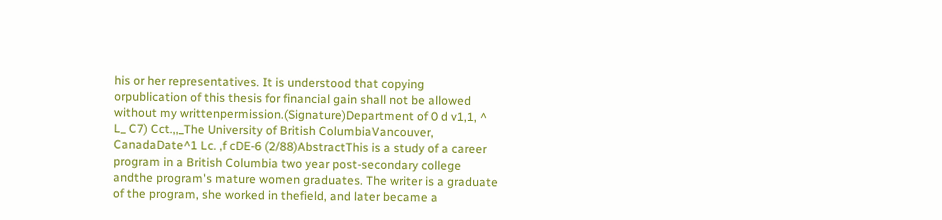his or her representatives. It is understood that copying orpublication of this thesis for financial gain shall not be allowed without my writtenpermission.(Signature)Department of 0 d v1,1, ^ L_ C7) Cct.,,_The University of British ColumbiaVancouver, CanadaDate^1 Lc. ,f cDE-6 (2/88)AbstractThis is a study of a career program in a British Columbia two year post-secondary college andthe program's mature women graduates. The writer is a graduate of the program, she worked in thefield, and later became a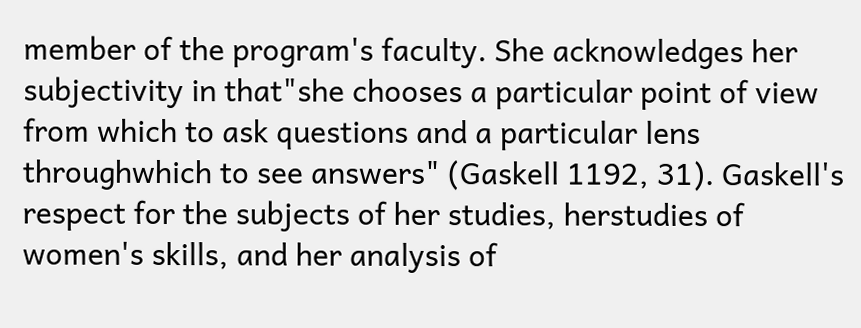member of the program's faculty. She acknowledges her subjectivity in that"she chooses a particular point of view from which to ask questions and a particular lens throughwhich to see answers" (Gaskell 1192, 31). Gaskell's respect for the subjects of her studies, herstudies of women's skills, and her analysis of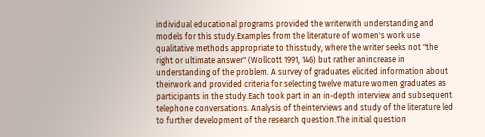individual educational programs provided the writerwith understanding and models for this study.Examples from the literature of women's work use qualitative methods appropriate to thisstudy, where the writer seeks not "the right or ultimate answer" (Wollcott 1991, 146) but rather anincrease in understanding of the problem. A survey of graduates elicited information about theirwork and provided criteria for selecting twelve mature women graduates as participants in the study.Each took part in an in-depth interview and subsequent telephone conversations. Analysis of theinterviews and study of the literature led to further development of the research question.The initial question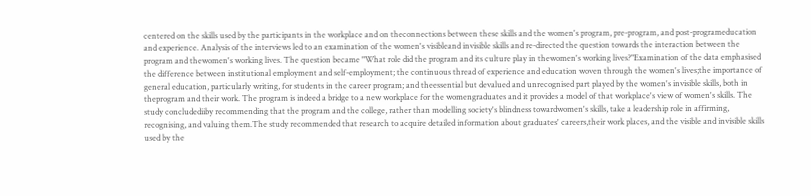centered on the skills used by the participants in the workplace and on theconnections between these skills and the women's program, pre-program, and post-programeducation and experience. Analysis of the interviews led to an examination of the women's visibleand invisible skills and re-directed the question towards the interaction between the program and thewomen's working lives. The question became "What role did the program and its culture play in thewomen's working lives?"Examination of the data emphasised the difference between institutional employment and self-employment; the continuous thread of experience and education woven through the women's lives;the importance of general education, particularly writing, for students in the career program; and theessential but devalued and unrecognised part played by the women's invisible skills, both in theprogram and their work. The program is indeed a bridge to a new workplace for the womengraduates and it provides a model of that workplace's view of women's skills. The study concludediiby recommending that the program and the college, rather than modelling society's blindness towardwomen's skills, take a leadership role in affirming, recognising, and valuing them.The study recommended that research to acquire detailed information about graduates' careers,their work places, and the visible and invisible skills used by the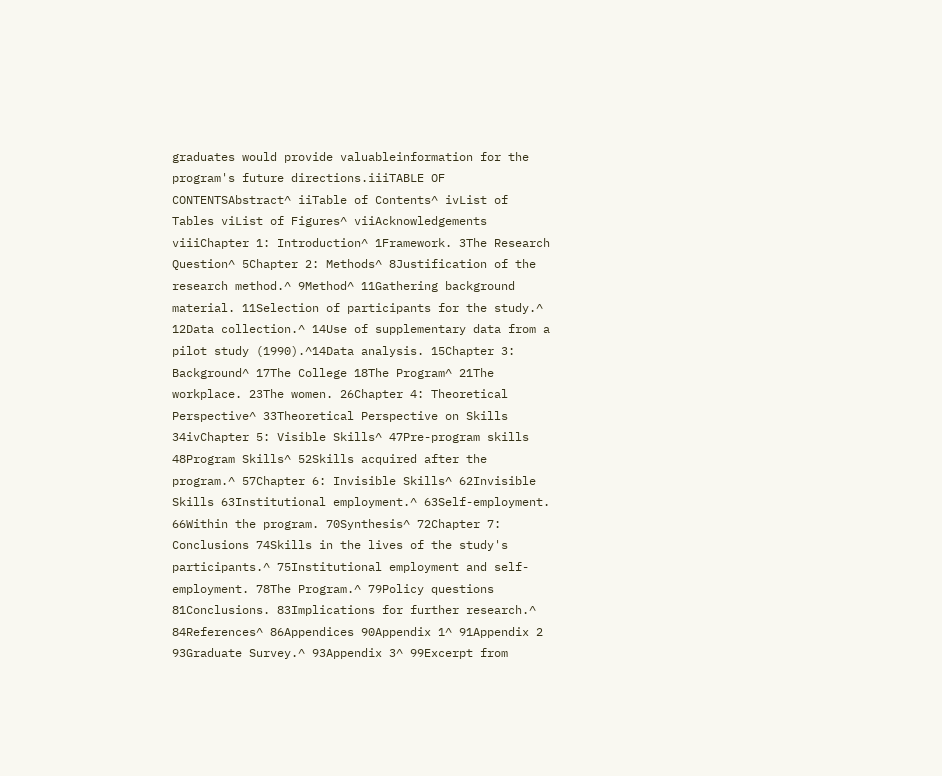graduates would provide valuableinformation for the program's future directions.iiiTABLE OF CONTENTSAbstract^ iiTable of Contents^ ivList of Tables viList of Figures^ viiAcknowledgements viiiChapter 1: Introduction^ 1Framework. 3The Research Question^ 5Chapter 2: Methods^ 8Justification of the research method.^ 9Method^ 11Gathering background material. 11Selection of participants for the study.^ 12Data collection.^ 14Use of supplementary data from a pilot study (1990).^14Data analysis. 15Chapter 3: Background^ 17The College 18The Program^ 21The workplace. 23The women. 26Chapter 4: Theoretical Perspective^ 33Theoretical Perspective on Skills 34ivChapter 5: Visible Skills^ 47Pre-program skills 48Program Skills^ 52Skills acquired after the program.^ 57Chapter 6: Invisible Skills^ 62Invisible Skills 63Institutional employment.^ 63Self-employment. 66Within the program. 70Synthesis^ 72Chapter 7: Conclusions 74Skills in the lives of the study's participants.^ 75Institutional employment and self-employment. 78The Program.^ 79Policy questions 81Conclusions. 83Implications for further research.^ 84References^ 86Appendices 90Appendix 1^ 91Appendix 2 93Graduate Survey.^ 93Appendix 3^ 99Excerpt from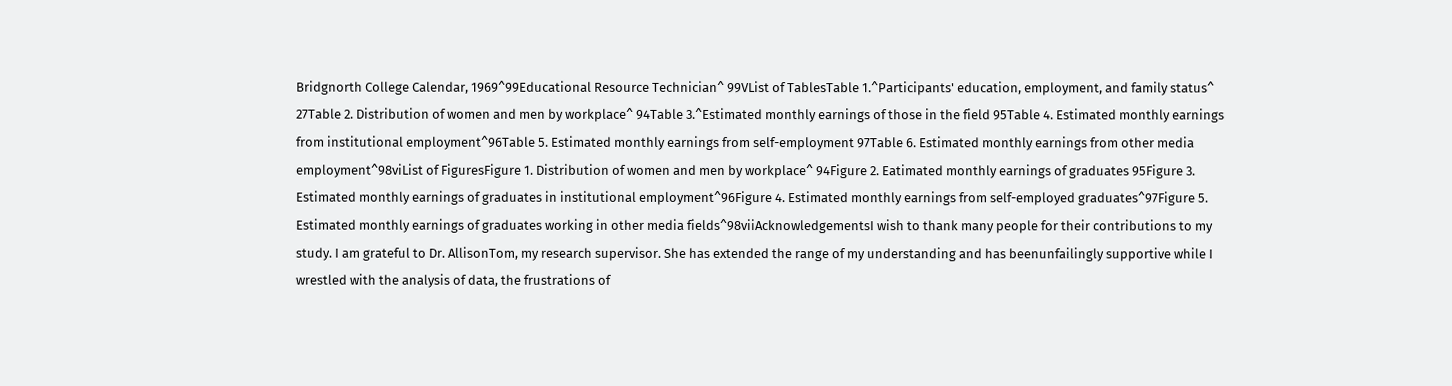Bridgnorth College Calendar, 1969^99Educational Resource Technician^ 99VList of TablesTable 1.^Participants' education, employment, and family status^ 27Table 2. Distribution of women and men by workplace^ 94Table 3.^Estimated monthly earnings of those in the field 95Table 4. Estimated monthly earnings from institutional employment^96Table 5. Estimated monthly earnings from self-employment 97Table 6. Estimated monthly earnings from other media employment^98viList of FiguresFigure 1. Distribution of women and men by workplace^ 94Figure 2. Eatimated monthly earnings of graduates 95Figure 3. Estimated monthly earnings of graduates in institutional employment^96Figure 4. Estimated monthly earnings from self-employed graduates^97Figure 5. Estimated monthly earnings of graduates working in other media fields^98viiAcknowledgementsI wish to thank many people for their contributions to my study. I am grateful to Dr. AllisonTom, my research supervisor. She has extended the range of my understanding and has beenunfailingly supportive while I wrestled with the analysis of data, the frustrations of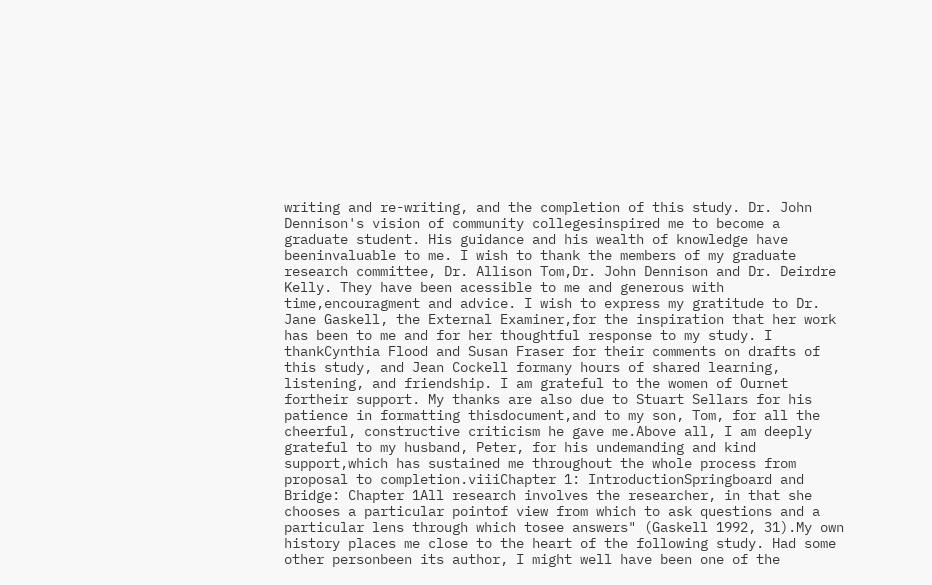writing and re-writing, and the completion of this study. Dr. John Dennison's vision of community collegesinspired me to become a graduate student. His guidance and his wealth of knowledge have beeninvaluable to me. I wish to thank the members of my graduate research committee, Dr. Allison Tom,Dr. John Dennison and Dr. Deirdre Kelly. They have been acessible to me and generous with time,encouragment and advice. I wish to express my gratitude to Dr. Jane Gaskell, the External Examiner,for the inspiration that her work has been to me and for her thoughtful response to my study. I thankCynthia Flood and Susan Fraser for their comments on drafts of this study, and Jean Cockell formany hours of shared learning, listening, and friendship. I am grateful to the women of Ournet fortheir support. My thanks are also due to Stuart Sellars for his patience in formatting thisdocument,and to my son, Tom, for all the cheerful, constructive criticism he gave me.Above all, I am deeply grateful to my husband, Peter, for his undemanding and kind support,which has sustained me throughout the whole process from proposal to completion.viiiChapter 1: IntroductionSpringboard and Bridge: Chapter 1All research involves the researcher, in that she chooses a particular pointof view from which to ask questions and a particular lens through which tosee answers" (Gaskell 1992, 31).My own history places me close to the heart of the following study. Had some other personbeen its author, I might well have been one of the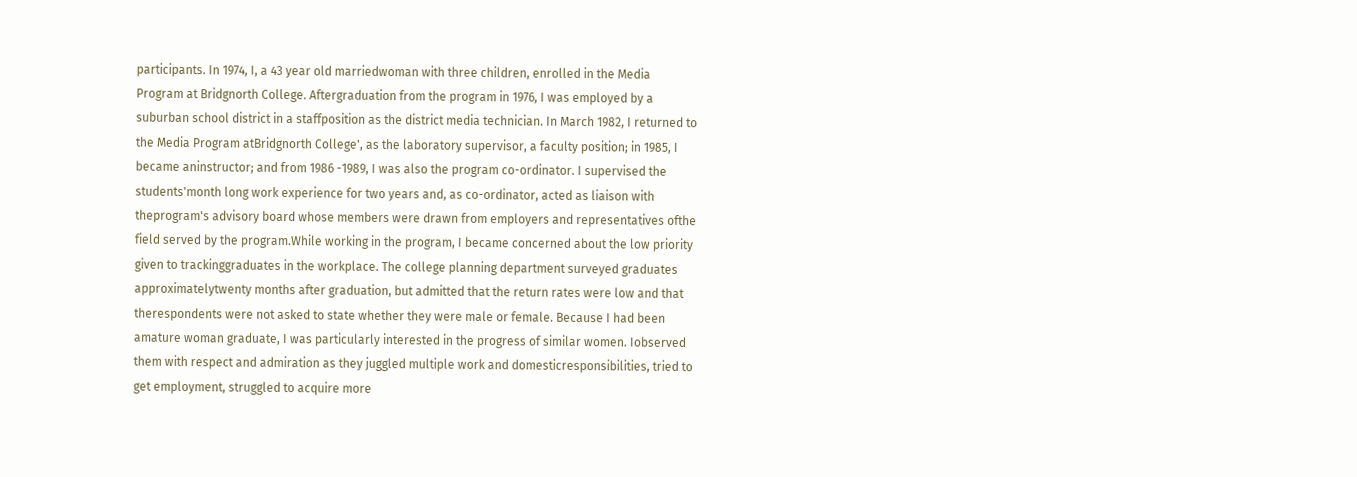participants. In 1974, I, a 43 year old marriedwoman with three children, enrolled in the Media Program at Bridgnorth College. Aftergraduation from the program in 1976, I was employed by a suburban school district in a staffposition as the district media technician. In March 1982, I returned to the Media Program atBridgnorth College', as the laboratory supervisor, a faculty position; in 1985, I became aninstructor; and from 1986 -1989, I was also the program co-ordinator. I supervised the students'month long work experience for two years and, as co-ordinator, acted as liaison with theprogram's advisory board whose members were drawn from employers and representatives ofthe field served by the program.While working in the program, I became concerned about the low priority given to trackinggraduates in the workplace. The college planning department surveyed graduates approximatelytwenty months after graduation, but admitted that the return rates were low and that therespondents were not asked to state whether they were male or female. Because I had been amature woman graduate, I was particularly interested in the progress of similar women. Iobserved them with respect and admiration as they juggled multiple work and domesticresponsibilities, tried to get employment, struggled to acquire more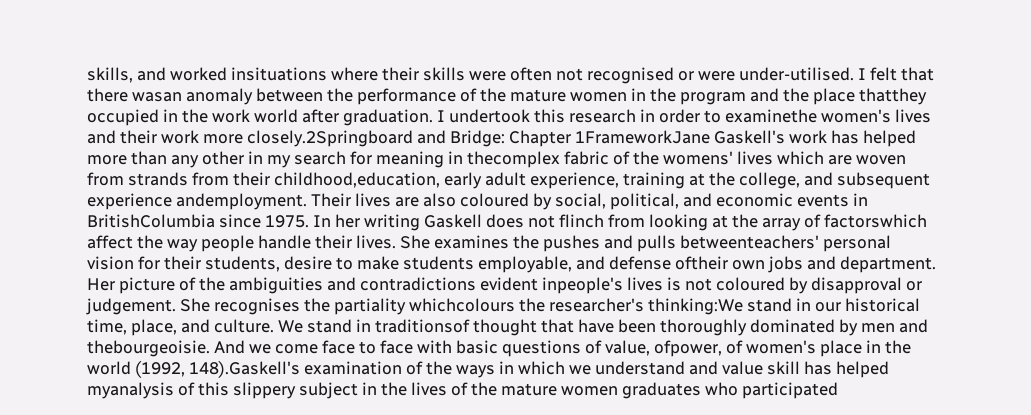skills, and worked insituations where their skills were often not recognised or were under-utilised. I felt that there wasan anomaly between the performance of the mature women in the program and the place thatthey occupied in the work world after graduation. I undertook this research in order to examinethe women's lives and their work more closely.2Springboard and Bridge: Chapter 1FrameworkJane Gaskell's work has helped more than any other in my search for meaning in thecomplex fabric of the womens' lives which are woven from strands from their childhood,education, early adult experience, training at the college, and subsequent experience andemployment. Their lives are also coloured by social, political, and economic events in BritishColumbia since 1975. In her writing Gaskell does not flinch from looking at the array of factorswhich affect the way people handle their lives. She examines the pushes and pulls betweenteachers' personal vision for their students, desire to make students employable, and defense oftheir own jobs and department. Her picture of the ambiguities and contradictions evident inpeople's lives is not coloured by disapproval or judgement. She recognises the partiality whichcolours the researcher's thinking:We stand in our historical time, place, and culture. We stand in traditionsof thought that have been thoroughly dominated by men and thebourgeoisie. And we come face to face with basic questions of value, ofpower, of women's place in the world (1992, 148).Gaskell's examination of the ways in which we understand and value skill has helped myanalysis of this slippery subject in the lives of the mature women graduates who participated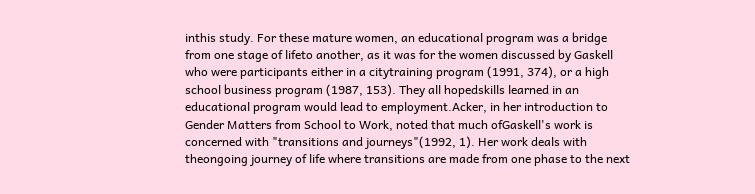inthis study. For these mature women, an educational program was a bridge from one stage of lifeto another, as it was for the women discussed by Gaskell who were participants either in a citytraining program (1991, 374), or a high school business program (1987, 153). They all hopedskills learned in an educational program would lead to employment.Acker, in her introduction to Gender Matters from School to Work, noted that much ofGaskell's work is concerned with "transitions and journeys"(1992, 1). Her work deals with theongoing journey of life where transitions are made from one phase to the next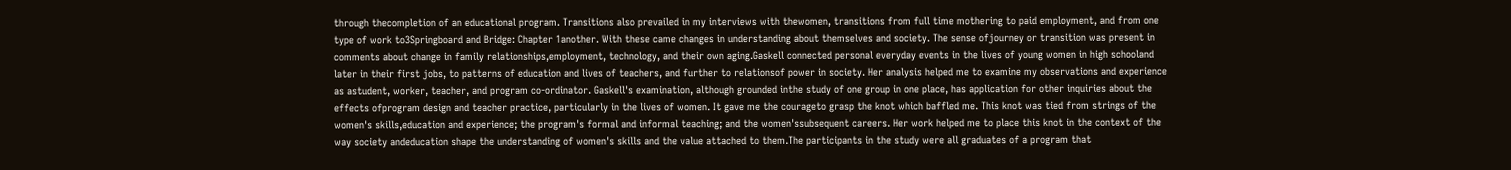through thecompletion of an educational program. Transitions also prevailed in my interviews with thewomen, transitions from full time mothering to paid employment, and from one type of work to3Springboard and Bridge: Chapter 1another. With these came changes in understanding about themselves and society. The sense ofjourney or transition was present in comments about change in family relationships,employment, technology, and their own aging.Gaskell connected personal everyday events in the lives of young women in high schooland later in their first jobs, to patterns of education and lives of teachers, and further to relationsof power in society. Her analysis helped me to examine my observations and experience as astudent, worker, teacher, and program co-ordinator. Gaskell's examination, although grounded inthe study of one group in one place, has application for other inquiries about the effects ofprogram design and teacher practice, particularly in the lives of women. It gave me the courageto grasp the knot which baffled me. This knot was tied from strings of the women's skills,education and experience; the program's formal and informal teaching; and the women'ssubsequent careers. Her work helped me to place this knot in the context of the way society andeducation shape the understanding of women's skills and the value attached to them.The participants in the study were all graduates of a program that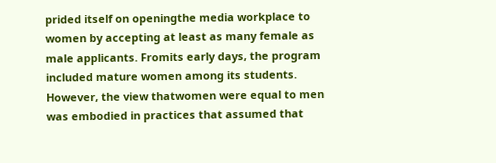prided itself on openingthe media workplace to women by accepting at least as many female as male applicants. Fromits early days, the program included mature women among its students. However, the view thatwomen were equal to men was embodied in practices that assumed that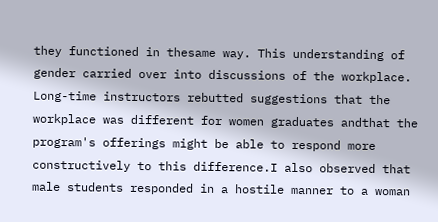they functioned in thesame way. This understanding of gender carried over into discussions of the workplace. Long-time instructors rebutted suggestions that the workplace was different for women graduates andthat the program's offerings might be able to respond more constructively to this difference.I also observed that male students responded in a hostile manner to a woman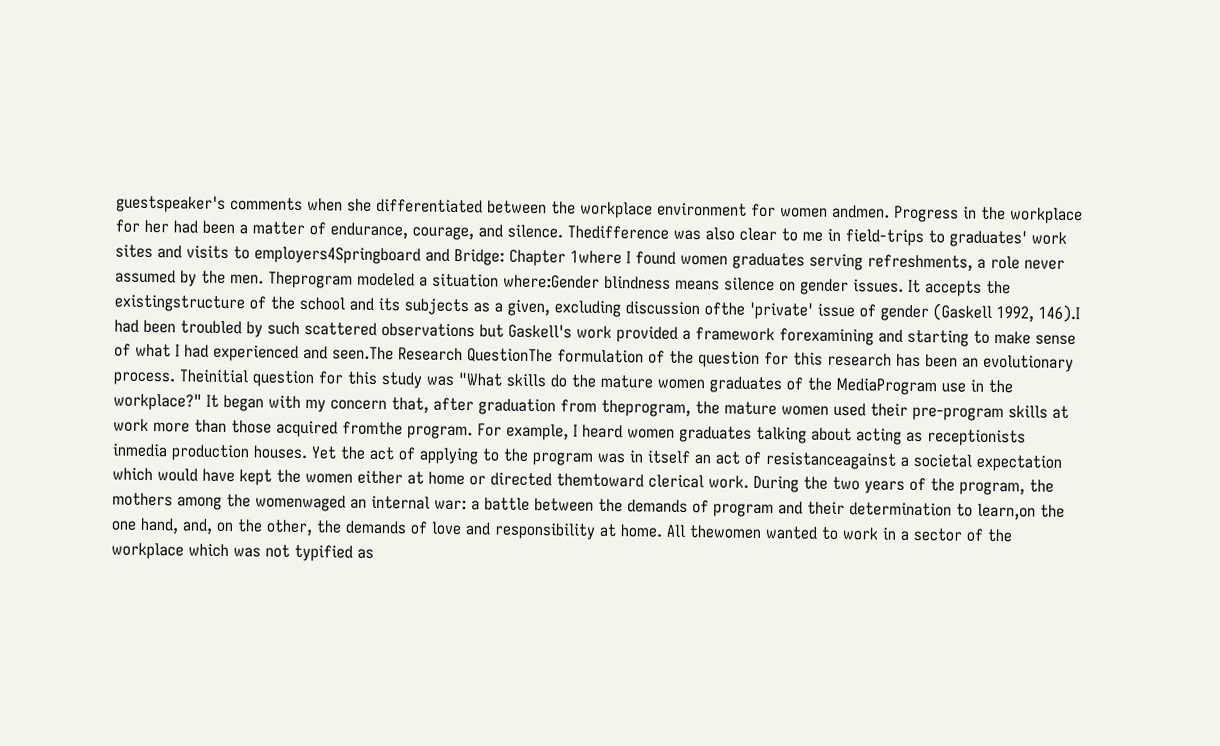guestspeaker's comments when she differentiated between the workplace environment for women andmen. Progress in the workplace for her had been a matter of endurance, courage, and silence. Thedifference was also clear to me in field-trips to graduates' work sites and visits to employers4Springboard and Bridge: Chapter 1where I found women graduates serving refreshments, a role never assumed by the men. Theprogram modeled a situation where:Gender blindness means silence on gender issues. It accepts the existingstructure of the school and its subjects as a given, excluding discussion ofthe 'private' issue of gender (Gaskell 1992, 146).I had been troubled by such scattered observations but Gaskell's work provided a framework forexamining and starting to make sense of what I had experienced and seen.The Research QuestionThe formulation of the question for this research has been an evolutionary process. Theinitial question for this study was "What skills do the mature women graduates of the MediaProgram use in the workplace?" It began with my concern that, after graduation from theprogram, the mature women used their pre-program skills at work more than those acquired fromthe program. For example, I heard women graduates talking about acting as receptionists inmedia production houses. Yet the act of applying to the program was in itself an act of resistanceagainst a societal expectation which would have kept the women either at home or directed themtoward clerical work. During the two years of the program, the mothers among the womenwaged an internal war: a battle between the demands of program and their determination to learn,on the one hand, and, on the other, the demands of love and responsibility at home. All thewomen wanted to work in a sector of the workplace which was not typified as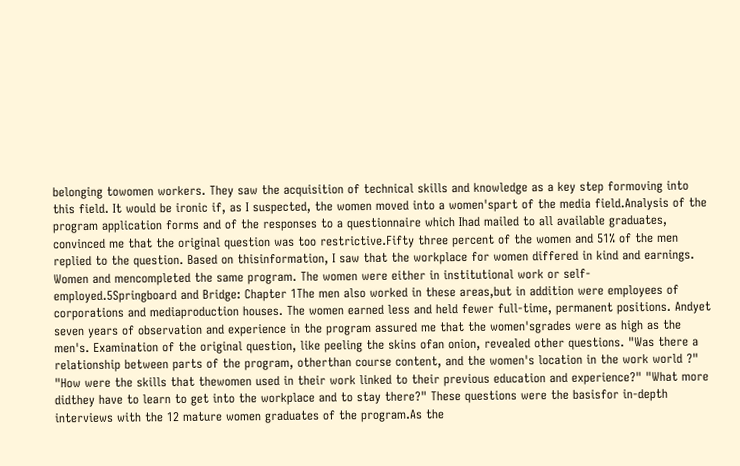belonging towomen workers. They saw the acquisition of technical skills and knowledge as a key step formoving into this field. It would be ironic if, as I suspected, the women moved into a women'spart of the media field.Analysis of the program application forms and of the responses to a questionnaire which Ihad mailed to all available graduates, convinced me that the original question was too restrictive.Fifty three percent of the women and 51% of the men replied to the question. Based on thisinformation, I saw that the workplace for women differed in kind and earnings. Women and mencompleted the same program. The women were either in institutional work or self-employed.5Springboard and Bridge: Chapter 1The men also worked in these areas,but in addition were employees of corporations and mediaproduction houses. The women earned less and held fewer full-time, permanent positions. Andyet seven years of observation and experience in the program assured me that the women'sgrades were as high as the men's. Examination of the original question, like peeling the skins ofan onion, revealed other questions. "Was there a relationship between parts of the program, otherthan course content, and the women's location in the work world ?" "How were the skills that thewomen used in their work linked to their previous education and experience?" "What more didthey have to learn to get into the workplace and to stay there?" These questions were the basisfor in-depth interviews with the 12 mature women graduates of the program.As the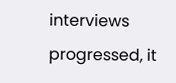interviews progressed, it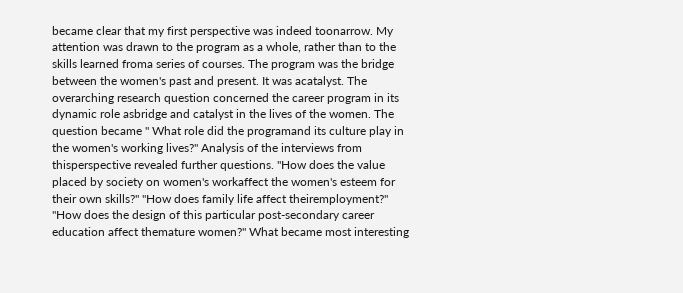became clear that my first perspective was indeed toonarrow. My attention was drawn to the program as a whole, rather than to the skills learned froma series of courses. The program was the bridge between the women's past and present. It was acatalyst. The overarching research question concerned the career program in its dynamic role asbridge and catalyst in the lives of the women. The question became " What role did the programand its culture play in the women's working lives?" Analysis of the interviews from thisperspective revealed further questions. "How does the value placed by society on women's workaffect the women's esteem for their own skills?" "How does family life affect theiremployment?" "How does the design of this particular post-secondary career education affect themature women?" What became most interesting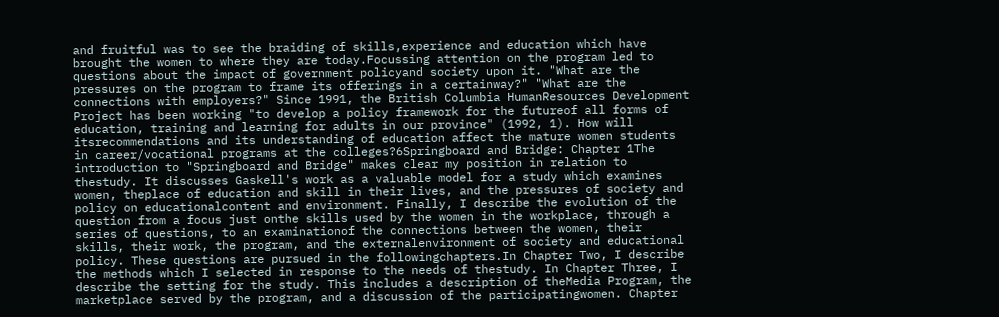and fruitful was to see the braiding of skills,experience and education which have brought the women to where they are today.Focussing attention on the program led to questions about the impact of government policyand society upon it. "What are the pressures on the program to frame its offerings in a certainway?" "What are the connections with employers?" Since 1991, the British Columbia HumanResources Development Project has been working "to develop a policy framework for the futureof all forms of education, training and learning for adults in our province" (1992, 1). How will itsrecommendations and its understanding of education affect the mature women students in career/vocational programs at the colleges?6Springboard and Bridge: Chapter 1The introduction to "Springboard and Bridge" makes clear my position in relation to thestudy. It discusses Gaskell's work as a valuable model for a study which examines women, theplace of education and skill in their lives, and the pressures of society and policy on educationalcontent and environment. Finally, I describe the evolution of the question from a focus just onthe skills used by the women in the workplace, through a series of questions, to an examinationof the connections between the women, their skills, their work, the program, and the externalenvironment of society and educational policy. These questions are pursued in the followingchapters.In Chapter Two, I describe the methods which I selected in response to the needs of thestudy. In Chapter Three, I describe the setting for the study. This includes a description of theMedia Program, the marketplace served by the program, and a discussion of the participatingwomen. Chapter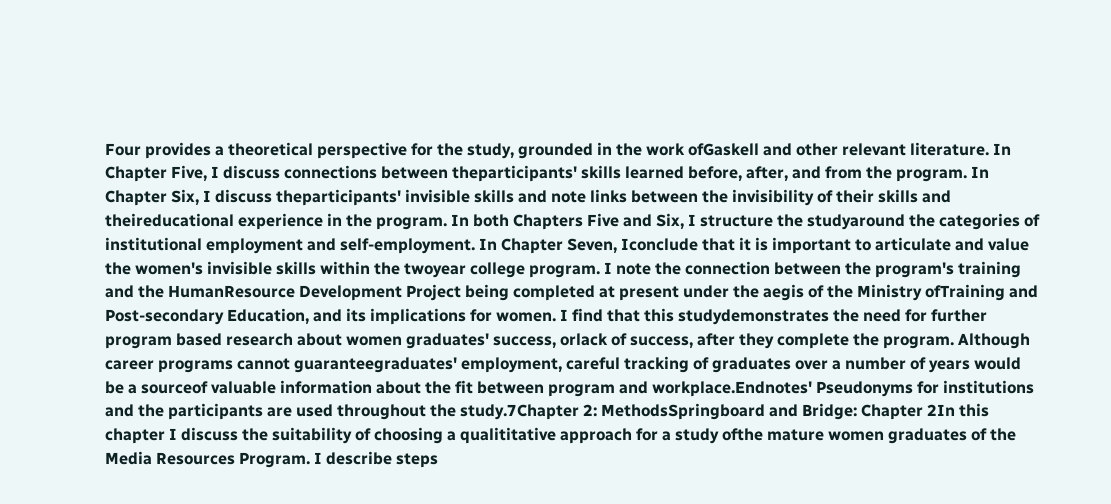Four provides a theoretical perspective for the study, grounded in the work ofGaskell and other relevant literature. In Chapter Five, I discuss connections between theparticipants' skills learned before, after, and from the program. In Chapter Six, I discuss theparticipants' invisible skills and note links between the invisibility of their skills and theireducational experience in the program. In both Chapters Five and Six, I structure the studyaround the categories of institutional employment and self-employment. In Chapter Seven, Iconclude that it is important to articulate and value the women's invisible skills within the twoyear college program. I note the connection between the program's training and the HumanResource Development Project being completed at present under the aegis of the Ministry ofTraining and Post-secondary Education, and its implications for women. I find that this studydemonstrates the need for further program based research about women graduates' success, orlack of success, after they complete the program. Although career programs cannot guaranteegraduates' employment, careful tracking of graduates over a number of years would be a sourceof valuable information about the fit between program and workplace.Endnotes' Pseudonyms for institutions and the participants are used throughout the study.7Chapter 2: MethodsSpringboard and Bridge: Chapter 2In this chapter I discuss the suitability of choosing a qualititative approach for a study ofthe mature women graduates of the Media Resources Program. I describe steps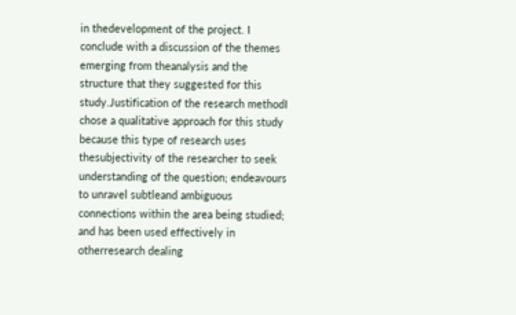in thedevelopment of the project. I conclude with a discussion of the themes emerging from theanalysis and the structure that they suggested for this study.Justification of the research methodI chose a qualitative approach for this study because this type of research uses thesubjectivity of the researcher to seek understanding of the question; endeavours to unravel subtleand ambiguous connections within the area being studied; and has been used effectively in otherresearch dealing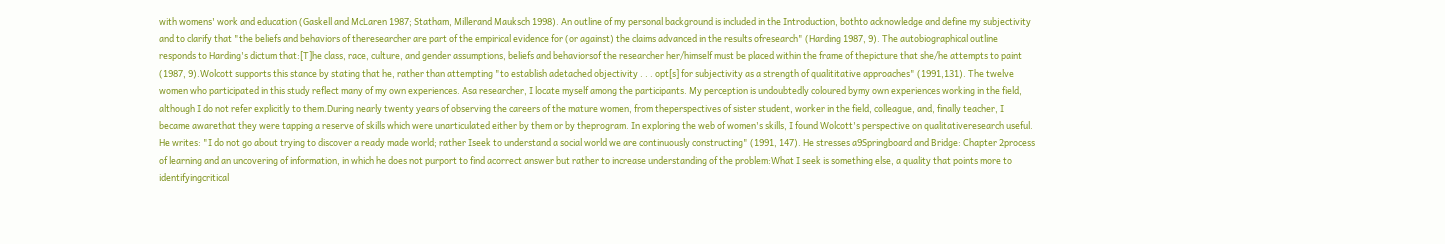with womens' work and education (Gaskell and McLaren 1987; Statham, Millerand Mauksch 1998). An outline of my personal background is included in the Introduction, bothto acknowledge and define my subjectivity and to clarify that "the beliefs and behaviors of theresearcher are part of the empirical evidence for (or against) the claims advanced in the results ofresearch" (Harding 1987, 9). The autobiographical outline responds to Harding's dictum that:[T]he class, race, culture, and gender assumptions, beliefs and behaviorsof the researcher her/himself must be placed within the frame of thepicture that she/he attempts to paint (1987, 9).Wolcott supports this stance by stating that he, rather than attempting "to establish adetached objectivity . . . opt[s] for subjectivity as a strength of qualititative approaches" (1991,131). The twelve women who participated in this study reflect many of my own experiences. Asa researcher, I locate myself among the participants. My perception is undoubtedly coloured bymy own experiences working in the field, although I do not refer explicitly to them.During nearly twenty years of observing the careers of the mature women, from theperspectives of sister student, worker in the field, colleague, and, finally teacher, I became awarethat they were tapping a reserve of skills which were unarticulated either by them or by theprogram. In exploring the web of women's skills, I found Wolcott's perspective on qualitativeresearch useful. He writes: "I do not go about trying to discover a ready made world; rather Iseek to understand a social world we are continuously constructing" (1991, 147). He stresses a9Springboard and Bridge: Chapter 2process of learning and an uncovering of information, in which he does not purport to find acorrect answer but rather to increase understanding of the problem:What I seek is something else, a quality that points more to identifyingcritical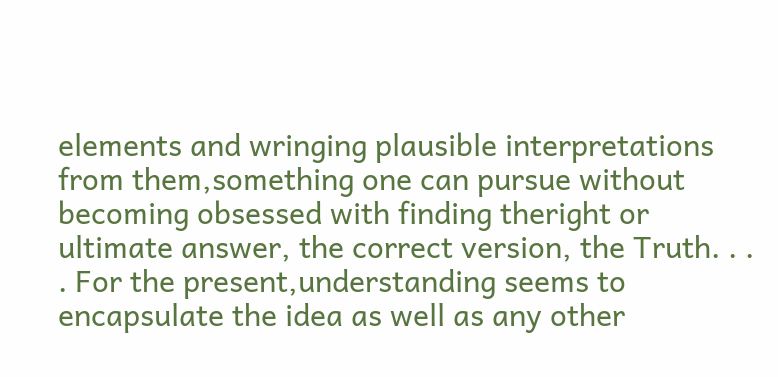elements and wringing plausible interpretations from them,something one can pursue without becoming obsessed with finding theright or ultimate answer, the correct version, the Truth. . . . For the present,understanding seems to encapsulate the idea as well as any other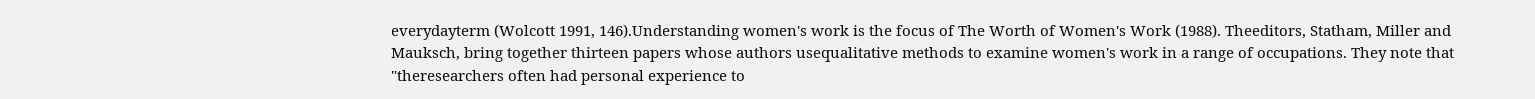everydayterm (Wolcott 1991, 146).Understanding women's work is the focus of The Worth of Women's Work (1988). Theeditors, Statham, Miller and Mauksch, bring together thirteen papers whose authors usequalitative methods to examine women's work in a range of occupations. They note that "theresearchers often had personal experience to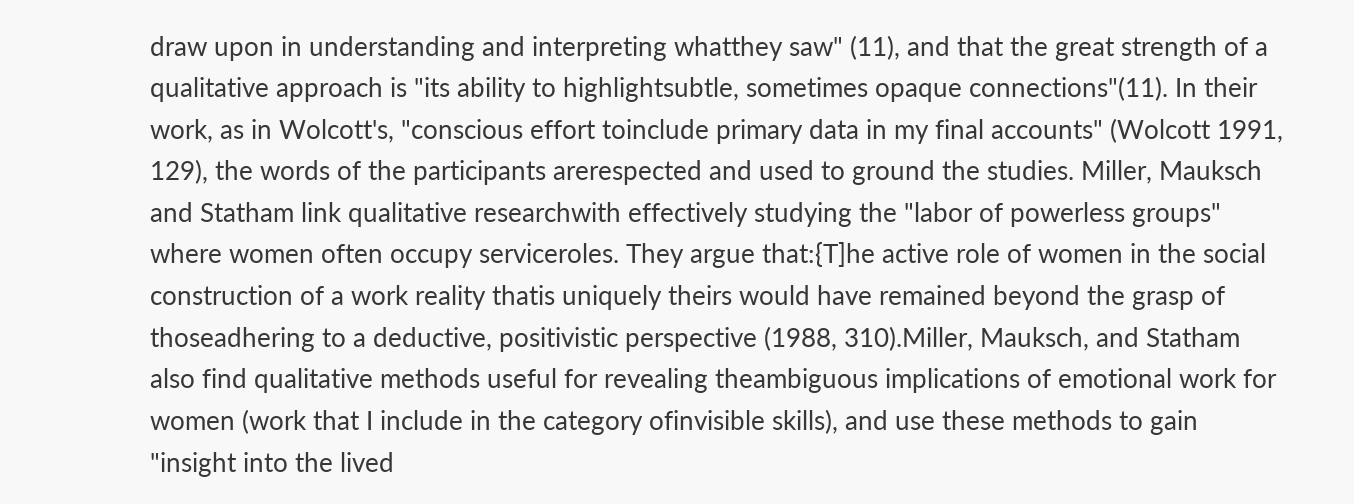draw upon in understanding and interpreting whatthey saw" (11), and that the great strength of a qualitative approach is "its ability to highlightsubtle, sometimes opaque connections"(11). In their work, as in Wolcott's, "conscious effort toinclude primary data in my final accounts" (Wolcott 1991, 129), the words of the participants arerespected and used to ground the studies. Miller, Mauksch and Statham link qualitative researchwith effectively studying the "labor of powerless groups" where women often occupy serviceroles. They argue that:{T]he active role of women in the social construction of a work reality thatis uniquely theirs would have remained beyond the grasp of thoseadhering to a deductive, positivistic perspective (1988, 310).Miller, Mauksch, and Statham also find qualitative methods useful for revealing theambiguous implications of emotional work for women (work that I include in the category ofinvisible skills), and use these methods to gain "insight into the lived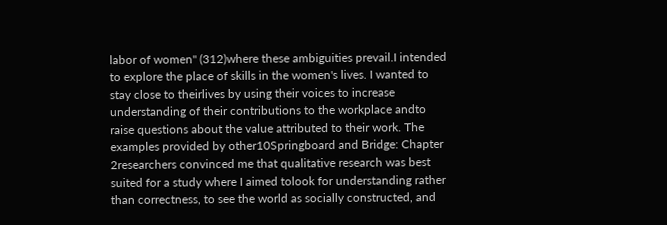labor of women" (312)where these ambiguities prevail.I intended to explore the place of skills in the women's lives. I wanted to stay close to theirlives by using their voices to increase understanding of their contributions to the workplace andto raise questions about the value attributed to their work. The examples provided by other10Springboard and Bridge: Chapter 2researchers convinced me that qualitative research was best suited for a study where I aimed tolook for understanding rather than correctness, to see the world as socially constructed, and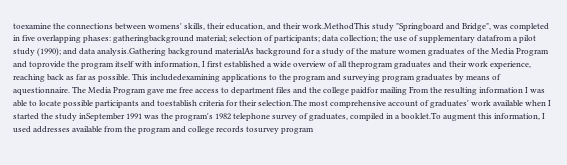toexamine the connections between womens' skills, their education, and their work.MethodThis study "Springboard and Bridge", was completed in five overlapping phases: gatheringbackground material; selection of participants; data collection; the use of supplementary datafrom a pilot study (1990); and data analysis.Gathering background materialAs background for a study of the mature women graduates of the Media Program and toprovide the program itself with information, I first established a wide overview of all theprogram graduates and their work experience, reaching back as far as possible. This includedexamining applications to the program and surveying program graduates by means of aquestionnaire. The Media Program gave me free access to department files and the college paidfor mailing From the resulting information I was able to locate possible participants and toestablish criteria for their selection.The most comprehensive account of graduates' work available when I started the study inSeptember 1991 was the program's 1982 telephone survey of graduates, compiled in a booklet.To augment this information, I used addresses available from the program and college records tosurvey program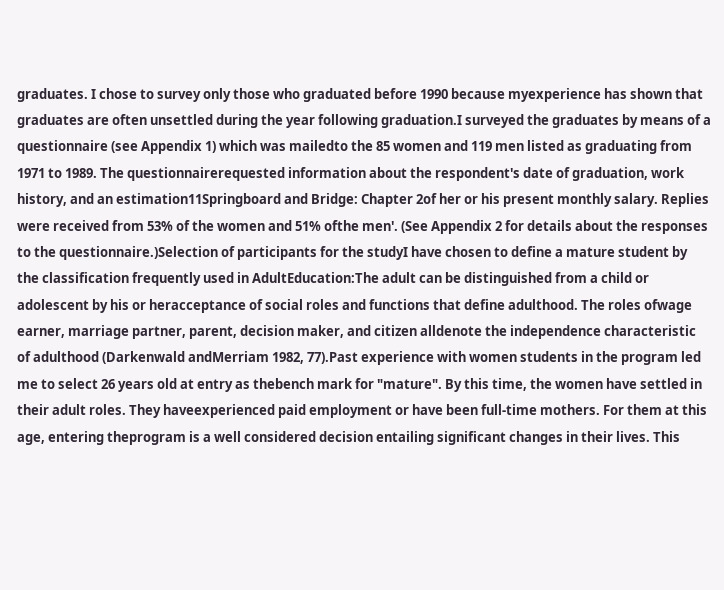graduates. I chose to survey only those who graduated before 1990 because myexperience has shown that graduates are often unsettled during the year following graduation.I surveyed the graduates by means of a questionnaire (see Appendix 1) which was mailedto the 85 women and 119 men listed as graduating from 1971 to 1989. The questionnairerequested information about the respondent's date of graduation, work history, and an estimation11Springboard and Bridge: Chapter 2of her or his present monthly salary. Replies were received from 53% of the women and 51% ofthe men'. (See Appendix 2 for details about the responses to the questionnaire.)Selection of participants for the studyI have chosen to define a mature student by the classification frequently used in AdultEducation:The adult can be distinguished from a child or adolescent by his or heracceptance of social roles and functions that define adulthood. The roles ofwage earner, marriage partner, parent, decision maker, and citizen alldenote the independence characteristic of adulthood (Darkenwald andMerriam 1982, 77).Past experience with women students in the program led me to select 26 years old at entry as thebench mark for "mature". By this time, the women have settled in their adult roles. They haveexperienced paid employment or have been full-time mothers. For them at this age, entering theprogram is a well considered decision entailing significant changes in their lives. This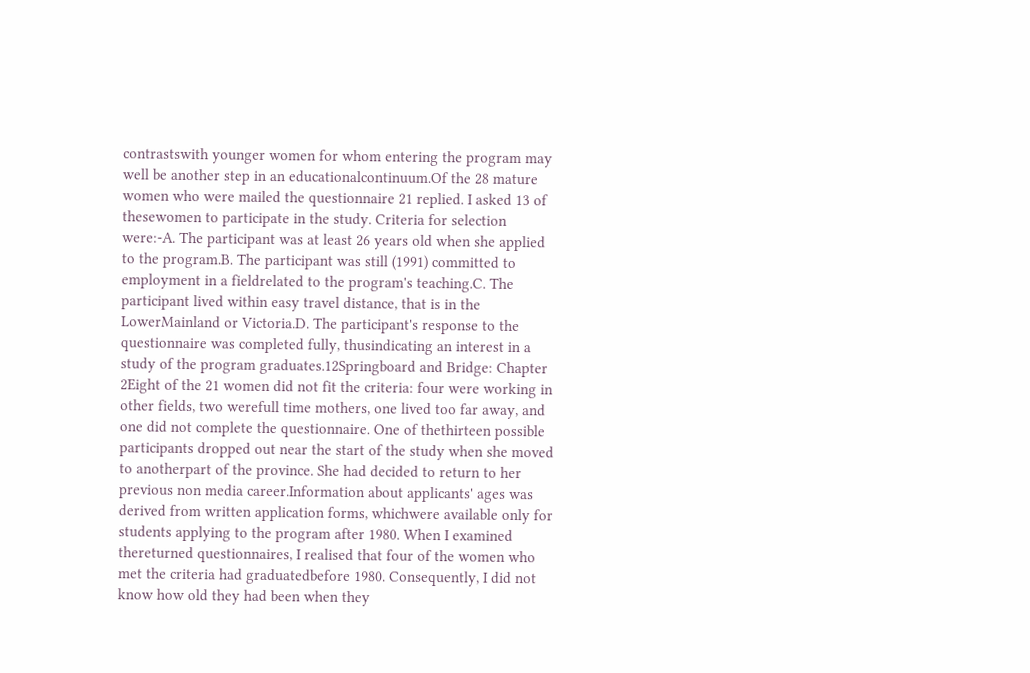contrastswith younger women for whom entering the program may well be another step in an educationalcontinuum.Of the 28 mature women who were mailed the questionnaire 21 replied. I asked 13 of thesewomen to participate in the study. Criteria for selection were:-A. The participant was at least 26 years old when she applied to the program.B. The participant was still (1991) committed to employment in a fieldrelated to the program's teaching.C. The participant lived within easy travel distance, that is in the LowerMainland or Victoria.D. The participant's response to the questionnaire was completed fully, thusindicating an interest in a study of the program graduates.12Springboard and Bridge: Chapter 2Eight of the 21 women did not fit the criteria: four were working in other fields, two werefull time mothers, one lived too far away, and one did not complete the questionnaire. One of thethirteen possible participants dropped out near the start of the study when she moved to anotherpart of the province. She had decided to return to her previous non media career.Information about applicants' ages was derived from written application forms, whichwere available only for students applying to the program after 1980. When I examined thereturned questionnaires, I realised that four of the women who met the criteria had graduatedbefore 1980. Consequently, I did not know how old they had been when they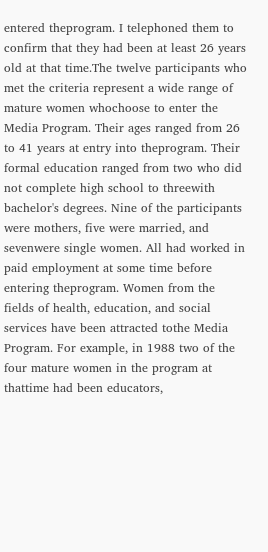entered theprogram. I telephoned them to confirm that they had been at least 26 years old at that time.The twelve participants who met the criteria represent a wide range of mature women whochoose to enter the Media Program. Their ages ranged from 26 to 41 years at entry into theprogram. Their formal education ranged from two who did not complete high school to threewith bachelor's degrees. Nine of the participants were mothers, five were married, and sevenwere single women. All had worked in paid employment at some time before entering theprogram. Women from the fields of health, education, and social services have been attracted tothe Media Program. For example, in 1988 two of the four mature women in the program at thattime had been educators,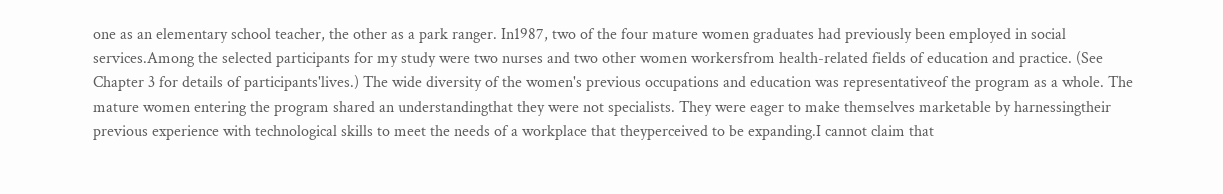one as an elementary school teacher, the other as a park ranger. In1987, two of the four mature women graduates had previously been employed in social services.Among the selected participants for my study were two nurses and two other women workersfrom health-related fields of education and practice. (See Chapter 3 for details of participants'lives.) The wide diversity of the women's previous occupations and education was representativeof the program as a whole. The mature women entering the program shared an understandingthat they were not specialists. They were eager to make themselves marketable by harnessingtheir previous experience with technological skills to meet the needs of a workplace that theyperceived to be expanding.I cannot claim that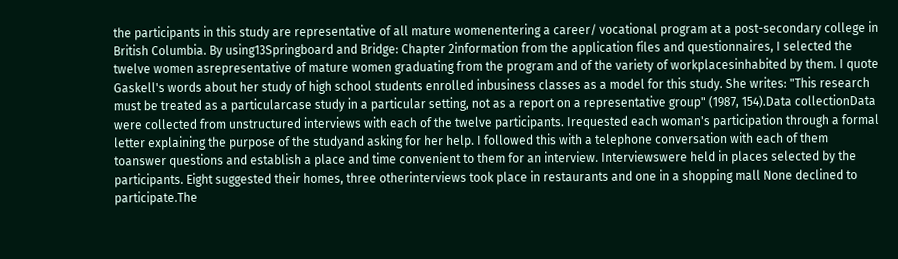the participants in this study are representative of all mature womenentering a career/ vocational program at a post-secondary college in British Columbia. By using13Springboard and Bridge: Chapter 2information from the application files and questionnaires, I selected the twelve women asrepresentative of mature women graduating from the program and of the variety of workplacesinhabited by them. I quote Gaskell's words about her study of high school students enrolled inbusiness classes as a model for this study. She writes: "This research must be treated as a particularcase study in a particular setting, not as a report on a representative group" (1987, 154).Data collectionData were collected from unstructured interviews with each of the twelve participants. Irequested each woman's participation through a formal letter explaining the purpose of the studyand asking for her help. I followed this with a telephone conversation with each of them toanswer questions and establish a place and time convenient to them for an interview. Interviewswere held in places selected by the participants. Eight suggested their homes, three otherinterviews took place in restaurants and one in a shopping mall None declined to participate.The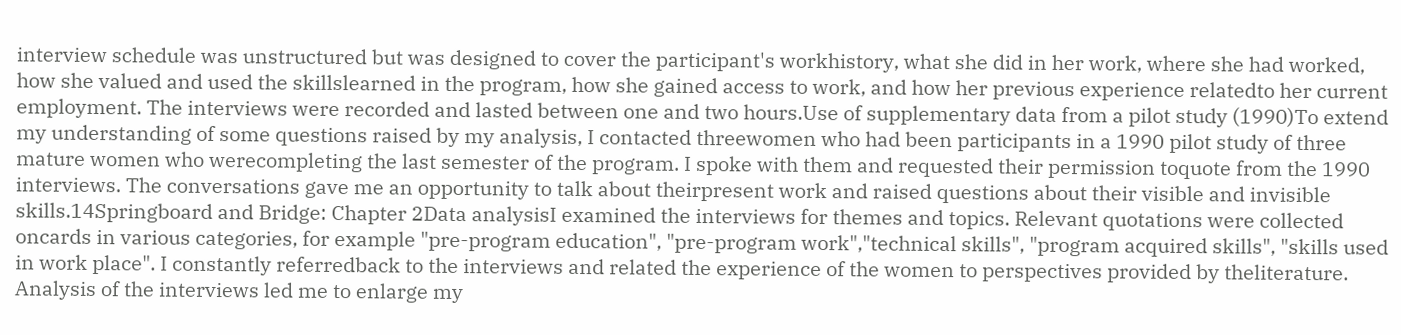interview schedule was unstructured but was designed to cover the participant's workhistory, what she did in her work, where she had worked, how she valued and used the skillslearned in the program, how she gained access to work, and how her previous experience relatedto her current employment. The interviews were recorded and lasted between one and two hours.Use of supplementary data from a pilot study (1990)To extend my understanding of some questions raised by my analysis, I contacted threewomen who had been participants in a 1990 pilot study of three mature women who werecompleting the last semester of the program. I spoke with them and requested their permission toquote from the 1990 interviews. The conversations gave me an opportunity to talk about theirpresent work and raised questions about their visible and invisible skills.14Springboard and Bridge: Chapter 2Data analysisI examined the interviews for themes and topics. Relevant quotations were collected oncards in various categories, for example "pre-program education", "pre-program work","technical skills", "program acquired skills", "skills used in work place". I constantly referredback to the interviews and related the experience of the women to perspectives provided by theliterature. Analysis of the interviews led me to enlarge my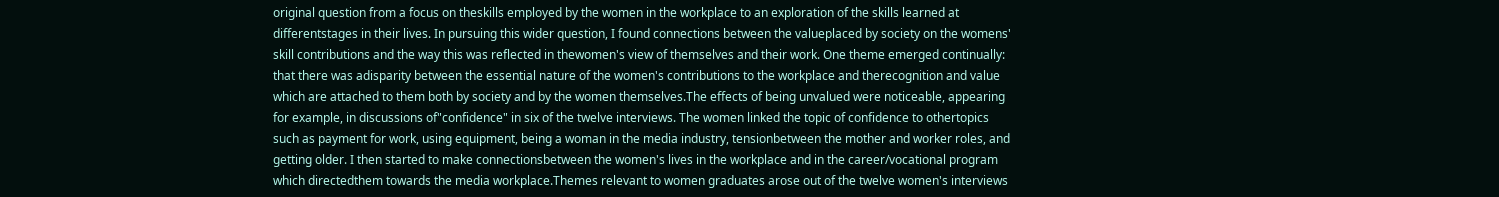original question from a focus on theskills employed by the women in the workplace to an exploration of the skills learned at differentstages in their lives. In pursuing this wider question, I found connections between the valueplaced by society on the womens' skill contributions and the way this was reflected in thewomen's view of themselves and their work. One theme emerged continually: that there was adisparity between the essential nature of the women's contributions to the workplace and therecognition and value which are attached to them both by society and by the women themselves.The effects of being unvalued were noticeable, appearing for example, in discussions of"confidence" in six of the twelve interviews. The women linked the topic of confidence to othertopics such as payment for work, using equipment, being a woman in the media industry, tensionbetween the mother and worker roles, and getting older. I then started to make connectionsbetween the women's lives in the workplace and in the career/vocational program which directedthem towards the media workplace.Themes relevant to women graduates arose out of the twelve women's interviews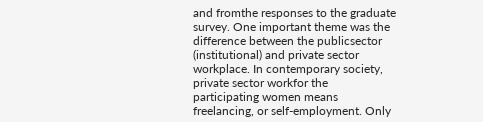and fromthe responses to the graduate survey. One important theme was the difference between the publicsector (institutional) and private sector workplace. In contemporary society, private sector workfor the participating women means freelancing, or self-employment. Only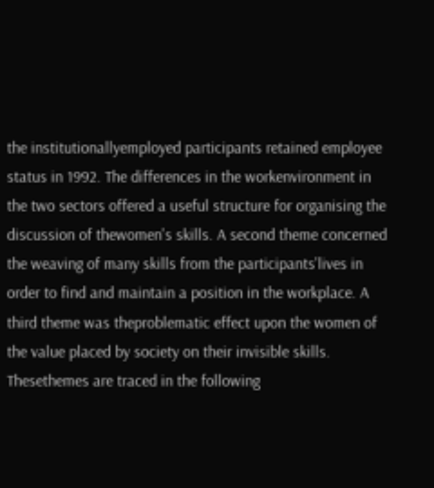the institutionallyemployed participants retained employee status in 1992. The differences in the workenvironment in the two sectors offered a useful structure for organising the discussion of thewomen's skills. A second theme concerned the weaving of many skills from the participants'lives in order to find and maintain a position in the workplace. A third theme was theproblematic effect upon the women of the value placed by society on their invisible skills. Thesethemes are traced in the following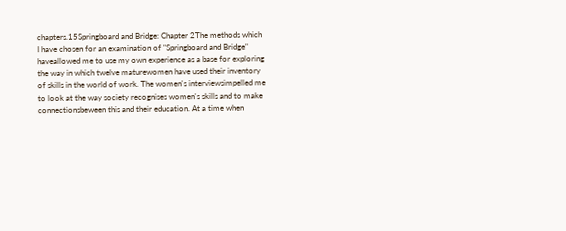chapters.15Springboard and Bridge: Chapter 2The methods which I have chosen for an examination of "Springboard and Bridge" haveallowed me to use my own experience as a base for exploring the way in which twelve maturewomen have used their inventory of skills in the world of work. The women's interviewsimpelled me to look at the way society recognises women's skills and to make connectionsbeween this and their education. At a time when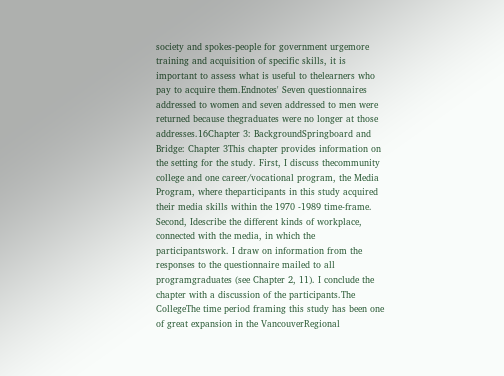society and spokes-people for government urgemore training and acquisition of specific skills, it is important to assess what is useful to thelearners who pay to acquire them.Endnotes' Seven questionnaires addressed to women and seven addressed to men were returned because thegraduates were no longer at those addresses.16Chapter 3: BackgroundSpringboard and Bridge: Chapter 3This chapter provides information on the setting for the study. First, I discuss thecommunity college and one career/vocational program, the Media Program, where theparticipants in this study acquired their media skills within the 1970 -1989 time-frame. Second, Idescribe the different kinds of workplace, connected with the media, in which the participantswork. I draw on information from the responses to the questionnaire mailed to all programgraduates (see Chapter 2, 11). I conclude the chapter with a discussion of the participants.The CollegeThe time period framing this study has been one of great expansion in the VancouverRegional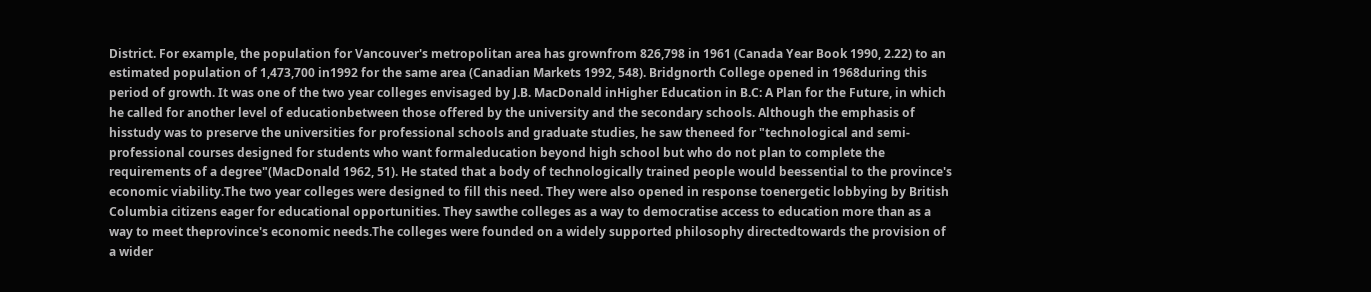District. For example, the population for Vancouver's metropolitan area has grownfrom 826,798 in 1961 (Canada Year Book 1990, 2.22) to an estimated population of 1,473,700 in1992 for the same area (Canadian Markets 1992, 548). Bridgnorth College opened in 1968during this period of growth. It was one of the two year colleges envisaged by J.B. MacDonald inHigher Education in B.C: A Plan for the Future, in which he called for another level of educationbetween those offered by the university and the secondary schools. Although the emphasis of hisstudy was to preserve the universities for professional schools and graduate studies, he saw theneed for "technological and semi-professional courses designed for students who want formaleducation beyond high school but who do not plan to complete the requirements of a degree"(MacDonald 1962, 51). He stated that a body of technologically trained people would beessential to the province's economic viability.The two year colleges were designed to fill this need. They were also opened in response toenergetic lobbying by British Columbia citizens eager for educational opportunities. They sawthe colleges as a way to democratise access to education more than as a way to meet theprovince's economic needs.The colleges were founded on a widely supported philosophy directedtowards the provision of a wider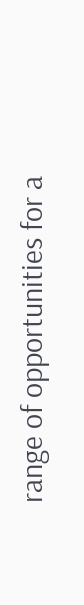range of opportunities for a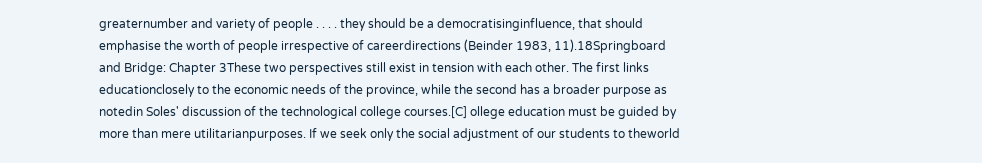greaternumber and variety of people . . . . they should be a democratisinginfluence, that should emphasise the worth of people irrespective of careerdirections (Beinder 1983, 11).18Springboard and Bridge: Chapter 3These two perspectives still exist in tension with each other. The first links educationclosely to the economic needs of the province, while the second has a broader purpose as notedin Soles' discussion of the technological college courses.[C] ollege education must be guided by more than mere utilitarianpurposes. If we seek only the social adjustment of our students to theworld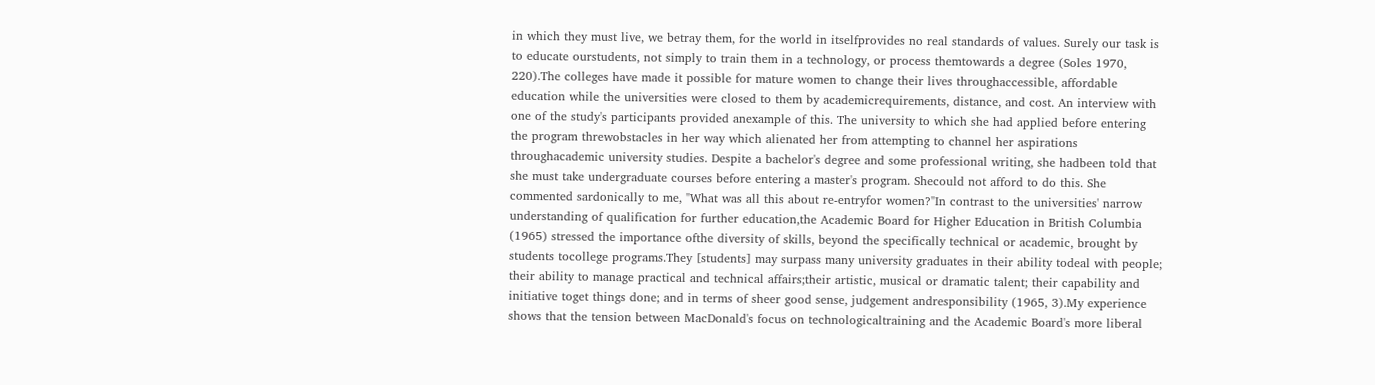in which they must live, we betray them, for the world in itselfprovides no real standards of values. Surely our task is to educate ourstudents, not simply to train them in a technology, or process themtowards a degree (Soles 1970, 220).The colleges have made it possible for mature women to change their lives throughaccessible, affordable education while the universities were closed to them by academicrequirements, distance, and cost. An interview with one of the study's participants provided anexample of this. The university to which she had applied before entering the program threwobstacles in her way which alienated her from attempting to channel her aspirations throughacademic university studies. Despite a bachelor's degree and some professional writing, she hadbeen told that she must take undergraduate courses before entering a master's program. Shecould not afford to do this. She commented sardonically to me, "What was all this about re-entryfor women?"In contrast to the universities' narrow understanding of qualification for further education,the Academic Board for Higher Education in British Columbia (1965) stressed the importance ofthe diversity of skills, beyond the specifically technical or academic, brought by students tocollege programs.They [students] may surpass many university graduates in their ability todeal with people; their ability to manage practical and technical affairs;their artistic, musical or dramatic talent; their capability and initiative toget things done; and in terms of sheer good sense, judgement andresponsibility (1965, 3).My experience shows that the tension between MacDonald's focus on technologicaltraining and the Academic Board's more liberal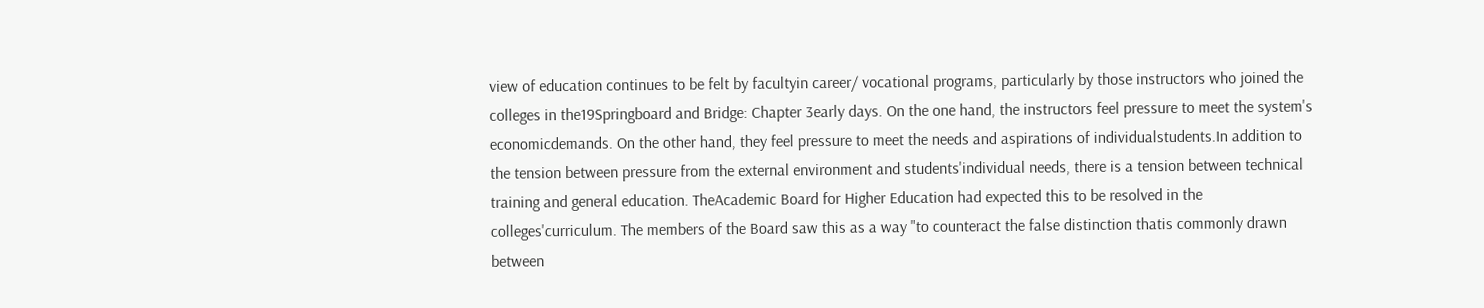view of education continues to be felt by facultyin career/ vocational programs, particularly by those instructors who joined the colleges in the19Springboard and Bridge: Chapter 3early days. On the one hand, the instructors feel pressure to meet the system's economicdemands. On the other hand, they feel pressure to meet the needs and aspirations of individualstudents.In addition to the tension between pressure from the external environment and students'individual needs, there is a tension between technical training and general education. TheAcademic Board for Higher Education had expected this to be resolved in the colleges'curriculum. The members of the Board saw this as a way "to counteract the false distinction thatis commonly drawn between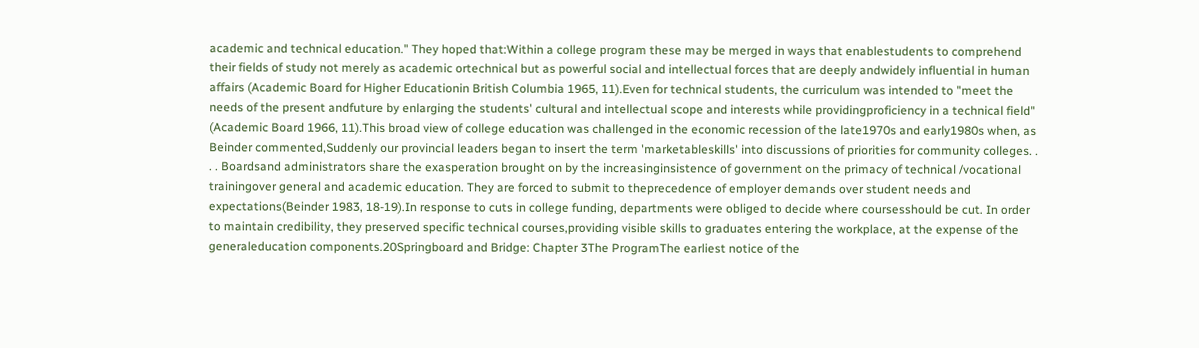academic and technical education." They hoped that:Within a college program these may be merged in ways that enablestudents to comprehend their fields of study not merely as academic ortechnical but as powerful social and intellectual forces that are deeply andwidely influential in human affairs (Academic Board for Higher Educationin British Columbia 1965, 11).Even for technical students, the curriculum was intended to "meet the needs of the present andfuture by enlarging the students' cultural and intellectual scope and interests while providingproficiency in a technical field" (Academic Board 1966, 11).This broad view of college education was challenged in the economic recession of the late1970s and early1980s when, as Beinder commented,Suddenly our provincial leaders began to insert the term 'marketableskills' into discussions of priorities for community colleges. . . . Boardsand administrators share the exasperation brought on by the increasinginsistence of government on the primacy of technical /vocational trainingover general and academic education. They are forced to submit to theprecedence of employer demands over student needs and expectations(Beinder 1983, 18-19).In response to cuts in college funding, departments were obliged to decide where coursesshould be cut. In order to maintain credibility, they preserved specific technical courses,providing visible skills to graduates entering the workplace, at the expense of the generaleducation components.20Springboard and Bridge: Chapter 3The ProgramThe earliest notice of the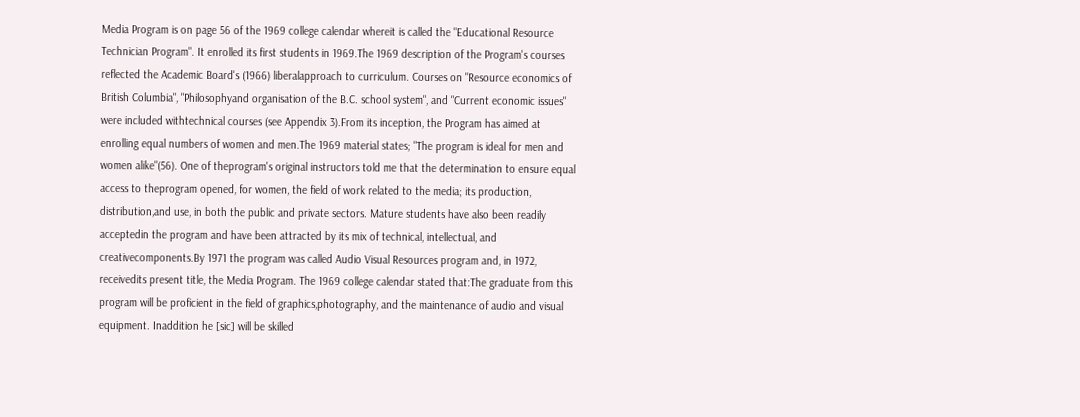Media Program is on page 56 of the 1969 college calendar whereit is called the "Educational Resource Technician Program". It enrolled its first students in 1969.The 1969 description of the Program's courses reflected the Academic Board's (1966) liberalapproach to curriculum. Courses on "Resource economics of British Columbia", "Philosophyand organisation of the B.C. school system", and "Current economic issues" were included withtechnical courses (see Appendix 3).From its inception, the Program has aimed at enrolling equal numbers of women and men.The 1969 material states; "The program is ideal for men and women alike"(56). One of theprogram's original instructors told me that the determination to ensure equal access to theprogram opened, for women, the field of work related to the media; its production, distribution,and use, in both the public and private sectors. Mature students have also been readily acceptedin the program and have been attracted by its mix of technical, intellectual, and creativecomponents.By 1971 the program was called Audio Visual Resources program and, in 1972, receivedits present title, the Media Program. The 1969 college calendar stated that:The graduate from this program will be proficient in the field of graphics,photography, and the maintenance of audio and visual equipment. Inaddition he [sic] will be skilled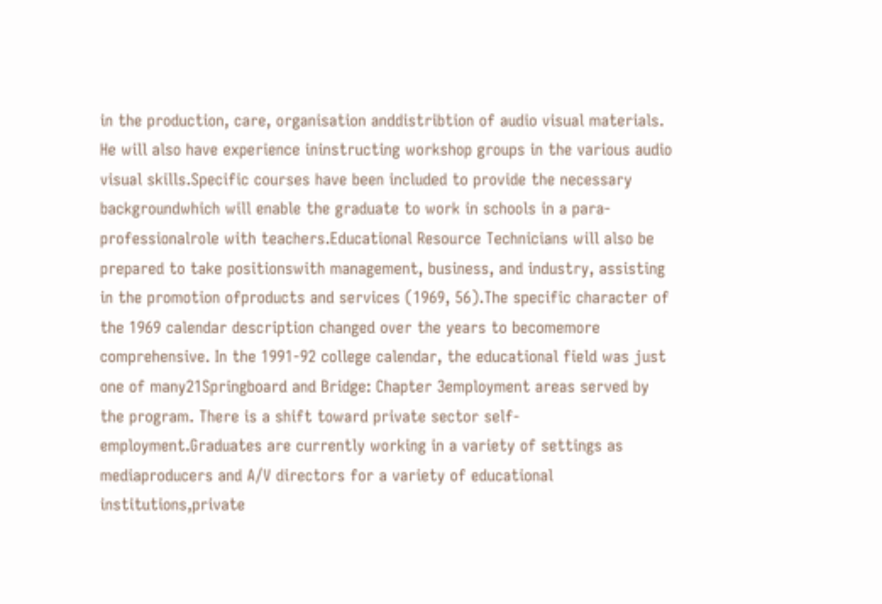in the production, care, organisation anddistribtion of audio visual materials. He will also have experience ininstructing workshop groups in the various audio visual skills.Specific courses have been included to provide the necessary backgroundwhich will enable the graduate to work in schools in a para-professionalrole with teachers.Educational Resource Technicians will also be prepared to take positionswith management, business, and industry, assisting in the promotion ofproducts and services (1969, 56).The specific character of the 1969 calendar description changed over the years to becomemore comprehensive. In the 1991-92 college calendar, the educational field was just one of many21Springboard and Bridge: Chapter 3employment areas served by the program. There is a shift toward private sector self-employment.Graduates are currently working in a variety of settings as mediaproducers and A/V directors for a variety of educational institutions,private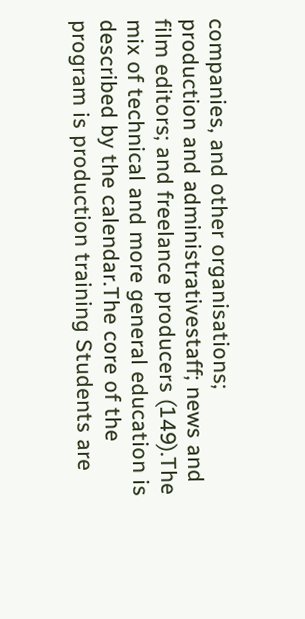companies, and other organisations; production and administrativestaff; news and film editors; and freelance producers (149).The mix of technical and more general education is described by the calendar.The core of the program is production training Students are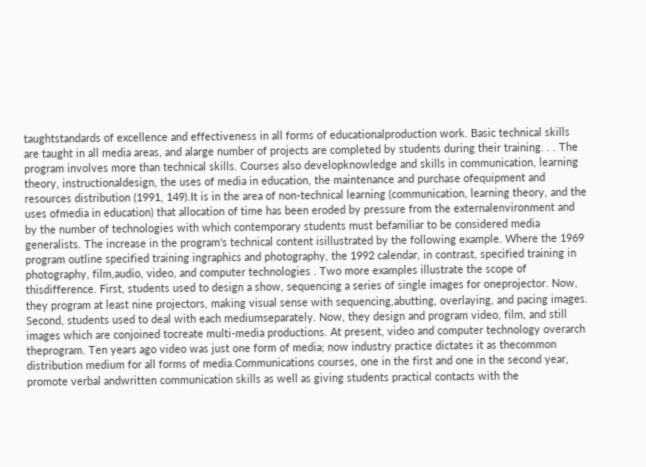taughtstandards of excellence and effectiveness in all forms of educationalproduction work. Basic technical skills are taught in all media areas, and alarge number of projects are completed by students during their training. . . The program involves more than technical skills. Courses also developknowledge and skills in communication, learning theory, instructionaldesign, the uses of media in education, the maintenance and purchase ofequipment and resources distribution (1991, 149).It is in the area of non-technical learning (communication, learning theory, and the uses ofmedia in education) that allocation of time has been eroded by pressure from the externalenvironment and by the number of technologies with which contemporary students must befamiliar to be considered media generalists. The increase in the program's technical content isillustrated by the following example. Where the 1969 program outline specified training ingraphics and photography, the 1992 calendar, in contrast, specified training in photography, film,audio, video, and computer technologies . Two more examples illustrate the scope of thisdifference. First, students used to design a show, sequencing a series of single images for oneprojector. Now, they program at least nine projectors, making visual sense with sequencing,abutting, overlaying, and pacing images. Second, students used to deal with each mediumseparately. Now, they design and program video, film, and still images which are conjoined tocreate multi-media productions. At present, video and computer technology overarch theprogram. Ten years ago video was just one form of media; now industry practice dictates it as thecommon distribution medium for all forms of media.Communications courses, one in the first and one in the second year, promote verbal andwritten communication skills as well as giving students practical contacts with the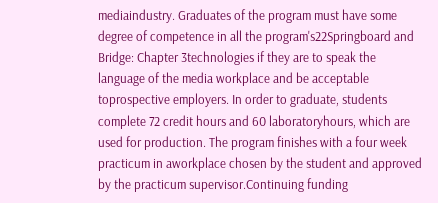mediaindustry. Graduates of the program must have some degree of competence in all the program's22Springboard and Bridge: Chapter 3technologies if they are to speak the language of the media workplace and be acceptable toprospective employers. In order to graduate, students complete 72 credit hours and 60 laboratoryhours, which are used for production. The program finishes with a four week practicum in aworkplace chosen by the student and approved by the practicum supervisor.Continuing funding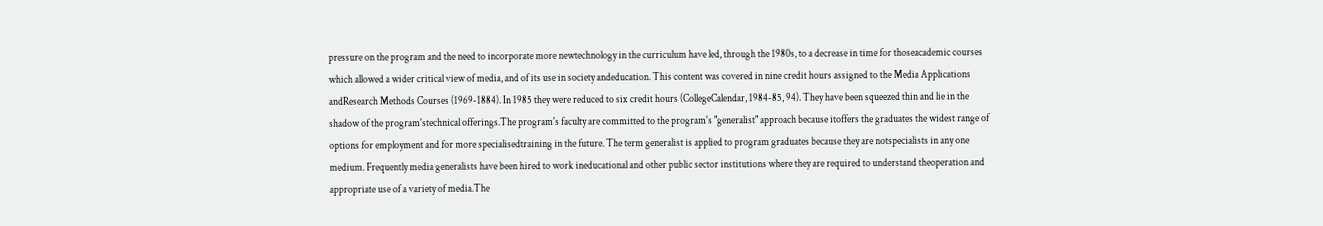pressure on the program and the need to incorporate more newtechnology in the curriculum have led, through the 1980s, to a decrease in time for thoseacademic courses which allowed a wider critical view of media, and of its use in society andeducation. This content was covered in nine credit hours assigned to the Media Applications andResearch Methods Courses (1969-1884). In 1985 they were reduced to six credit hours (CollegeCalendar, 1984-85, 94). They have been squeezed thin and lie in the shadow of the program'stechnical offerings.The program's faculty are committed to the program's "generalist" approach because itoffers the graduates the widest range of options for employment and for more specialisedtraining in the future. The term generalist is applied to program graduates because they are notspecialists in any one medium. Frequently media generalists have been hired to work ineducational and other public sector institutions where they are required to understand theoperation and appropriate use of a variety of media.The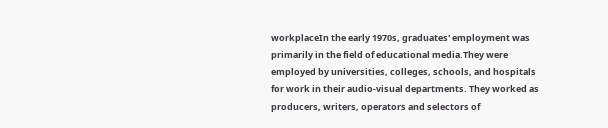workplaceIn the early 1970s, graduates' employment was primarily in the field of educational media.They were employed by universities, colleges, schools, and hospitals for work in their audio-visual departments. They worked as producers, writers, operators and selectors of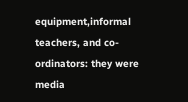equipment,informal teachers, and co-ordinators: they were media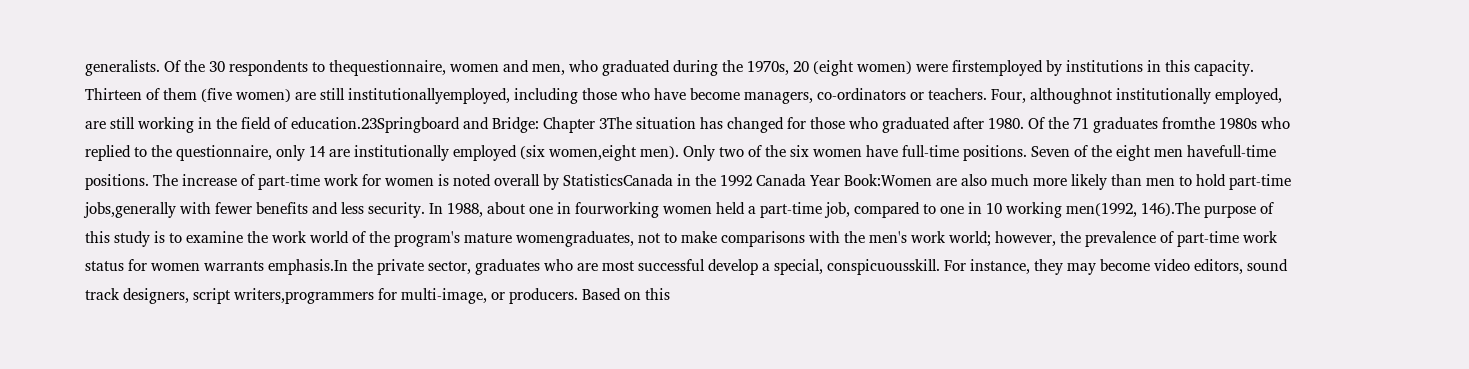generalists. Of the 30 respondents to thequestionnaire, women and men, who graduated during the 1970s, 20 (eight women) were firstemployed by institutions in this capacity. Thirteen of them (five women) are still institutionallyemployed, including those who have become managers, co-ordinators or teachers. Four, althoughnot institutionally employed, are still working in the field of education.23Springboard and Bridge: Chapter 3The situation has changed for those who graduated after 1980. Of the 71 graduates fromthe 1980s who replied to the questionnaire, only 14 are institutionally employed (six women,eight men). Only two of the six women have full-time positions. Seven of the eight men havefull-time positions. The increase of part-time work for women is noted overall by StatisticsCanada in the 1992 Canada Year Book:Women are also much more likely than men to hold part-time jobs,generally with fewer benefits and less security. In 1988, about one in fourworking women held a part-time job, compared to one in 10 working men(1992, 146).The purpose of this study is to examine the work world of the program's mature womengraduates, not to make comparisons with the men's work world; however, the prevalence of part-time work status for women warrants emphasis.In the private sector, graduates who are most successful develop a special, conspicuousskill. For instance, they may become video editors, sound track designers, script writers,programmers for multi-image, or producers. Based on this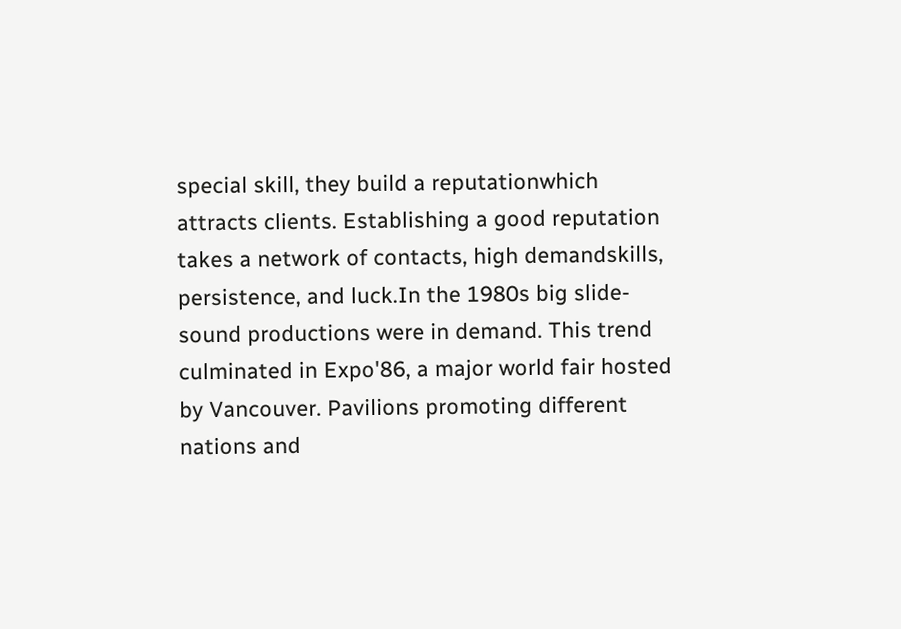special skill, they build a reputationwhich attracts clients. Establishing a good reputation takes a network of contacts, high demandskills, persistence, and luck.In the 1980s big slide-sound productions were in demand. This trend culminated in Expo'86, a major world fair hosted by Vancouver. Pavilions promoting different nations and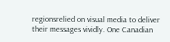regionsrelied on visual media to deliver their messages vividly. One Canadian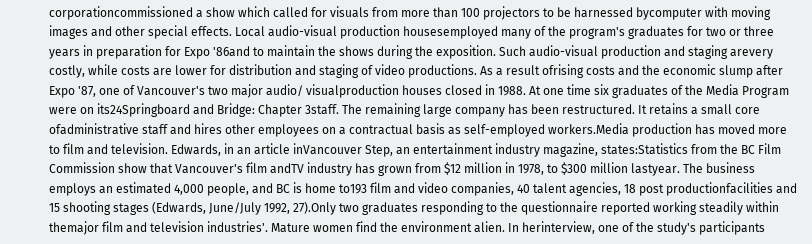corporationcommissioned a show which called for visuals from more than 100 projectors to be harnessed bycomputer with moving images and other special effects. Local audio-visual production housesemployed many of the program's graduates for two or three years in preparation for Expo '86and to maintain the shows during the exposition. Such audio-visual production and staging arevery costly, while costs are lower for distribution and staging of video productions. As a result ofrising costs and the economic slump after Expo '87, one of Vancouver's two major audio/ visualproduction houses closed in 1988. At one time six graduates of the Media Program were on its24Springboard and Bridge: Chapter 3staff. The remaining large company has been restructured. It retains a small core ofadministrative staff and hires other employees on a contractual basis as self-employed workers.Media production has moved more to film and television. Edwards, in an article inVancouver Step, an entertainment industry magazine, states:Statistics from the BC Film Commission show that Vancouver's film andTV industry has grown from $12 million in 1978, to $300 million lastyear. The business employs an estimated 4,000 people, and BC is home to193 film and video companies, 40 talent agencies, 18 post productionfacilities and 15 shooting stages (Edwards, June/July 1992, 27).Only two graduates responding to the questionnaire reported working steadily within themajor film and television industries'. Mature women find the environment alien. In herinterview, one of the study's participants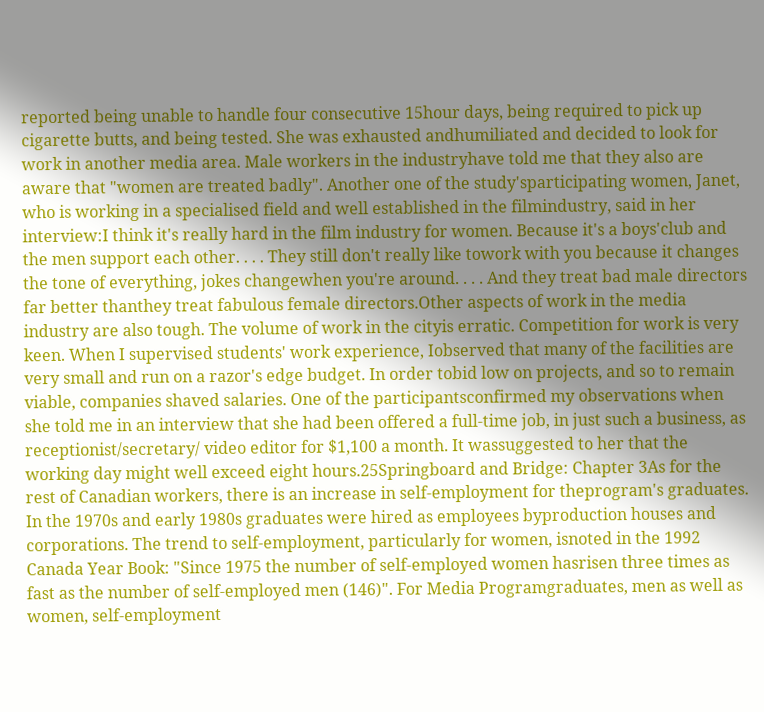reported being unable to handle four consecutive 15hour days, being required to pick up cigarette butts, and being tested. She was exhausted andhumiliated and decided to look for work in another media area. Male workers in the industryhave told me that they also are aware that "women are treated badly". Another one of the study'sparticipating women, Janet, who is working in a specialised field and well established in the filmindustry, said in her interview:I think it's really hard in the film industry for women. Because it's a boys'club and the men support each other. . . . They still don't really like towork with you because it changes the tone of everything, jokes changewhen you're around. . . . And they treat bad male directors far better thanthey treat fabulous female directors.Other aspects of work in the media industry are also tough. The volume of work in the cityis erratic. Competition for work is very keen. When I supervised students' work experience, Iobserved that many of the facilities are very small and run on a razor's edge budget. In order tobid low on projects, and so to remain viable, companies shaved salaries. One of the participantsconfirmed my observations when she told me in an interview that she had been offered a full-time job, in just such a business, as receptionist/secretary/ video editor for $1,100 a month. It wassuggested to her that the working day might well exceed eight hours.25Springboard and Bridge: Chapter 3As for the rest of Canadian workers, there is an increase in self-employment for theprogram's graduates. In the 1970s and early 1980s graduates were hired as employees byproduction houses and corporations. The trend to self-employment, particularly for women, isnoted in the 1992 Canada Year Book: "Since 1975 the number of self-employed women hasrisen three times as fast as the number of self-employed men (146)". For Media Programgraduates, men as well as women, self-employment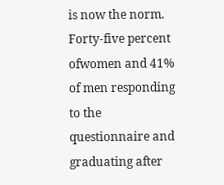is now the norm. Forty-five percent ofwomen and 41% of men responding to the questionnaire and graduating after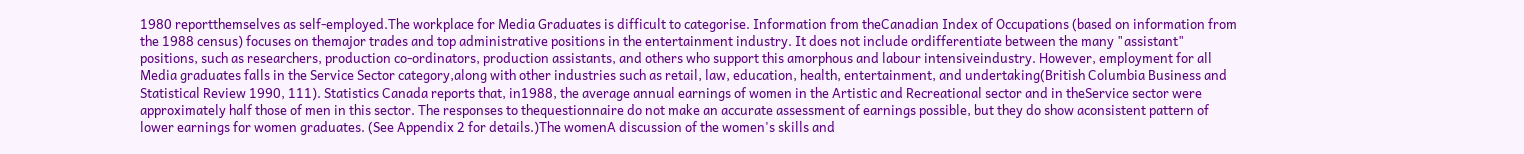1980 reportthemselves as self-employed.The workplace for Media Graduates is difficult to categorise. Information from theCanadian Index of Occupations (based on information from the 1988 census) focuses on themajor trades and top administrative positions in the entertainment industry. It does not include ordifferentiate between the many "assistant" positions, such as researchers, production co-ordinators, production assistants, and others who support this amorphous and labour intensiveindustry. However, employment for all Media graduates falls in the Service Sector category,along with other industries such as retail, law, education, health, entertainment, and undertaking(British Columbia Business and Statistical Review 1990, 111). Statistics Canada reports that, in1988, the average annual earnings of women in the Artistic and Recreational sector and in theService sector were approximately half those of men in this sector. The responses to thequestionnaire do not make an accurate assessment of earnings possible, but they do show aconsistent pattern of lower earnings for women graduates. (See Appendix 2 for details.)The womenA discussion of the women's skills and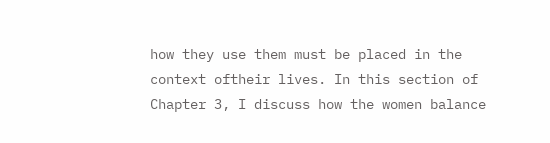how they use them must be placed in the context oftheir lives. In this section of Chapter 3, I discuss how the women balance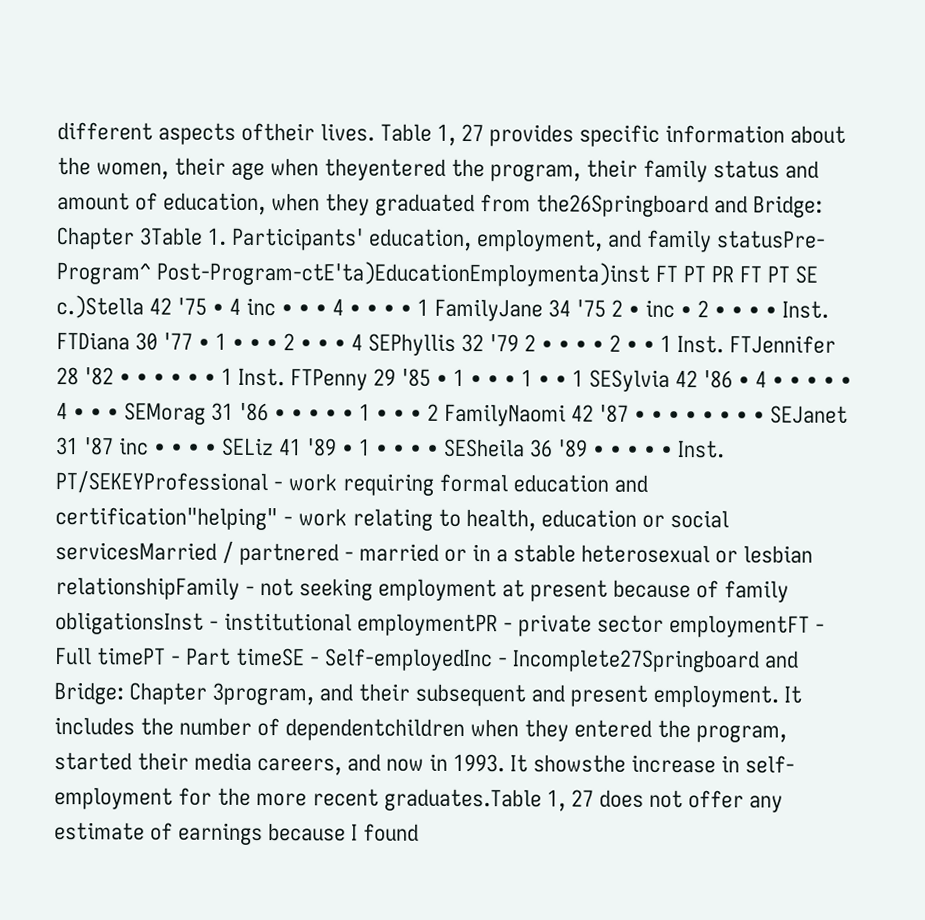different aspects oftheir lives. Table 1, 27 provides specific information about the women, their age when theyentered the program, their family status and amount of education, when they graduated from the26Springboard and Bridge: Chapter 3Table 1. Participants' education, employment, and family statusPre-Program^ Post-Program-ctE'ta)EducationEmploymenta)inst FT PT PR FT PT SE c.)Stella 42 '75 • 4 inc • • • 4 • • • • 1 FamilyJane 34 '75 2 • inc • 2 • • • • Inst. FTDiana 30 '77 • 1 • • • 2 • • • 4 SEPhyllis 32 '79 2 • • • • 2 • • 1 Inst. FTJennifer 28 '82 • • • • • • 1 Inst. FTPenny 29 '85 • 1 • • • 1 • • 1 SESylvia 42 '86 • 4 • • • • • 4 • • • SEMorag 31 '86 • • • • • 1 • • • 2 FamilyNaomi 42 '87 • • • • • • • • SEJanet 31 '87 inc • • • • SELiz 41 '89 • 1 • • • • SESheila 36 '89 • • • • • Inst. PT/SEKEYProfessional - work requiring formal education and certification"helping" - work relating to health, education or social servicesMarried / partnered - married or in a stable heterosexual or lesbian relationshipFamily - not seeking employment at present because of family obligationsInst - institutional employmentPR - private sector employmentFT - Full timePT - Part timeSE - Self-employedInc - Incomplete27Springboard and Bridge: Chapter 3program, and their subsequent and present employment. It includes the number of dependentchildren when they entered the program, started their media careers, and now in 1993. It showsthe increase in self-employment for the more recent graduates.Table 1, 27 does not offer any estimate of earnings because I found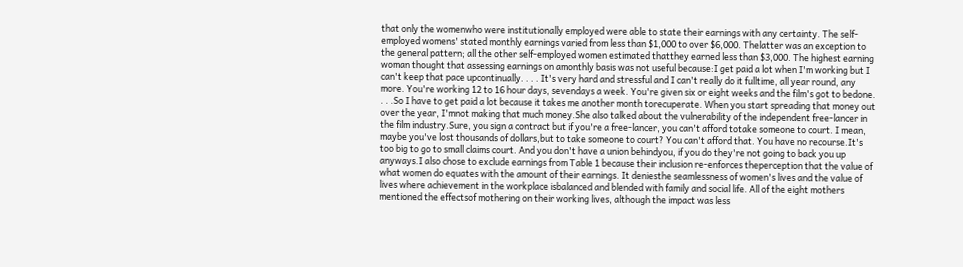that only the womenwho were institutionally employed were able to state their earnings with any certainty. The self-employed womens' stated monthly earnings varied from less than $1,000 to over $6,000. Thelatter was an exception to the general pattern; all the other self-employed women estimated thatthey earned less than $3,000. The highest earning woman thought that assessing earnings on amonthly basis was not useful because:I get paid a lot when I'm working but I can't keep that pace upcontinually. . . . It's very hard and stressful and I can't really do it fulltime, all year round, any more. You're working 12 to 16 hour days, sevendays a week. You're given six or eight weeks and the film's got to bedone. . . .So I have to get paid a lot because it takes me another month torecuperate. When you start spreading that money out over the year, I'mnot making that much money.She also talked about the vulnerability of the independent free-lancer in the film industry.Sure, you sign a contract but if you're a free-lancer, you can't afford totake someone to court. I mean, maybe you've lost thousands of dollars,but to take someone to court? You can't afford that. You have no recourse.It's too big to go to small claims court. And you don't have a union behindyou, if you do they're not going to back you up anyways.I also chose to exclude earnings from Table 1 because their inclusion re-enforces theperception that the value of what women do equates with the amount of their earnings. It deniesthe seamlessness of women's lives and the value of lives where achievement in the workplace isbalanced and blended with family and social life. All of the eight mothers mentioned the effectsof mothering on their working lives, although the impact was less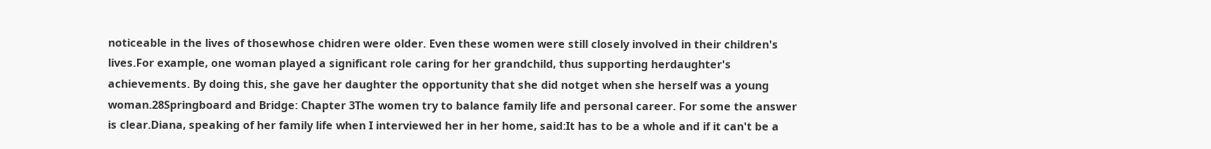noticeable in the lives of thosewhose chidren were older. Even these women were still closely involved in their children's lives.For example, one woman played a significant role caring for her grandchild, thus supporting herdaughter's achievements. By doing this, she gave her daughter the opportunity that she did notget when she herself was a young woman.28Springboard and Bridge: Chapter 3The women try to balance family life and personal career. For some the answer is clear.Diana, speaking of her family life when I interviewed her in her home, said:It has to be a whole and if it can't be a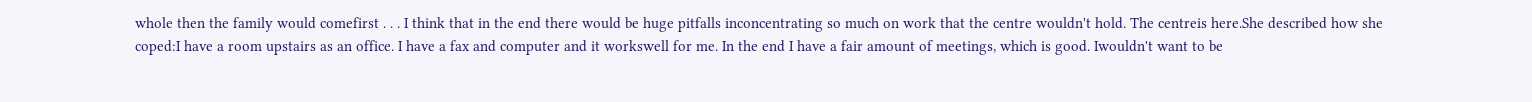whole then the family would comefirst . . . I think that in the end there would be huge pitfalls inconcentrating so much on work that the centre wouldn't hold. The centreis here.She described how she coped:I have a room upstairs as an office. I have a fax and computer and it workswell for me. In the end I have a fair amount of meetings, which is good. Iwouldn't want to be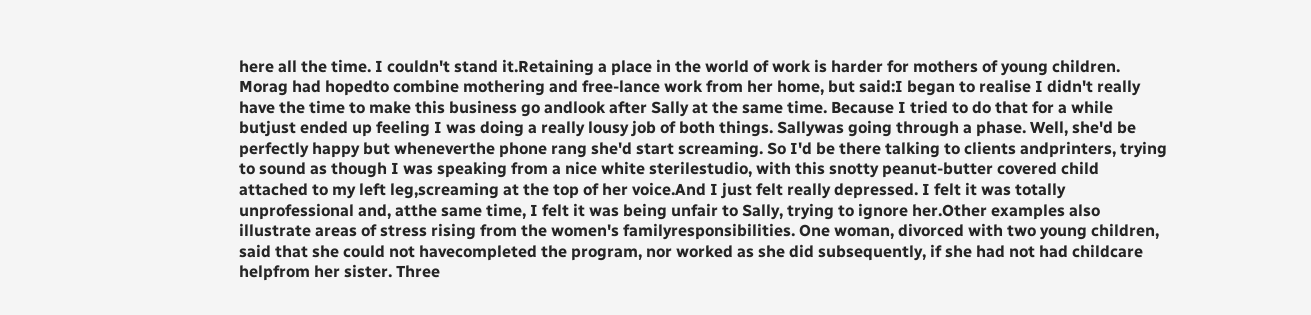here all the time. I couldn't stand it.Retaining a place in the world of work is harder for mothers of young children. Morag had hopedto combine mothering and free-lance work from her home, but said:I began to realise I didn't really have the time to make this business go andlook after Sally at the same time. Because I tried to do that for a while butjust ended up feeling I was doing a really lousy job of both things. Sallywas going through a phase. Well, she'd be perfectly happy but wheneverthe phone rang she'd start screaming. So I'd be there talking to clients andprinters, trying to sound as though I was speaking from a nice white sterilestudio, with this snotty peanut-butter covered child attached to my left leg,screaming at the top of her voice.And I just felt really depressed. I felt it was totally unprofessional and, atthe same time, I felt it was being unfair to Sally, trying to ignore her.Other examples also illustrate areas of stress rising from the women's familyresponsibilities. One woman, divorced with two young children, said that she could not havecompleted the program, nor worked as she did subsequently, if she had not had childcare helpfrom her sister. Three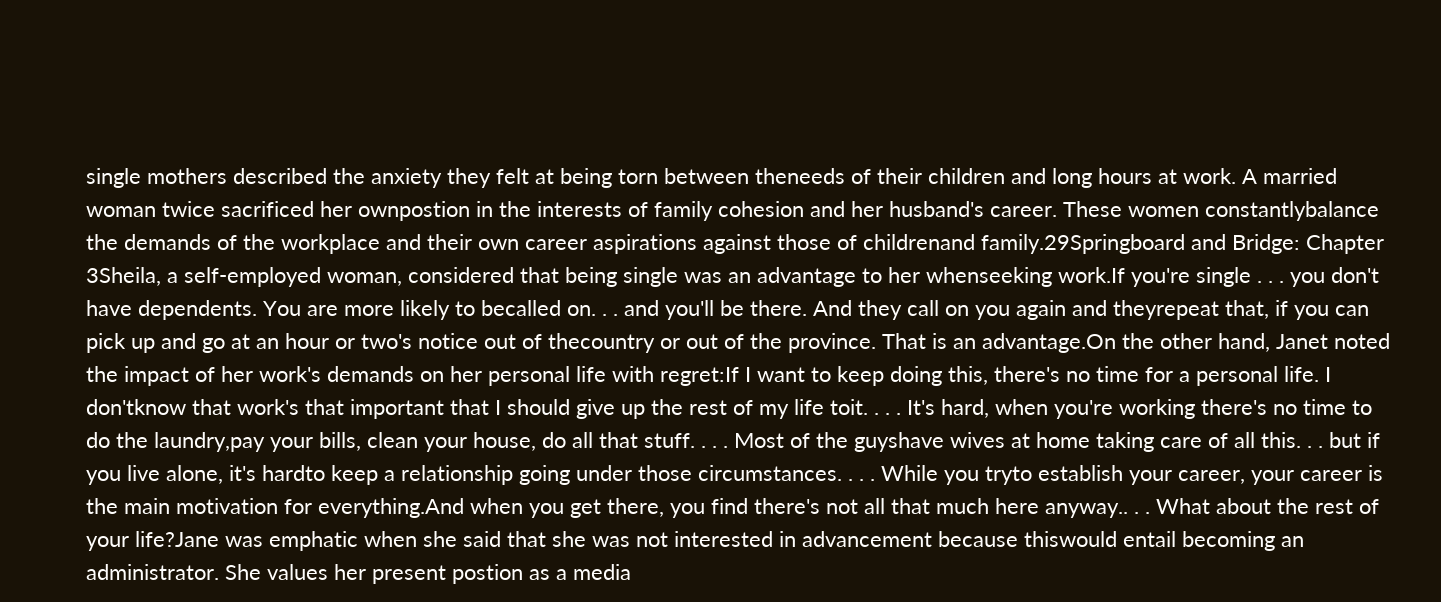single mothers described the anxiety they felt at being torn between theneeds of their children and long hours at work. A married woman twice sacrificed her ownpostion in the interests of family cohesion and her husband's career. These women constantlybalance the demands of the workplace and their own career aspirations against those of childrenand family.29Springboard and Bridge: Chapter 3Sheila, a self-employed woman, considered that being single was an advantage to her whenseeking work.If you're single . . . you don't have dependents. You are more likely to becalled on. . . and you'll be there. And they call on you again and theyrepeat that, if you can pick up and go at an hour or two's notice out of thecountry or out of the province. That is an advantage.On the other hand, Janet noted the impact of her work's demands on her personal life with regret:If I want to keep doing this, there's no time for a personal life. I don'tknow that work's that important that I should give up the rest of my life toit. . . . It's hard, when you're working there's no time to do the laundry,pay your bills, clean your house, do all that stuff. . . . Most of the guyshave wives at home taking care of all this. . . but if you live alone, it's hardto keep a relationship going under those circumstances. . . . While you tryto establish your career, your career is the main motivation for everything.And when you get there, you find there's not all that much here anyway.. . . What about the rest of your life?Jane was emphatic when she said that she was not interested in advancement because thiswould entail becoming an administrator. She values her present postion as a media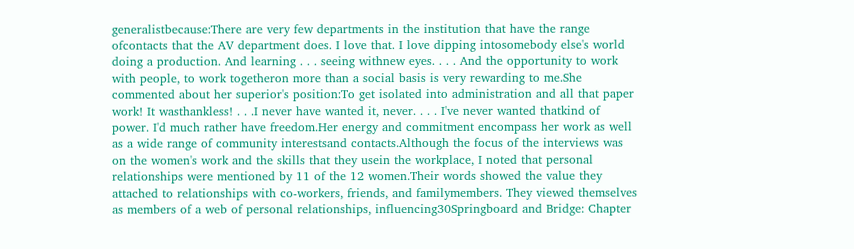generalistbecause:There are very few departments in the institution that have the range ofcontacts that the AV department does. I love that. I love dipping intosomebody else's world doing a production. And learning . . . seeing withnew eyes. . . . And the opportunity to work with people, to work togetheron more than a social basis is very rewarding to me.She commented about her superior's position:To get isolated into administration and all that paper work! It wasthankless! . . .I never have wanted it, never. . . . I've never wanted thatkind of power. I'd much rather have freedom.Her energy and commitment encompass her work as well as a wide range of community interestsand contacts.Although the focus of the interviews was on the women's work and the skills that they usein the workplace, I noted that personal relationships were mentioned by 11 of the 12 women.Their words showed the value they attached to relationships with co-workers, friends, and familymembers. They viewed themselves as members of a web of personal relationships, influencing30Springboard and Bridge: Chapter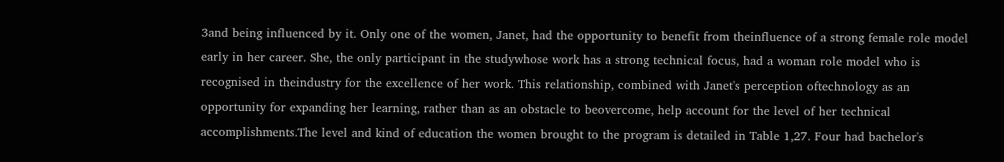3and being influenced by it. Only one of the women, Janet, had the opportunity to benefit from theinfluence of a strong female role model early in her career. She, the only participant in the studywhose work has a strong technical focus, had a woman role model who is recognised in theindustry for the excellence of her work. This relationship, combined with Janet's perception oftechnology as an opportunity for expanding her learning, rather than as an obstacle to beovercome, help account for the level of her technical accomplishments.The level and kind of education the women brought to the program is detailed in Table 1,27. Four had bachelor's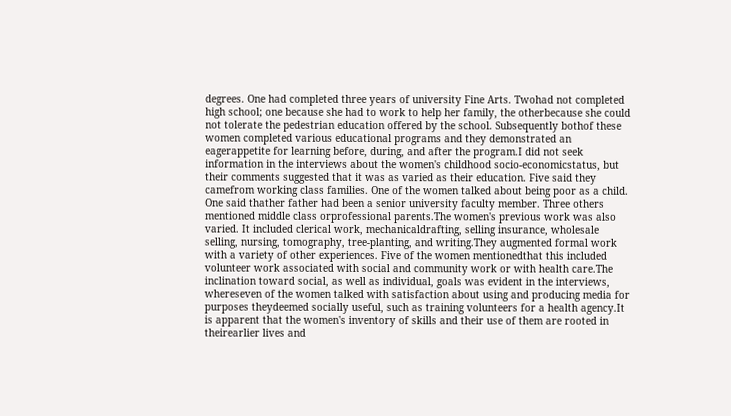degrees. One had completed three years of university Fine Arts. Twohad not completed high school; one because she had to work to help her family, the otherbecause she could not tolerate the pedestrian education offered by the school. Subsequently bothof these women completed various educational programs and they demonstrated an eagerappetite for learning before, during, and after the program.I did not seek information in the interviews about the women's childhood socio-economicstatus, but their comments suggested that it was as varied as their education. Five said they camefrom working class families. One of the women talked about being poor as a child. One said thather father had been a senior university faculty member. Three others mentioned middle class orprofessional parents.The women's previous work was also varied. It included clerical work, mechanicaldrafting, selling insurance, wholesale selling, nursing, tomography, tree-planting, and writing.They augmented formal work with a variety of other experiences. Five of the women mentionedthat this included volunteer work associated with social and community work or with health care.The inclination toward social, as well as individual, goals was evident in the interviews, whereseven of the women talked with satisfaction about using and producing media for purposes theydeemed socially useful, such as training volunteers for a health agency.It is apparent that the women's inventory of skills and their use of them are rooted in theirearlier lives and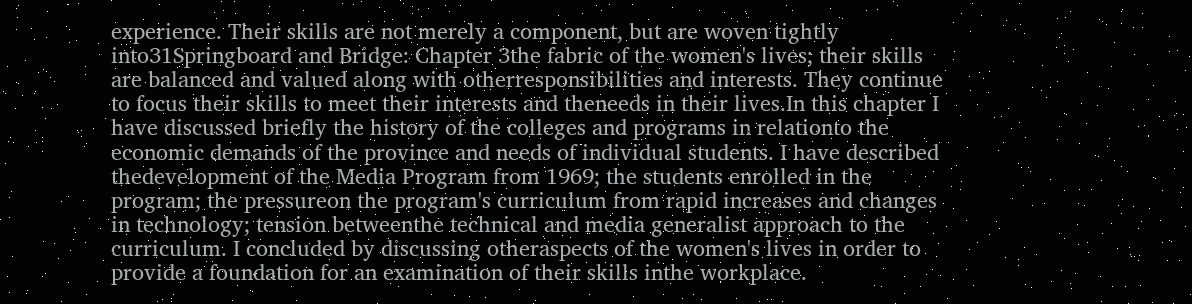experience. Their skills are not merely a component, but are woven tightly into31Springboard and Bridge: Chapter 3the fabric of the women's lives; their skills are balanced and valued along with otherresponsibilities and interests. They continue to focus their skills to meet their interests and theneeds in their lives.In this chapter I have discussed briefly the history of the colleges and programs in relationto the economic demands of the province and needs of individual students. I have described thedevelopment of the Media Program from 1969; the students enrolled in the program; the pressureon the program's curriculum from rapid increases and changes in technology; tension betweenthe technical and media generalist approach to the curriculum. I concluded by discussing otheraspects of the women's lives in order to provide a foundation for an examination of their skills inthe workplace.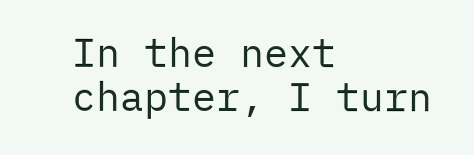In the next chapter, I turn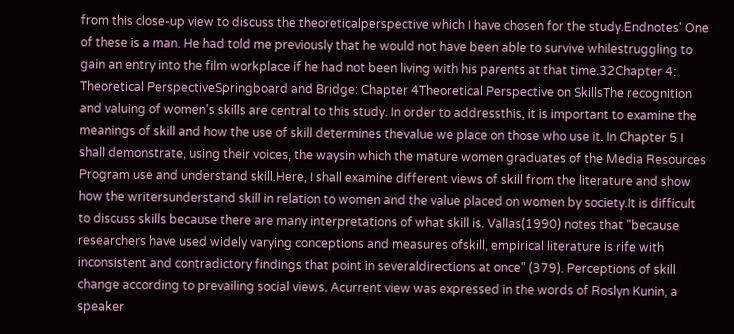from this close-up view to discuss the theoreticalperspective which I have chosen for the study.Endnotes' One of these is a man. He had told me previously that he would not have been able to survive whilestruggling to gain an entry into the film workplace if he had not been living with his parents at that time.32Chapter 4: Theoretical PerspectiveSpringboard and Bridge: Chapter 4Theoretical Perspective on SkillsThe recognition and valuing of women's skills are central to this study. In order to addressthis, it is important to examine the meanings of skill and how the use of skill determines thevalue we place on those who use it. In Chapter 5 I shall demonstrate, using their voices, the waysin which the mature women graduates of the Media Resources Program use and understand skill.Here, I shall examine different views of skill from the literature and show how the writersunderstand skill in relation to women and the value placed on women by society.It is difficult to discuss skills because there are many interpretations of what skill is. Vallas(1990) notes that "because researchers have used widely varying conceptions and measures ofskill, empirical literature is rife with inconsistent and contradictory findings that point in severaldirections at once" (379). Perceptions of skill change according to prevailing social views. Acurrent view was expressed in the words of Roslyn Kunin, a speaker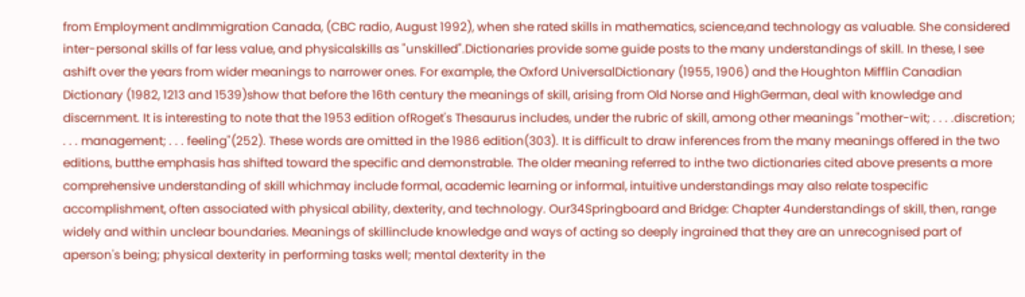from Employment andImmigration Canada, (CBC radio, August 1992), when she rated skills in mathematics, science,and technology as valuable. She considered inter-personal skills of far less value, and physicalskills as "unskilled".Dictionaries provide some guide posts to the many understandings of skill. In these, I see ashift over the years from wider meanings to narrower ones. For example, the Oxford UniversalDictionary (1955, 1906) and the Houghton Mifflin Canadian Dictionary (1982, 1213 and 1539)show that before the 16th century the meanings of skill, arising from Old Norse and HighGerman, deal with knowledge and discernment. It is interesting to note that the 1953 edition ofRoget's Thesaurus includes, under the rubric of skill, among other meanings "mother-wit; . . . .discretion; . . . management; . . . feeling"(252). These words are omitted in the 1986 edition(303). It is difficult to draw inferences from the many meanings offered in the two editions, butthe emphasis has shifted toward the specific and demonstrable. The older meaning referred to inthe two dictionaries cited above presents a more comprehensive understanding of skill whichmay include formal, academic learning or informal, intuitive understandings may also relate tospecific accomplishment, often associated with physical ability, dexterity, and technology. Our34Springboard and Bridge: Chapter 4understandings of skill, then, range widely and within unclear boundaries. Meanings of skillinclude knowledge and ways of acting so deeply ingrained that they are an unrecognised part of aperson's being; physical dexterity in performing tasks well; mental dexterity in the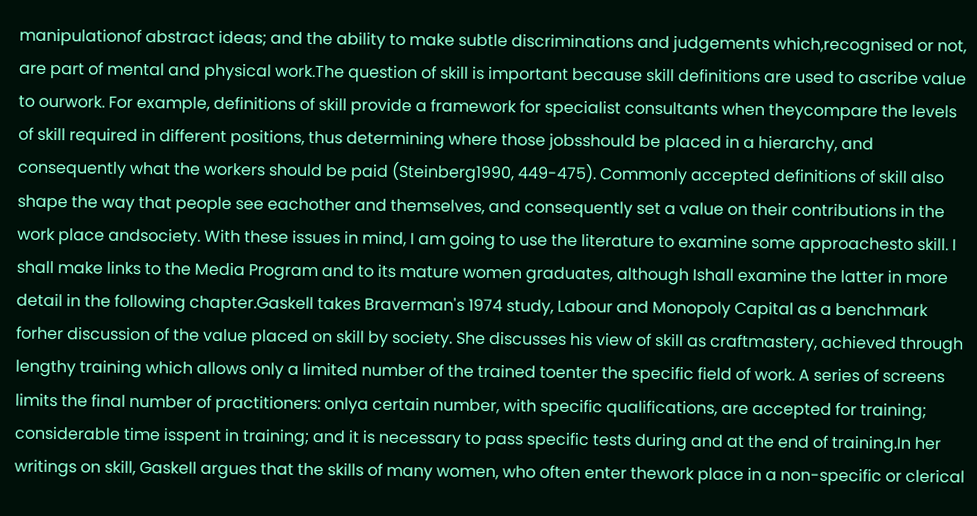manipulationof abstract ideas; and the ability to make subtle discriminations and judgements which,recognised or not, are part of mental and physical work.The question of skill is important because skill definitions are used to ascribe value to ourwork. For example, definitions of skill provide a framework for specialist consultants when theycompare the levels of skill required in different positions, thus determining where those jobsshould be placed in a hierarchy, and consequently what the workers should be paid (Steinberg1990, 449-475). Commonly accepted definitions of skill also shape the way that people see eachother and themselves, and consequently set a value on their contributions in the work place andsociety. With these issues in mind, I am going to use the literature to examine some approachesto skill. I shall make links to the Media Program and to its mature women graduates, although Ishall examine the latter in more detail in the following chapter.Gaskell takes Braverman's 1974 study, Labour and Monopoly Capital as a benchmark forher discussion of the value placed on skill by society. She discusses his view of skill as craftmastery, achieved through lengthy training which allows only a limited number of the trained toenter the specific field of work. A series of screens limits the final number of practitioners: onlya certain number, with specific qualifications, are accepted for training; considerable time isspent in training; and it is necessary to pass specific tests during and at the end of training.In her writings on skill, Gaskell argues that the skills of many women, who often enter thework place in a non-specific or clerical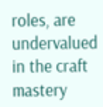roles, are undervalued in the craft mastery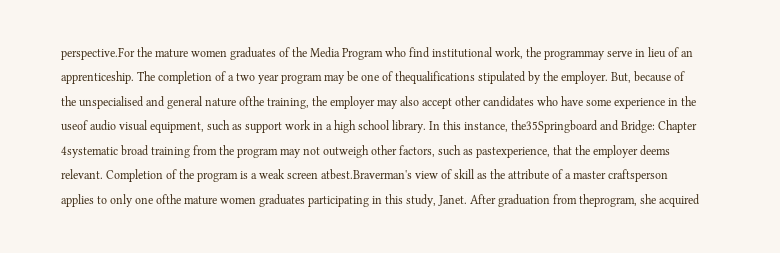perspective.For the mature women graduates of the Media Program who find institutional work, the programmay serve in lieu of an apprenticeship. The completion of a two year program may be one of thequalifications stipulated by the employer. But, because of the unspecialised and general nature ofthe training, the employer may also accept other candidates who have some experience in the useof audio visual equipment, such as support work in a high school library. In this instance, the35Springboard and Bridge: Chapter 4systematic broad training from the program may not outweigh other factors, such as pastexperience, that the employer deems relevant. Completion of the program is a weak screen atbest.Braverman's view of skill as the attribute of a master craftsperson applies to only one ofthe mature women graduates participating in this study, Janet. After graduation from theprogram, she acquired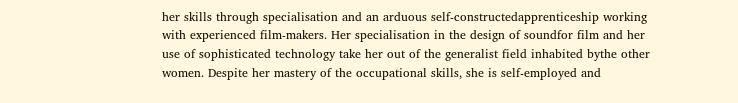her skills through specialisation and an arduous self-constructedapprenticeship working with experienced film-makers. Her specialisation in the design of soundfor film and her use of sophisticated technology take her out of the generalist field inhabited bythe other women. Despite her mastery of the occupational skills, she is self-employed and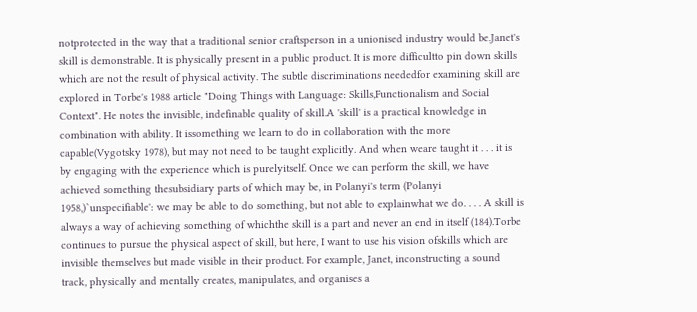notprotected in the way that a traditional senior craftsperson in a unionised industry would be.Janet's skill is demonstrable. It is physically present in a public product. It is more difficultto pin down skills which are not the result of physical activity. The subtle discriminations neededfor examining skill are explored in Torbe's 1988 article "Doing Things with Language: Skills,Functionalism and Social Context". He notes the invisible, indefinable quality of skill.A 'skill' is a practical knowledge in combination with ability. It issomething we learn to do in collaboration with the more capable(Vygotsky 1978), but may not need to be taught explicitly. And when weare taught it . . . it is by engaging with the experience which is purelyitself. Once we can perform the skill, we have achieved something thesubsidiary parts of which may be, in Polanyi's term (Polanyi 1958,)`unspecifiable': we may be able to do something, but not able to explainwhat we do. . . . A skill is always a way of achieving something of whichthe skill is a part and never an end in itself (184).Torbe continues to pursue the physical aspect of skill, but here, I want to use his vision ofskills which are invisible themselves but made visible in their product. For example, Janet, inconstructing a sound track, physically and mentally creates, manipulates, and organises a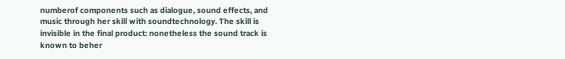numberof components such as dialogue, sound effects, and music through her skill with soundtechnology. The skill is invisible in the final product: nonetheless the sound track is known to beher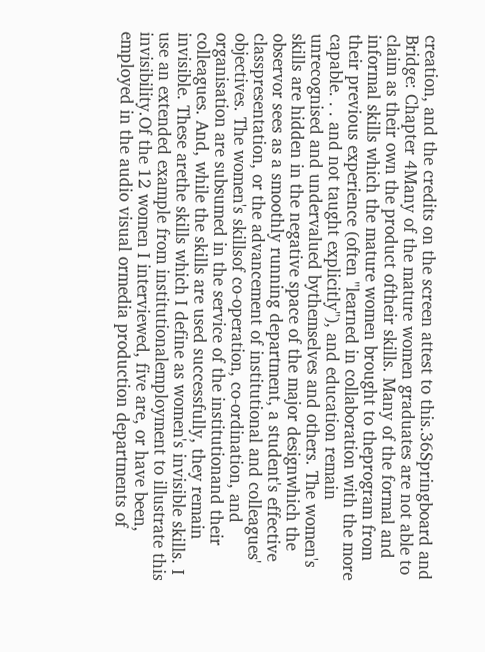creation, and the credits on the screen attest to this.36Springboard and Bridge: Chapter 4Many of the mature women graduates are not able to claim as their own the product oftheir skills. Many of the formal and informal skills which the mature women brought to theprogram from their previous experience (often "learned in collaboration with the more capable. . . and not taught explicitly"), and education remain unrecognised and undervalued bythemselves and others. The women's skills are hidden in the negative space of the major designwhich the observor sees as a smoothly running department, a student's effective classpresentation, or the advancement of institutional and colleagues' objectives. The women's skillsof co-operation, co-ordination, and organisation are subsumed in the service of the institutionand their colleagues. And, while the skills are used successfully, they remain invisible. These arethe skills which I define as women's invisible skills. I use an extended example from institutionalemployment to illustrate this invisibility.Of the 12 women I interviewed, five are, or have been, employed in the audio visual ormedia production departments of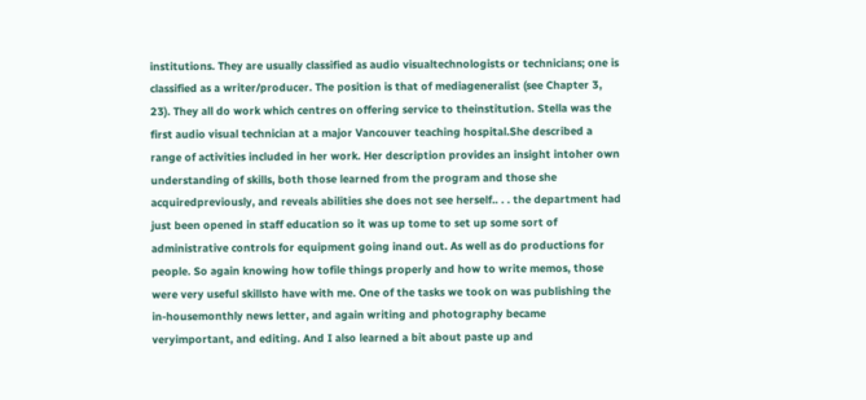institutions. They are usually classified as audio visualtechnologists or technicians; one is classified as a writer/producer. The position is that of mediageneralist (see Chapter 3, 23). They all do work which centres on offering service to theinstitution. Stella was the first audio visual technician at a major Vancouver teaching hospital.She described a range of activities included in her work. Her description provides an insight intoher own understanding of skills, both those learned from the program and those she acquiredpreviously, and reveals abilities she does not see herself.. . . the department had just been opened in staff education so it was up tome to set up some sort of administrative controls for equipment going inand out. As well as do productions for people. So again knowing how tofile things properly and how to write memos, those were very useful skillsto have with me. One of the tasks we took on was publishing the in-housemonthly news letter, and again writing and photography became veryimportant, and editing. And I also learned a bit about paste up and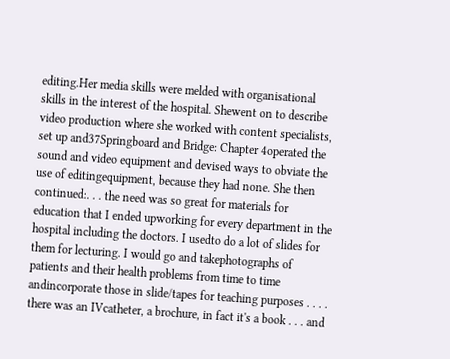editing.Her media skills were melded with organisational skills in the interest of the hospital. Shewent on to describe video production where she worked with content specialists, set up and37Springboard and Bridge: Chapter 4operated the sound and video equipment and devised ways to obviate the use of editingequipment, because they had none. She then continued:. . . the need was so great for materials for education that I ended upworking for every department in the hospital including the doctors. I usedto do a lot of slides for them for lecturing. I would go and takephotographs of patients and their health problems from time to time andincorporate those in slide/tapes for teaching purposes . . . . there was an IVcatheter, a brochure, in fact it's a book . . . and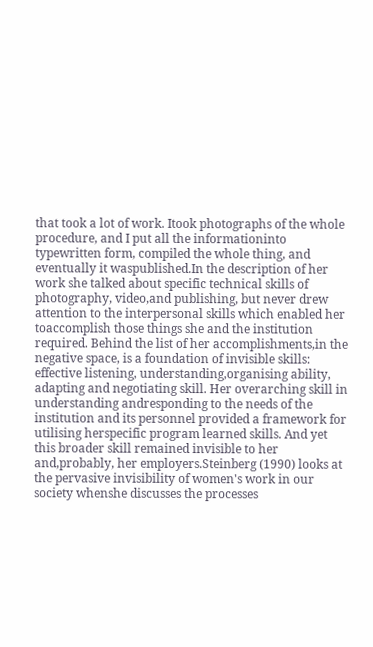that took a lot of work. Itook photographs of the whole procedure, and I put all the informationinto typewritten form, compiled the whole thing, and eventually it waspublished.In the description of her work she talked about specific technical skills of photography, video,and publishing, but never drew attention to the interpersonal skills which enabled her toaccomplish those things she and the institution required. Behind the list of her accomplishments,in the negative space, is a foundation of invisible skills: effective listening, understanding,organising ability, adapting and negotiating skill. Her overarching skill in understanding andresponding to the needs of the institution and its personnel provided a framework for utilising herspecific program learned skills. And yet this broader skill remained invisible to her and,probably, her employers.Steinberg (1990) looks at the pervasive invisibility of women's work in our society whenshe discusses the processes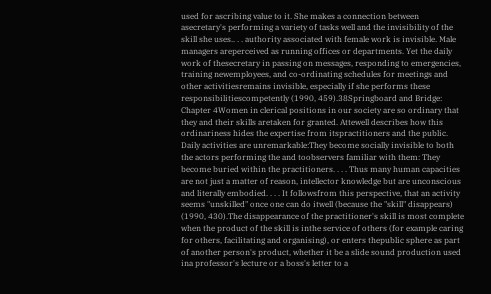used for ascribing value to it. She makes a connection between asecretary's performing a variety of tasks well and the invisibility of the skill she uses.. . . authority associated with female work is invisible. Male managers areperceived as running offices or departments. Yet the daily work of thesecretary in passing on messages, responding to emergencies, training newemployees, and co-ordinating schedules for meetings and other activitiesremains invisible, especially if she performs these responsibilitiescompetently (1990, 459).38Springboard and Bridge: Chapter 4Women in clerical positions in our society are so ordinary that they and their skills aretaken for granted. Attewell describes how this ordinariness hides the expertise from itspractitioners and the public. Daily activities are unremarkable:They become socially invisible to both the actors performing the and toobservers familiar with them: They become buried within the practitioners. . . . Thus many human capacities are not just a matter of reason, intellector knowledge but are unconscious and literally embodied. . . . It followsfrom this perspective, that an activity seems "unskilled" once one can do itwell (because the "skill" disappears) (1990, 430).The disappearance of the practitioner's skill is most complete when the product of the skill is inthe service of others (for example caring for others, facilitating and organising), or enters thepublic sphere as part of another person's product, whether it be a slide sound production used ina professor's lecture or a boss's letter to a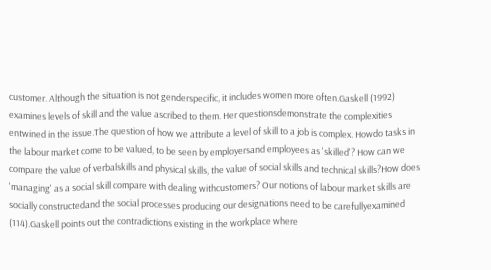customer. Although the situation is not genderspecific, it includes women more often.Gaskell (1992) examines levels of skill and the value ascribed to them. Her questionsdemonstrate the complexities entwined in the issue.The question of how we attribute a level of skill to a job is complex. Howdo tasks in the labour market come to be valued, to be seen by employersand employees as 'skilled'? How can we compare the value of verbalskills and physical skills, the value of social skills and technical skills?How does 'managing' as a social skill compare with dealing withcustomers? Our notions of labour market skills are socially constructedand the social processes producing our designations need to be carefullyexamined (114).Gaskell points out the contradictions existing in the workplace where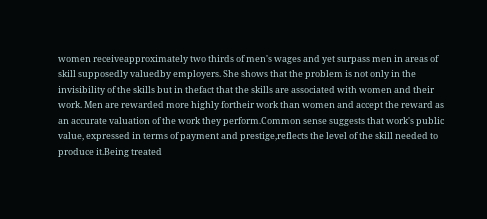women receiveapproximately two thirds of men's wages and yet surpass men in areas of skill supposedly valuedby employers. She shows that the problem is not only in the invisibility of the skills but in thefact that the skills are associated with women and their work. Men are rewarded more highly fortheir work than women and accept the reward as an accurate valuation of the work they perform.Common sense suggests that work's public value, expressed in terms of payment and prestige,reflects the level of the skill needed to produce it.Being treated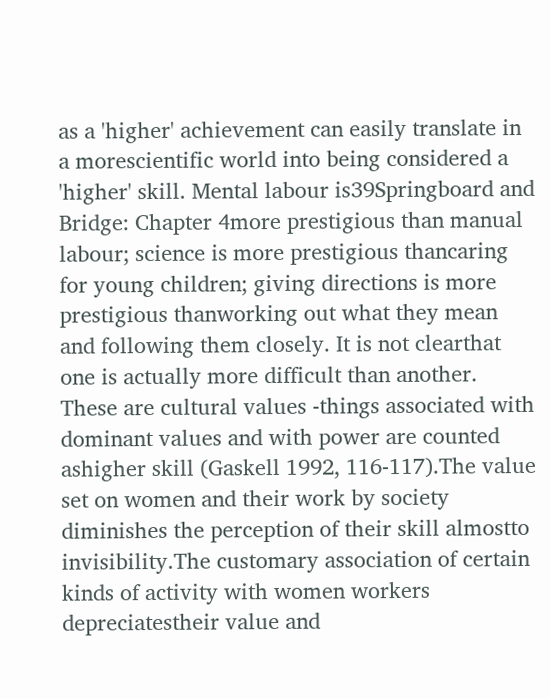as a 'higher' achievement can easily translate in a morescientific world into being considered a 'higher' skill. Mental labour is39Springboard and Bridge: Chapter 4more prestigious than manual labour; science is more prestigious thancaring for young children; giving directions is more prestigious thanworking out what they mean and following them closely. It is not clearthat one is actually more difficult than another. These are cultural values -things associated with dominant values and with power are counted ashigher skill (Gaskell 1992, 116-117).The value set on women and their work by society diminishes the perception of their skill almostto invisibility.The customary association of certain kinds of activity with women workers depreciatestheir value and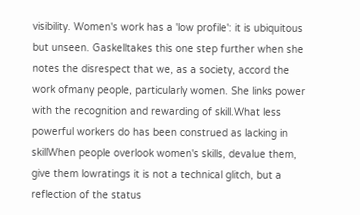visibility. Women's work has a 'low profile': it is ubiquitous but unseen. Gaskelltakes this one step further when she notes the disrespect that we, as a society, accord the work ofmany people, particularly women. She links power with the recognition and rewarding of skill.What less powerful workers do has been construed as lacking in skillWhen people overlook women's skills, devalue them, give them lowratings it is not a technical glitch, but a reflection of the status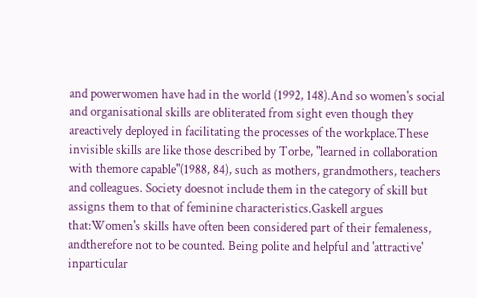and powerwomen have had in the world (1992, 148).And so women's social and organisational skills are obliterated from sight even though they areactively deployed in facilitating the processes of the workplace.These invisible skills are like those described by Torbe, "learned in collaboration with themore capable"(1988, 84), such as mothers, grandmothers, teachers and colleagues. Society doesnot include them in the category of skill but assigns them to that of feminine characteristics.Gaskell argues that:Women's skills have often been considered part of their femaleness, andtherefore not to be counted. Being polite and helpful and 'attractive' inparticular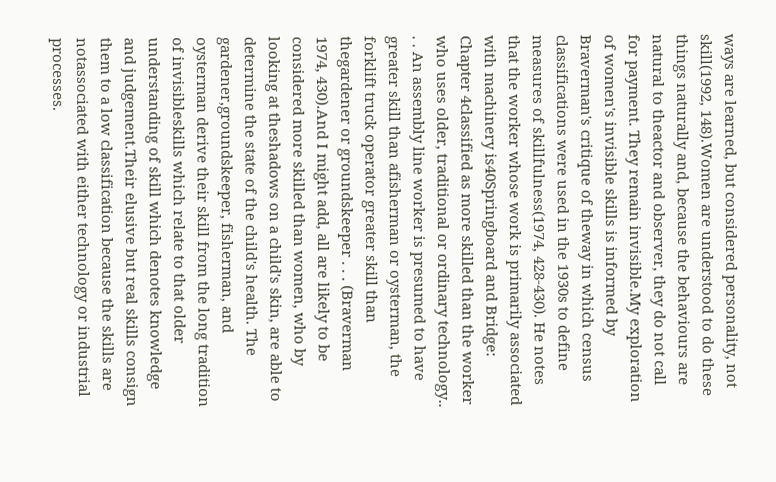ways are learned, but considered personality, not skill(1992, 148).Women are understood to do these things naturally and, because the behaviours are natural to theactor and observer, they do not call for payment. They remain invisible.My exploration of women's invisible skills is informed by Braverman's critique of theway in which census classifications were used in the 1930s to define measures of skillfulness(1974, 428-430). He notes that the worker whose work is primarily associated with machinery is40Springboard and Bridge: Chapter 4classified as more skilled than the worker who uses older, traditional or ordinary technology.. . . An assembly line worker is presumed to have greater skill than afisherman or oysterman, the forklift truck operator greater skill than thegardener or groundskeeper . . . (Braverman 1974, 430).And I might add, all are likely to be considered more skilled than women, who by looking at theshadows on a child's skin, are able to determine the state of the child's health. The gardener,groundskeeper, fisherman, and oysterman derive their skill from the long tradition of invisibleskills which relate to that older understanding of skill which denotes knowledge and judgement.Their elusive but real skills consign them to a low classification because the skills are notassociated with either technology or industrial processes.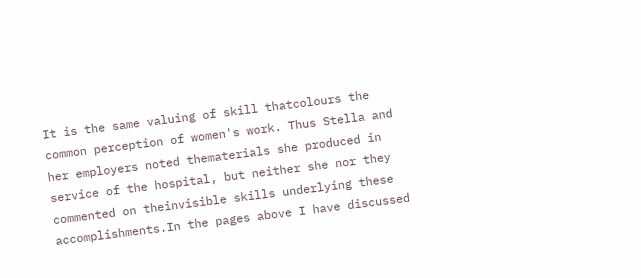It is the same valuing of skill thatcolours the common perception of women's work. Thus Stella and her employers noted thematerials she produced in service of the hospital, but neither she nor they commented on theinvisible skills underlying these accomplishments.In the pages above I have discussed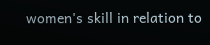women's skill in relation to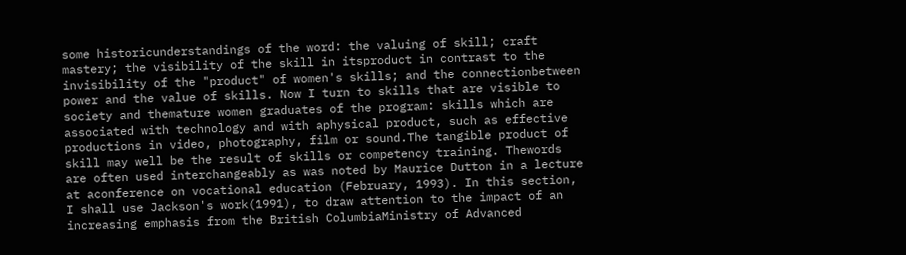some historicunderstandings of the word: the valuing of skill; craft mastery; the visibility of the skill in itsproduct in contrast to the invisibility of the "product" of women's skills; and the connectionbetween power and the value of skills. Now I turn to skills that are visible to society and themature women graduates of the program: skills which are associated with technology and with aphysical product, such as effective productions in video, photography, film or sound.The tangible product of skill may well be the result of skills or competency training. Thewords are often used interchangeably as was noted by Maurice Dutton in a lecture at aconference on vocational education (February, 1993). In this section, I shall use Jackson's work(1991), to draw attention to the impact of an increasing emphasis from the British ColumbiaMinistry of Advanced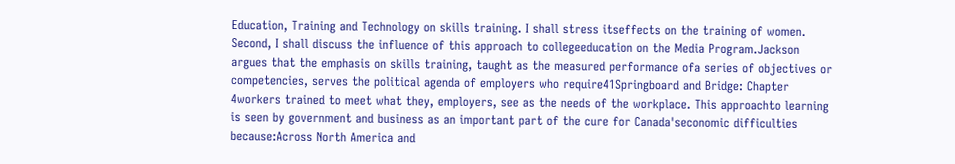Education, Training and Technology on skills training. I shall stress itseffects on the training of women. Second, I shall discuss the influence of this approach to collegeeducation on the Media Program.Jackson argues that the emphasis on skills training, taught as the measured performance ofa series of objectives or competencies, serves the political agenda of employers who require41Springboard and Bridge: Chapter 4workers trained to meet what they, employers, see as the needs of the workplace. This approachto learning is seen by government and business as an important part of the cure for Canada'seconomic difficulties because:Across North America and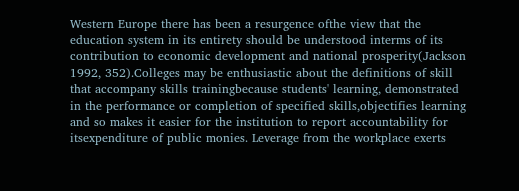Western Europe there has been a resurgence ofthe view that the education system in its entirety should be understood interms of its contribution to economic development and national prosperity(Jackson 1992, 352).Colleges may be enthusiastic about the definitions of skill that accompany skills trainingbecause students' learning, demonstrated in the performance or completion of specified skills,objectifies learning and so makes it easier for the institution to report accountability for itsexpenditure of public monies. Leverage from the workplace exerts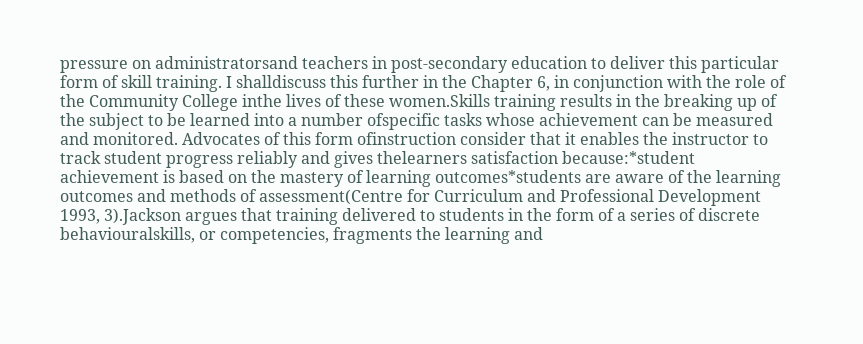pressure on administratorsand teachers in post-secondary education to deliver this particular form of skill training. I shalldiscuss this further in the Chapter 6, in conjunction with the role of the Community College inthe lives of these women.Skills training results in the breaking up of the subject to be learned into a number ofspecific tasks whose achievement can be measured and monitored. Advocates of this form ofinstruction consider that it enables the instructor to track student progress reliably and gives thelearners satisfaction because:*student achievement is based on the mastery of learning outcomes*students are aware of the learning outcomes and methods of assessment(Centre for Curriculum and Professional Development 1993, 3).Jackson argues that training delivered to students in the form of a series of discrete behaviouralskills, or competencies, fragments the learning and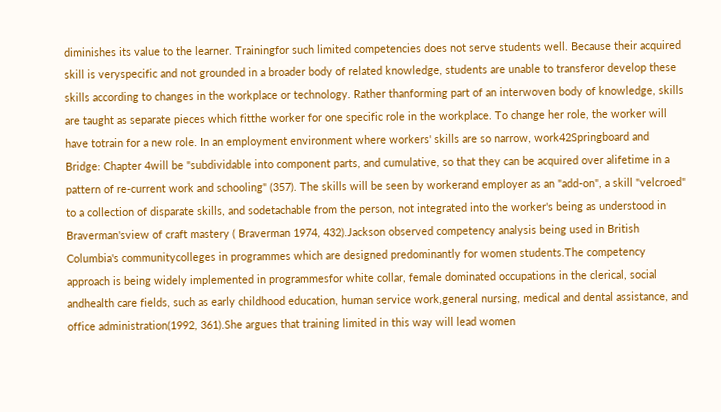diminishes its value to the learner. Trainingfor such limited competencies does not serve students well. Because their acquired skill is veryspecific and not grounded in a broader body of related knowledge, students are unable to transferor develop these skills according to changes in the workplace or technology. Rather thanforming part of an interwoven body of knowledge, skills are taught as separate pieces which fitthe worker for one specific role in the workplace. To change her role, the worker will have totrain for a new role. In an employment environment where workers' skills are so narrow, work42Springboard and Bridge: Chapter 4will be "subdividable into component parts, and cumulative, so that they can be acquired over alifetime in a pattern of re-current work and schooling" (357). The skills will be seen by workerand employer as an "add-on", a skill "velcroed" to a collection of disparate skills, and sodetachable from the person, not integrated into the worker's being as understood in Braverman'sview of craft mastery ( Braverman 1974, 432).Jackson observed competency analysis being used in British Columbia's communitycolleges in programmes which are designed predominantly for women students.The competency approach is being widely implemented in programmesfor white collar, female dominated occupations in the clerical, social andhealth care fields, such as early childhood education, human service work,general nursing, medical and dental assistance, and office administration(1992, 361).She argues that training limited in this way will lead women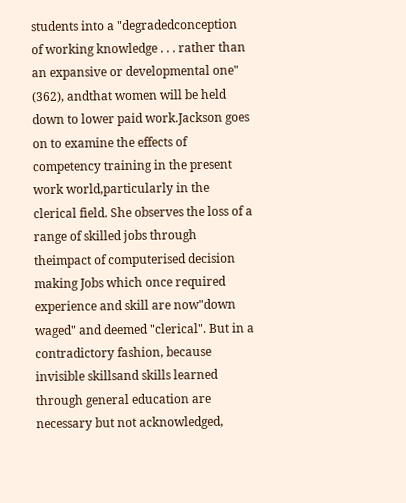students into a "degradedconception of working knowledge . . . rather than an expansive or developmental one" (362), andthat women will be held down to lower paid work.Jackson goes on to examine the effects of competency training in the present work world,particularly in the clerical field. She observes the loss of a range of skilled jobs through theimpact of computerised decision making Jobs which once required experience and skill are now"down waged" and deemed "clerical". But in a contradictory fashion, because invisible skillsand skills learned through general education are necessary but not acknowledged,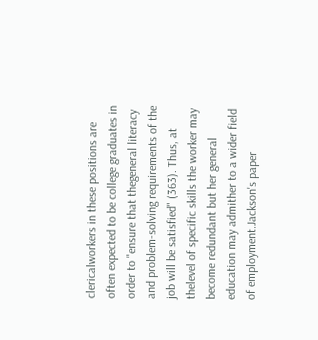clericalworkers in these positions are often expected to be college graduates in order to "ensure that thegeneral literacy and problem-solving requirements of the job will be satisfied" (363). Thus, at thelevel of specific skills the worker may become redundant but her general education may admither to a wider field of employment.Jackson's paper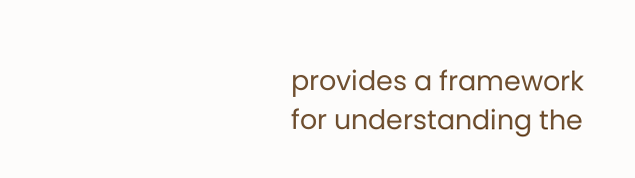provides a framework for understanding the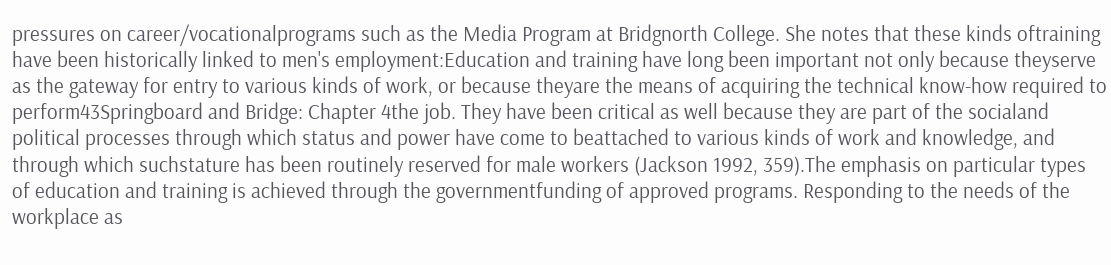pressures on career/vocationalprograms such as the Media Program at Bridgnorth College. She notes that these kinds oftraining have been historically linked to men's employment:Education and training have long been important not only because theyserve as the gateway for entry to various kinds of work, or because theyare the means of acquiring the technical know-how required to perform43Springboard and Bridge: Chapter 4the job. They have been critical as well because they are part of the socialand political processes through which status and power have come to beattached to various kinds of work and knowledge, and through which suchstature has been routinely reserved for male workers (Jackson 1992, 359).The emphasis on particular types of education and training is achieved through the governmentfunding of approved programs. Responding to the needs of the workplace as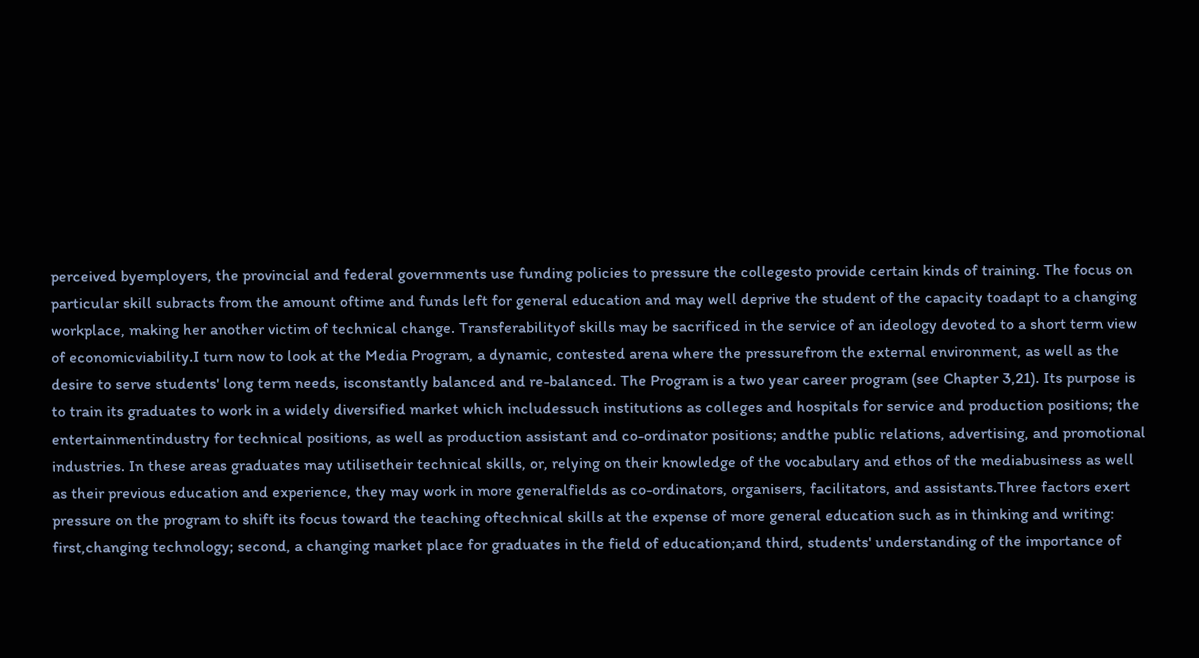perceived byemployers, the provincial and federal governments use funding policies to pressure the collegesto provide certain kinds of training. The focus on particular skill subracts from the amount oftime and funds left for general education and may well deprive the student of the capacity toadapt to a changing workplace, making her another victim of technical change. Transferabilityof skills may be sacrificed in the service of an ideology devoted to a short term view of economicviability.I turn now to look at the Media Program, a dynamic, contested arena where the pressurefrom the external environment, as well as the desire to serve students' long term needs, isconstantly balanced and re-balanced. The Program is a two year career program (see Chapter 3,21). Its purpose is to train its graduates to work in a widely diversified market which includessuch institutions as colleges and hospitals for service and production positions; the entertainmentindustry for technical positions, as well as production assistant and co-ordinator positions; andthe public relations, advertising, and promotional industries. In these areas graduates may utilisetheir technical skills, or, relying on their knowledge of the vocabulary and ethos of the mediabusiness as well as their previous education and experience, they may work in more generalfields as co-ordinators, organisers, facilitators, and assistants.Three factors exert pressure on the program to shift its focus toward the teaching oftechnical skills at the expense of more general education such as in thinking and writing: first,changing technology; second, a changing market place for graduates in the field of education;and third, students' understanding of the importance of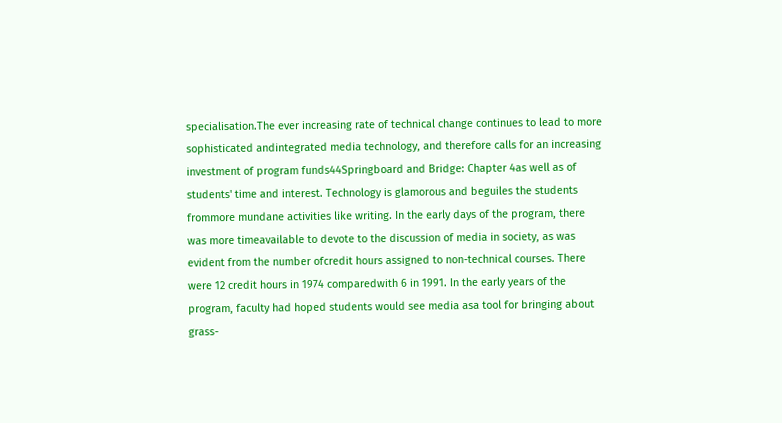specialisation.The ever increasing rate of technical change continues to lead to more sophisticated andintegrated media technology, and therefore calls for an increasing investment of program funds44Springboard and Bridge: Chapter 4as well as of students' time and interest. Technology is glamorous and beguiles the students frommore mundane activities like writing. In the early days of the program, there was more timeavailable to devote to the discussion of media in society, as was evident from the number ofcredit hours assigned to non-technical courses. There were 12 credit hours in 1974 comparedwith 6 in 1991. In the early years of the program, faculty had hoped students would see media asa tool for bringing about grass-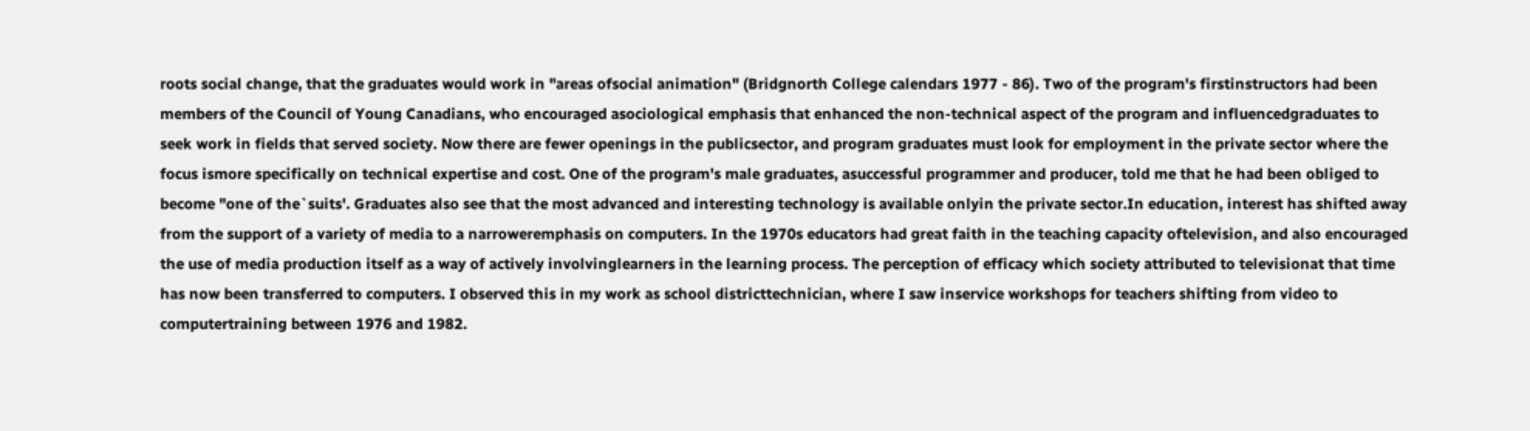roots social change, that the graduates would work in "areas ofsocial animation" (Bridgnorth College calendars 1977 - 86). Two of the program's firstinstructors had been members of the Council of Young Canadians, who encouraged asociological emphasis that enhanced the non-technical aspect of the program and influencedgraduates to seek work in fields that served society. Now there are fewer openings in the publicsector, and program graduates must look for employment in the private sector where the focus ismore specifically on technical expertise and cost. One of the program's male graduates, asuccessful programmer and producer, told me that he had been obliged to become "one of the`suits'. Graduates also see that the most advanced and interesting technology is available onlyin the private sector.In education, interest has shifted away from the support of a variety of media to a narroweremphasis on computers. In the 1970s educators had great faith in the teaching capacity oftelevision, and also encouraged the use of media production itself as a way of actively involvinglearners in the learning process. The perception of efficacy which society attributed to televisionat that time has now been transferred to computers. I observed this in my work as school districttechnician, where I saw inservice workshops for teachers shifting from video to computertraining between 1976 and 1982.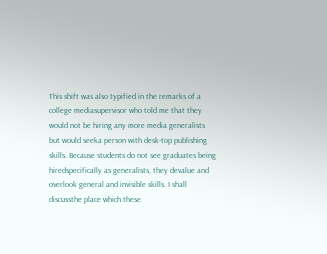This shift was also typified in the remarks of a college mediasupervisor who told me that they would not be hiring any more media generalists but would seeka person with desk-top publishing skills. Because students do not see graduates being hiredspecifically as generalists, they devalue and overlook general and invisible skills. I shall discussthe place which these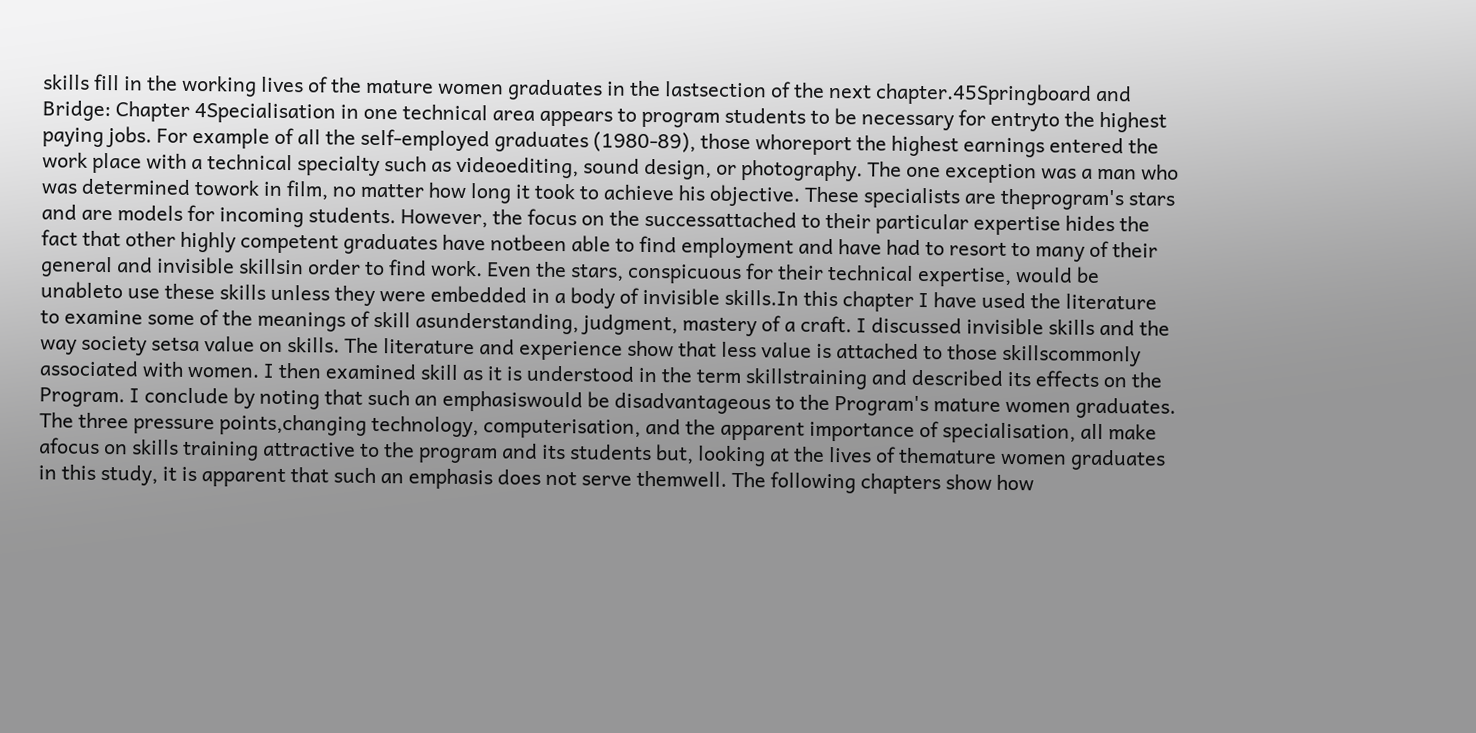skills fill in the working lives of the mature women graduates in the lastsection of the next chapter.45Springboard and Bridge: Chapter 4Specialisation in one technical area appears to program students to be necessary for entryto the highest paying jobs. For example of all the self-employed graduates (1980-89), those whoreport the highest earnings entered the work place with a technical specialty such as videoediting, sound design, or photography. The one exception was a man who was determined towork in film, no matter how long it took to achieve his objective. These specialists are theprogram's stars and are models for incoming students. However, the focus on the successattached to their particular expertise hides the fact that other highly competent graduates have notbeen able to find employment and have had to resort to many of their general and invisible skillsin order to find work. Even the stars, conspicuous for their technical expertise, would be unableto use these skills unless they were embedded in a body of invisible skills.In this chapter I have used the literature to examine some of the meanings of skill asunderstanding, judgment, mastery of a craft. I discussed invisible skills and the way society setsa value on skills. The literature and experience show that less value is attached to those skillscommonly associated with women. I then examined skill as it is understood in the term skillstraining and described its effects on the Program. I conclude by noting that such an emphasiswould be disadvantageous to the Program's mature women graduates. The three pressure points,changing technology, computerisation, and the apparent importance of specialisation, all make afocus on skills training attractive to the program and its students but, looking at the lives of themature women graduates in this study, it is apparent that such an emphasis does not serve themwell. The following chapters show how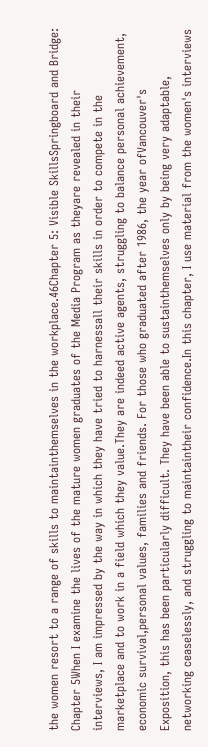the women resort to a range of skills to maintainthemselves in the workplace.46Chapter 5: Visible SkillsSpringboard and Bridge: Chapter 5When I examine the lives of the mature women graduates of the Media Program as theyare revealed in their interviews, I am impressed by the way in which they have tried to harnessall their skills in order to compete in the marketplace and to work in a field which they value.They are indeed active agents, struggling to balance personal achievement, economic survival,personal values, families and friends. For those who graduated after 1986, the year ofVancouver's Exposition, this has been particularly difficult. They have been able to sustainthemselves only by being very adaptable, networking ceaselessly, and struggling to maintaintheir confidence.In this chapter, I use material from the women's interviews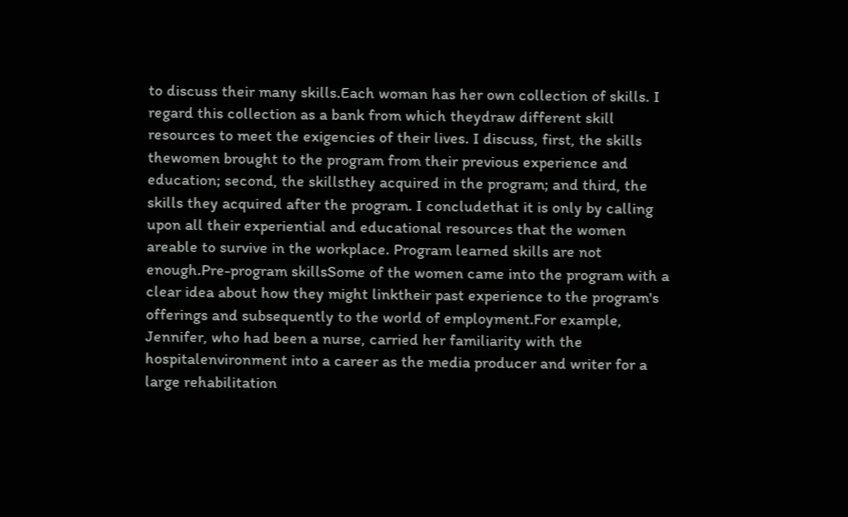to discuss their many skills.Each woman has her own collection of skills. I regard this collection as a bank from which theydraw different skill resources to meet the exigencies of their lives. I discuss, first, the skills thewomen brought to the program from their previous experience and education; second, the skillsthey acquired in the program; and third, the skills they acquired after the program. I concludethat it is only by calling upon all their experiential and educational resources that the women areable to survive in the workplace. Program learned skills are not enough.Pre-program skillsSome of the women came into the program with a clear idea about how they might linktheir past experience to the program's offerings and subsequently to the world of employment.For example, Jennifer, who had been a nurse, carried her familiarity with the hospitalenvironment into a career as the media producer and writer for a large rehabilitation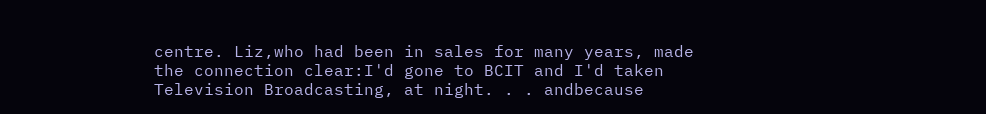centre. Liz,who had been in sales for many years, made the connection clear:I'd gone to BCIT and I'd taken Television Broadcasting, at night. . . andbecause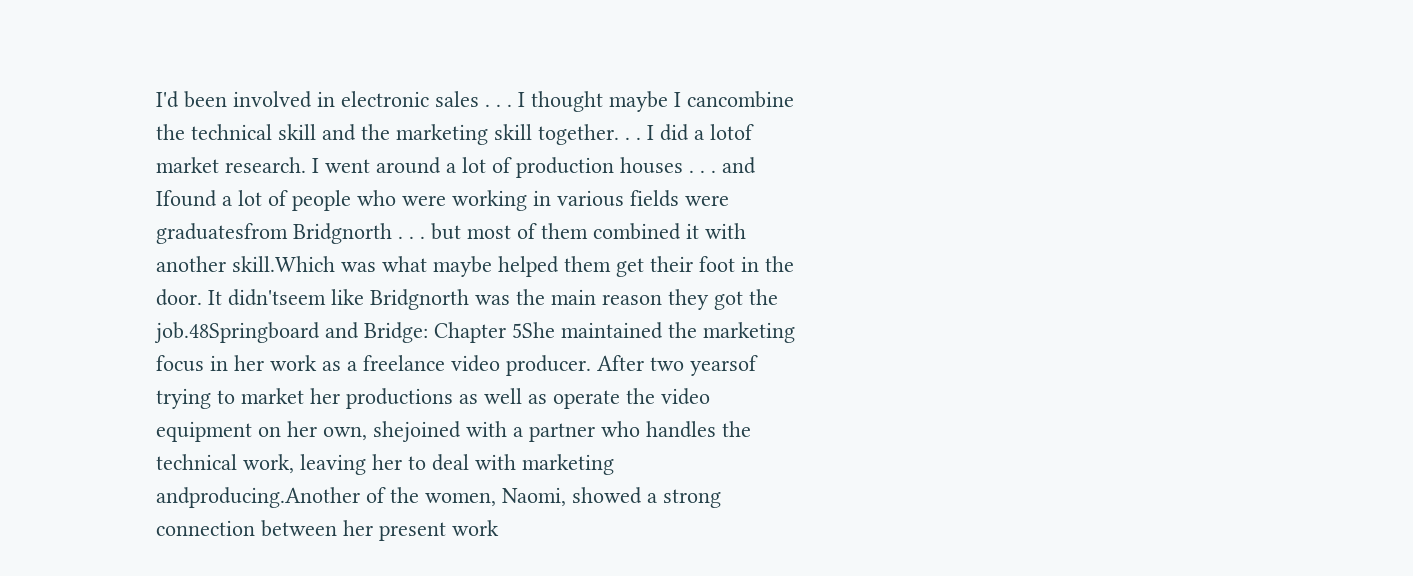I'd been involved in electronic sales . . . I thought maybe I cancombine the technical skill and the marketing skill together. . . I did a lotof market research. I went around a lot of production houses . . . and Ifound a lot of people who were working in various fields were graduatesfrom Bridgnorth . . . but most of them combined it with another skill.Which was what maybe helped them get their foot in the door. It didn'tseem like Bridgnorth was the main reason they got the job.48Springboard and Bridge: Chapter 5She maintained the marketing focus in her work as a freelance video producer. After two yearsof trying to market her productions as well as operate the video equipment on her own, shejoined with a partner who handles the technical work, leaving her to deal with marketing andproducing.Another of the women, Naomi, showed a strong connection between her present work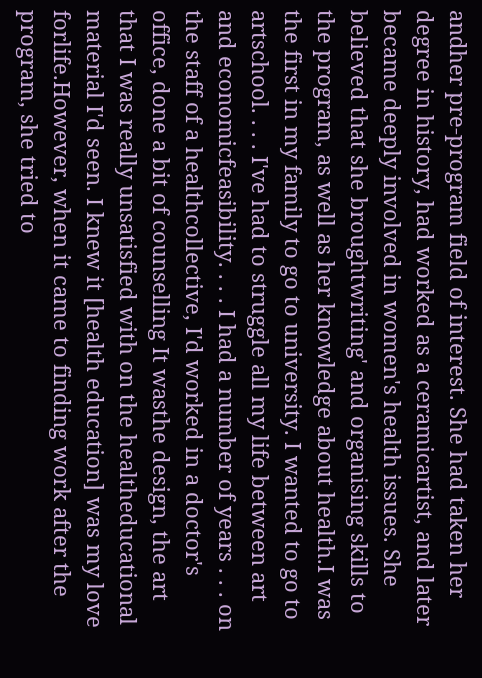andher pre-program field of interest. She had taken her degree in history, had worked as a ceramicartist, and later became deeply involved in women's health issues. She believed that she broughtwriting' and organising skills to the program, as well as her knowledge about health.I was the first in my family to go to university. I wanted to go to artschool. . . . I've had to struggle all my life between art and economicfeasibility. . . . I had a number of years . . . on the staff of a healthcollective, I'd worked in a doctor's office, done a bit of counselling It wasthe design, the art that I was really unsatisfied with on the healtheducational material I'd seen. I knew it [health education] was my love forlife.However, when it came to finding work after the program, she tried to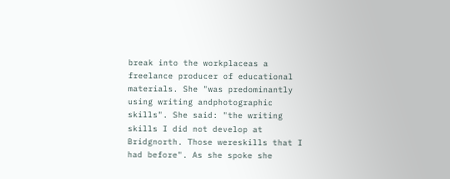break into the workplaceas a freelance producer of educational materials. She "was predominantly using writing andphotographic skills". She said: "the writing skills I did not develop at Bridgnorth. Those wereskills that I had before". As she spoke she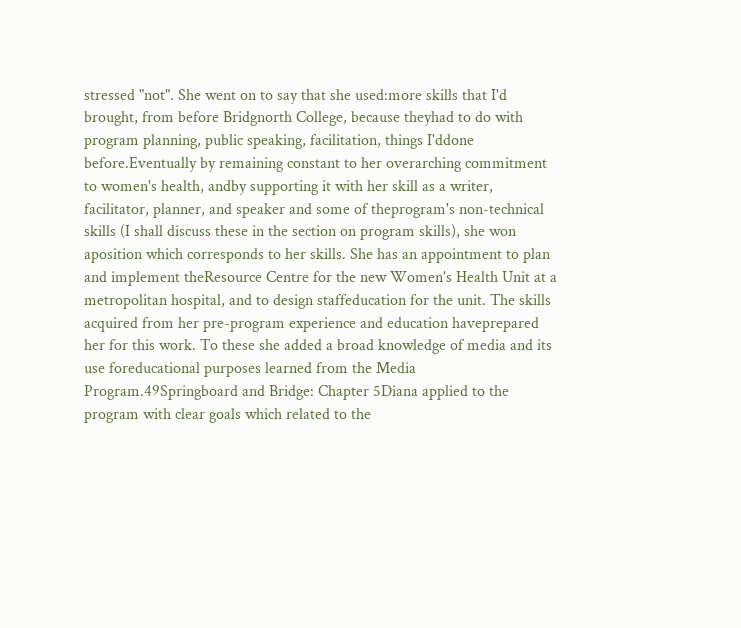stressed "not". She went on to say that she used:more skills that I'd brought, from before Bridgnorth College, because theyhad to do with program planning, public speaking, facilitation, things I'ddone before.Eventually by remaining constant to her overarching commitment to women's health, andby supporting it with her skill as a writer, facilitator, planner, and speaker and some of theprogram's non-technical skills (I shall discuss these in the section on program skills), she won aposition which corresponds to her skills. She has an appointment to plan and implement theResource Centre for the new Women's Health Unit at a metropolitan hospital, and to design staffeducation for the unit. The skills acquired from her pre-program experience and education haveprepared her for this work. To these she added a broad knowledge of media and its use foreducational purposes learned from the Media Program.49Springboard and Bridge: Chapter 5Diana applied to the program with clear goals which related to the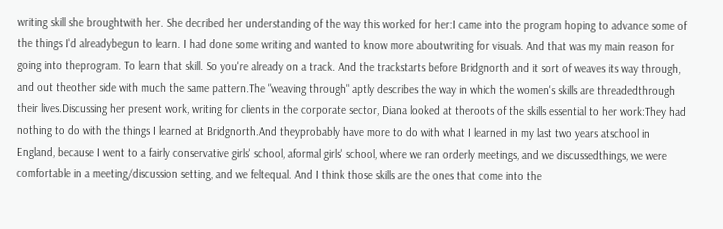writing skill she broughtwith her. She decribed her understanding of the way this worked for her:I came into the program hoping to advance some of the things I'd alreadybegun to learn. I had done some writing and wanted to know more aboutwriting for visuals. And that was my main reason for going into theprogram. To learn that skill. So you're already on a track. And the trackstarts before Bridgnorth and it sort of weaves its way through, and out theother side with much the same pattern.The "weaving through" aptly describes the way in which the women's skills are threadedthrough their lives.Discussing her present work, writing for clients in the corporate sector, Diana looked at theroots of the skills essential to her work:They had nothing to do with the things I learned at Bridgnorth.And theyprobably have more to do with what I learned in my last two years atschool in England, because I went to a fairly conservative girls' school, aformal girls' school, where we ran orderly meetings, and we discussedthings, we were comfortable in a meeting/discussion setting, and we feltequal. And I think those skills are the ones that come into the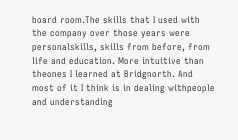board room.The skills that I used with the company over those years were personalskills, skills from before, from life and education. More intuitive than theones I learned at Bridgnorth. And most of it I think is in dealing withpeople and understanding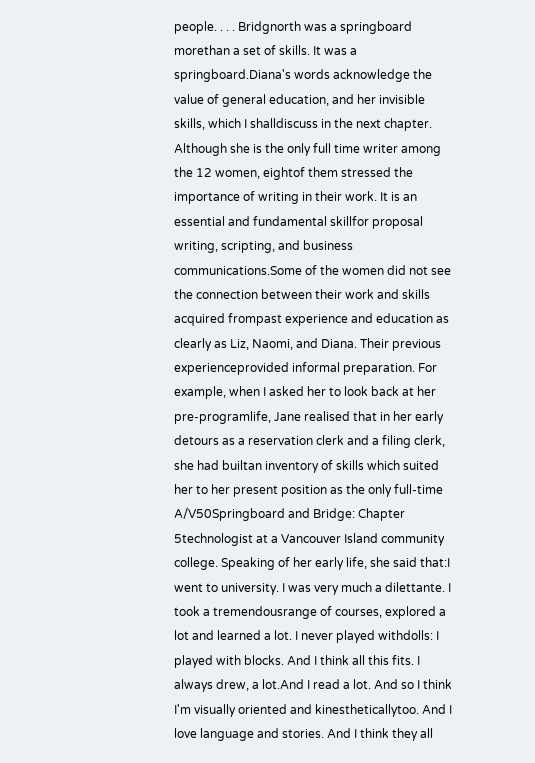people. . . . Bridgnorth was a springboard morethan a set of skills. It was a springboard.Diana's words acknowledge the value of general education, and her invisible skills, which I shalldiscuss in the next chapter. Although she is the only full time writer among the 12 women, eightof them stressed the importance of writing in their work. It is an essential and fundamental skillfor proposal writing, scripting, and business communications.Some of the women did not see the connection between their work and skills acquired frompast experience and education as clearly as Liz, Naomi, and Diana. Their previous experienceprovided informal preparation. For example, when I asked her to look back at her pre-programlife, Jane realised that in her early detours as a reservation clerk and a filing clerk, she had builtan inventory of skills which suited her to her present position as the only full-time A/V50Springboard and Bridge: Chapter 5technologist at a Vancouver Island community college. Speaking of her early life, she said that:I went to university. I was very much a dilettante. I took a tremendousrange of courses, explored a lot and learned a lot. I never played withdolls: I played with blocks. And I think all this fits. I always drew, a lot.And I read a lot. And so I think I'm visually oriented and kinestheticallytoo. And I love language and stories. And I think they all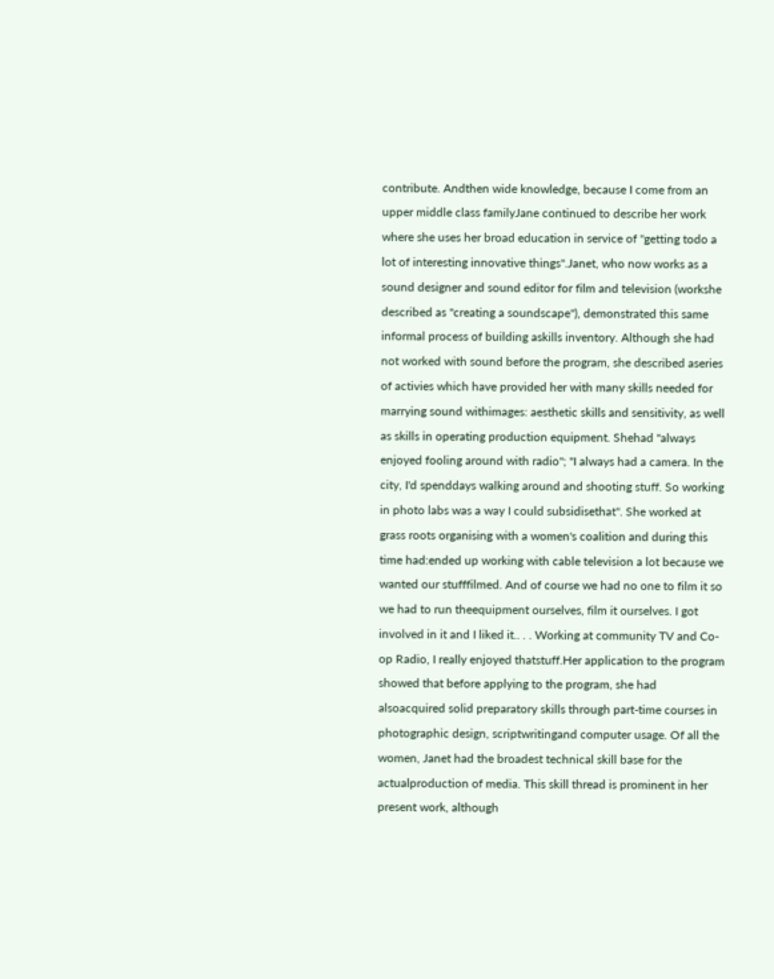contribute. Andthen wide knowledge, because I come from an upper middle class familyJane continued to describe her work where she uses her broad education in service of "getting todo a lot of interesting innovative things".Janet, who now works as a sound designer and sound editor for film and television (workshe described as "creating a soundscape"), demonstrated this same informal process of building askills inventory. Although she had not worked with sound before the program, she described aseries of activies which have provided her with many skills needed for marrying sound withimages: aesthetic skills and sensitivity, as well as skills in operating production equipment. Shehad "always enjoyed fooling around with radio"; "I always had a camera. In the city, I'd spenddays walking around and shooting stuff. So working in photo labs was a way I could subsidisethat". She worked at grass roots organising with a women's coalition and during this time had:ended up working with cable television a lot because we wanted our stufffilmed. And of course we had no one to film it so we had to run theequipment ourselves, film it ourselves. I got involved in it and I liked it.. . . Working at community TV and Co-op Radio, I really enjoyed thatstuff.Her application to the program showed that before applying to the program, she had alsoacquired solid preparatory skills through part-time courses in photographic design, scriptwritingand computer usage. Of all the women, Janet had the broadest technical skill base for the actualproduction of media. This skill thread is prominent in her present work, although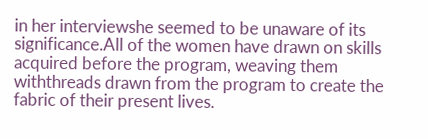in her interviewshe seemed to be unaware of its significance.All of the women have drawn on skills acquired before the program, weaving them withthreads drawn from the program to create the fabric of their present lives.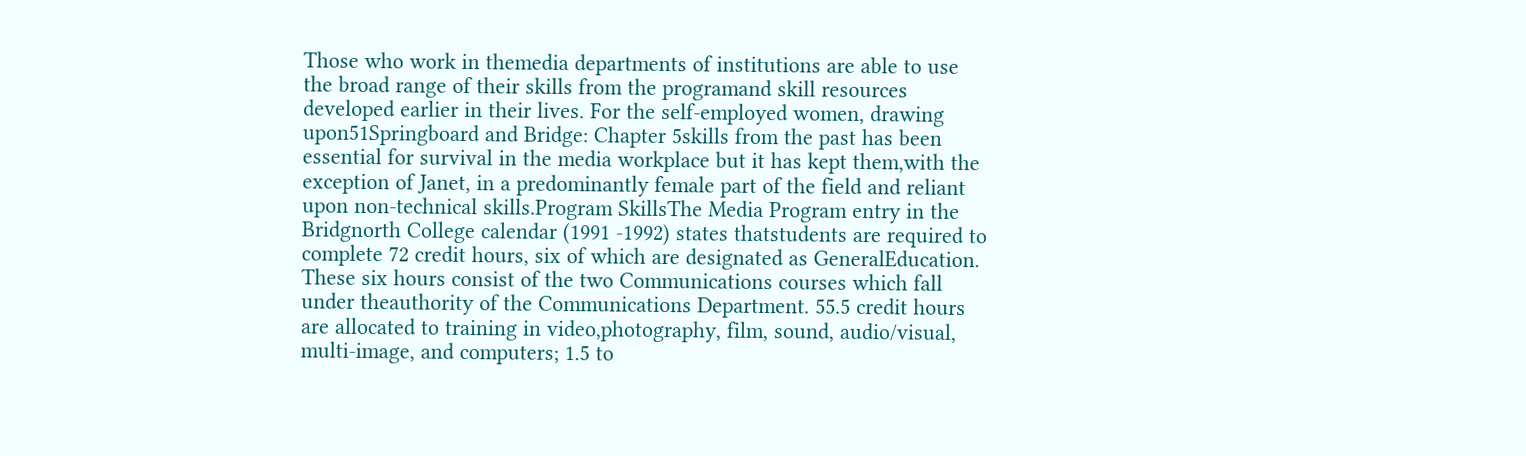Those who work in themedia departments of institutions are able to use the broad range of their skills from the programand skill resources developed earlier in their lives. For the self-employed women, drawing upon51Springboard and Bridge: Chapter 5skills from the past has been essential for survival in the media workplace but it has kept them,with the exception of Janet, in a predominantly female part of the field and reliant upon non-technical skills.Program SkillsThe Media Program entry in the Bridgnorth College calendar (1991 -1992) states thatstudents are required to complete 72 credit hours, six of which are designated as GeneralEducation. These six hours consist of the two Communications courses which fall under theauthority of the Communications Department. 55.5 credit hours are allocated to training in video,photography, film, sound, audio/visual, multi-image, and computers; 1.5 to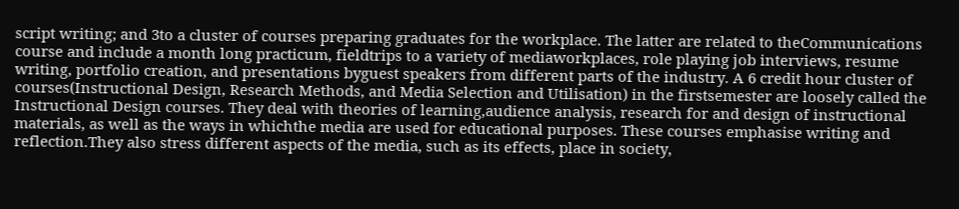script writing; and 3to a cluster of courses preparing graduates for the workplace. The latter are related to theCommunications course and include a month long practicum, fieldtrips to a variety of mediaworkplaces, role playing job interviews, resume writing, portfolio creation, and presentations byguest speakers from different parts of the industry. A 6 credit hour cluster of courses(Instructional Design, Research Methods, and Media Selection and Utilisation) in the firstsemester are loosely called the Instructional Design courses. They deal with theories of learning,audience analysis, research for and design of instructional materials, as well as the ways in whichthe media are used for educational purposes. These courses emphasise writing and reflection.They also stress different aspects of the media, such as its effects, place in society,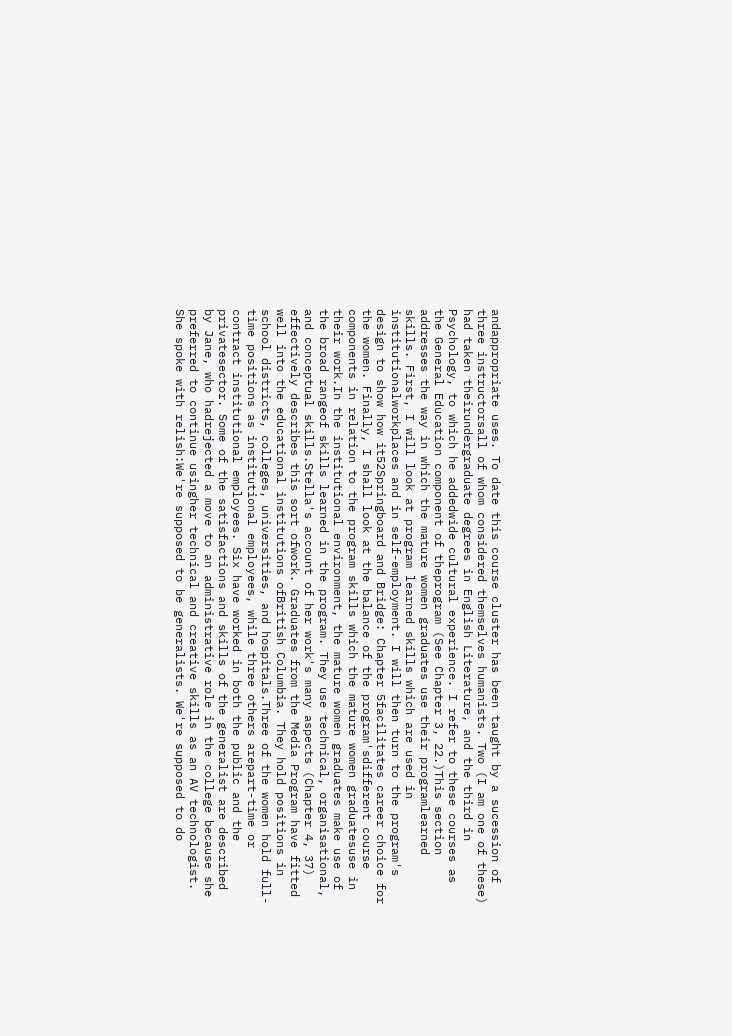andappropriate uses. To date this course cluster has been taught by a sucession of three instructorsall of whom considered themselves humanists. Two (I am one of these) had taken theirundergraduate degrees in English Literature, and the third in Psychology, to which he addedwide cultural experience. I refer to these courses as the General Education component of theprogram (See Chapter 3, 22.)This section addresses the way in which the mature women graduates use their programlearned skills. First, I will look at program learned skills which are used in institutionalworkplaces and in self-employment. I will then turn to the program's design to show how it52Springboard and Bridge: Chapter 5facilitates career choice for the women. Finally, I shall look at the balance of the program'sdifferent course components in relation to the program skills which the mature women graduatesuse in their work.In the institutional environment, the mature women graduates make use of the broad rangeof skills learned in the program. They use technical, organisational, and conceptual skills.Stella's account of her work's many aspects (Chapter 4, 37) effectively describes this sort ofwork. Graduates from the Media Program have fitted well into the educational institutions ofBritish Columbia. They hold positions in school districts, colleges, universities, and hospitals.Three of the women hold full-time positions as institutional employees, while three others arepart-time or contract institutional employees. Six have worked in both the public and the privatesector. Some of the satisfactions and skills of the generalist are described by Jane, who hadrejected a move to an administrative role in the college because she preferred to continue usingher technical and creative skills as an AV technologist. She spoke with relish:We're supposed to be generalists. We're supposed to do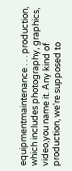equipmentmaintenance . . . production, which includes photography, graphics, video,you name it. Any kind of production, we're supposed to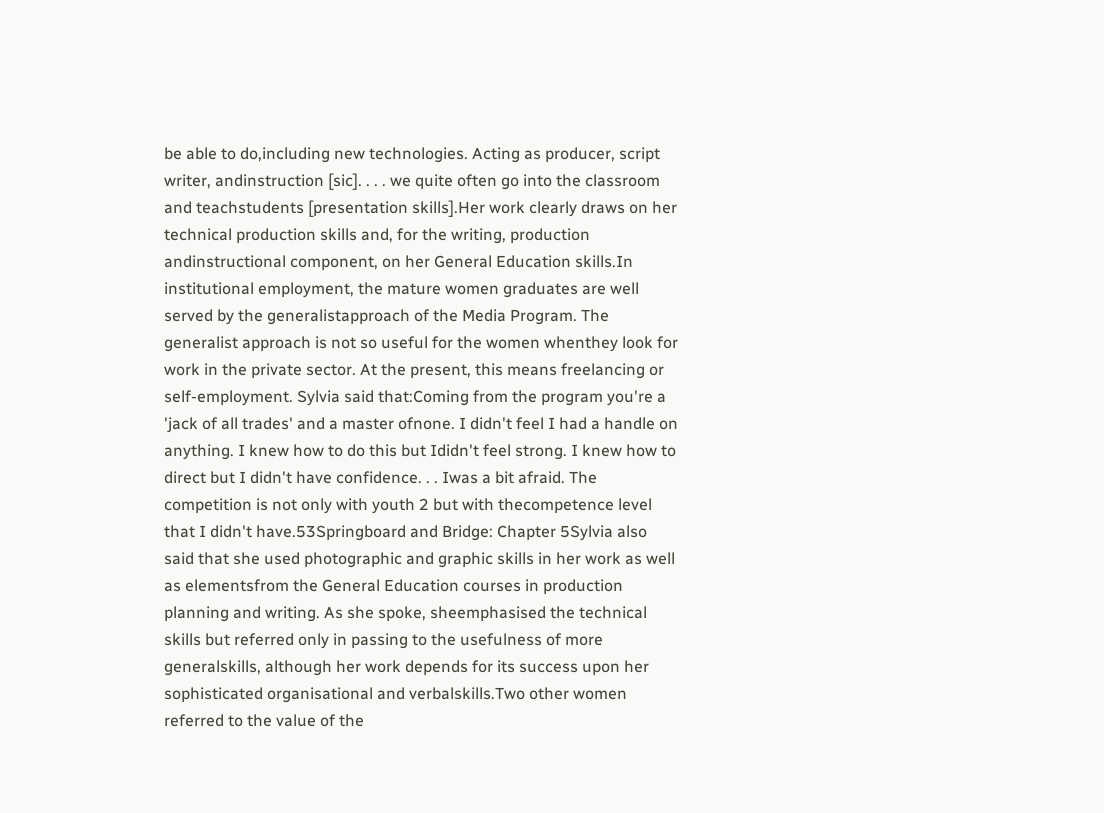be able to do,including new technologies. Acting as producer, script writer, andinstruction [sic]. . . . we quite often go into the classroom and teachstudents [presentation skills].Her work clearly draws on her technical production skills and, for the writing, production andinstructional component, on her General Education skills.In institutional employment, the mature women graduates are well served by the generalistapproach of the Media Program. The generalist approach is not so useful for the women whenthey look for work in the private sector. At the present, this means freelancing or self-employment. Sylvia said that:Coming from the program you're a 'jack of all trades' and a master ofnone. I didn't feel I had a handle on anything. I knew how to do this but Ididn't feel strong. I knew how to direct but I didn't have confidence. . . Iwas a bit afraid. The competition is not only with youth 2 but with thecompetence level that I didn't have.53Springboard and Bridge: Chapter 5Sylvia also said that she used photographic and graphic skills in her work as well as elementsfrom the General Education courses in production planning and writing. As she spoke, sheemphasised the technical skills but referred only in passing to the usefulness of more generalskills, although her work depends for its success upon her sophisticated organisational and verbalskills.Two other women referred to the value of the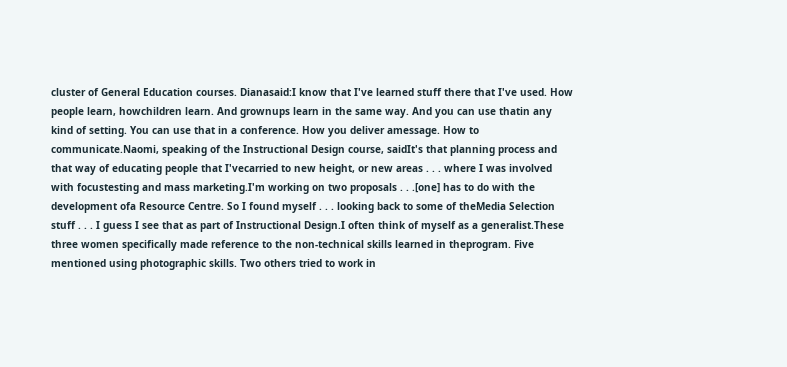cluster of General Education courses. Dianasaid:I know that I've learned stuff there that I've used. How people learn, howchildren learn. And grownups learn in the same way. And you can use thatin any kind of setting. You can use that in a conference. How you deliver amessage. How to communicate.Naomi, speaking of the Instructional Design course, saidIt's that planning process and that way of educating people that I'vecarried to new height, or new areas . . . where I was involved with focustesting and mass marketing.I'm working on two proposals . . .[one] has to do with the development ofa Resource Centre. So I found myself . . . looking back to some of theMedia Selection stuff . . . I guess I see that as part of Instructional Design.I often think of myself as a generalist.These three women specifically made reference to the non-technical skills learned in theprogram. Five mentioned using photographic skills. Two others tried to work in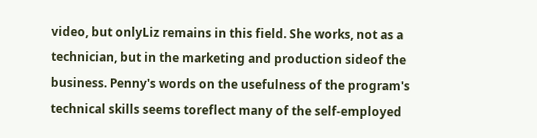video, but onlyLiz remains in this field. She works, not as a technician, but in the marketing and production sideof the business. Penny's words on the usefulness of the program's technical skills seems toreflect many of the self-employed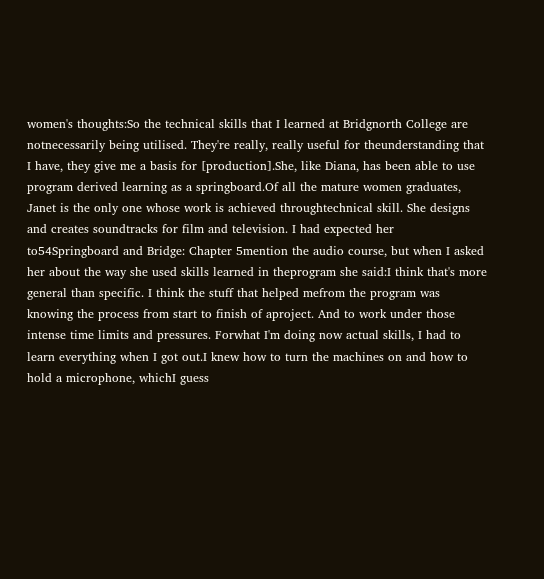women's thoughts:So the technical skills that I learned at Bridgnorth College are notnecessarily being utilised. They're really, really useful for theunderstanding that I have, they give me a basis for [production].She, like Diana, has been able to use program derived learning as a springboard.Of all the mature women graduates, Janet is the only one whose work is achieved throughtechnical skill. She designs and creates soundtracks for film and television. I had expected her to54Springboard and Bridge: Chapter 5mention the audio course, but when I asked her about the way she used skills learned in theprogram she said:I think that's more general than specific. I think the stuff that helped mefrom the program was knowing the process from start to finish of aproject. And to work under those intense time limits and pressures. Forwhat I'm doing now actual skills, I had to learn everything when I got out.I knew how to turn the machines on and how to hold a microphone, whichI guess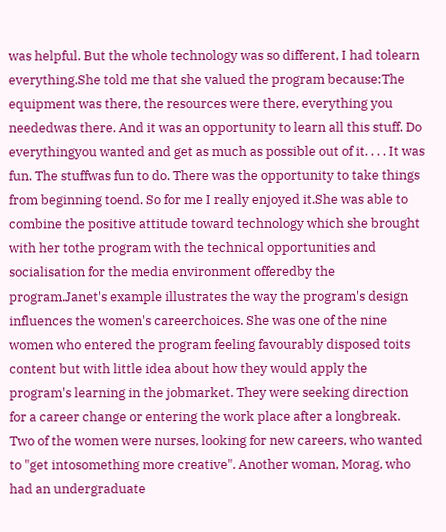was helpful. But the whole technology was so different, I had tolearn everything.She told me that she valued the program because:The equipment was there, the resources were there, everything you neededwas there. And it was an opportunity to learn all this stuff. Do everythingyou wanted and get as much as possible out of it. . . . It was fun. The stuffwas fun to do. There was the opportunity to take things from beginning toend. So for me I really enjoyed it.She was able to combine the positive attitude toward technology which she brought with her tothe program with the technical opportunities and socialisation for the media environment offeredby the program.Janet's example illustrates the way the program's design influences the women's careerchoices. She was one of the nine women who entered the program feeling favourably disposed toits content but with little idea about how they would apply the program's learning in the jobmarket. They were seeking direction for a career change or entering the work place after a longbreak. Two of the women were nurses, looking for new careers, who wanted to "get intosomething more creative". Another woman, Morag, who had an undergraduate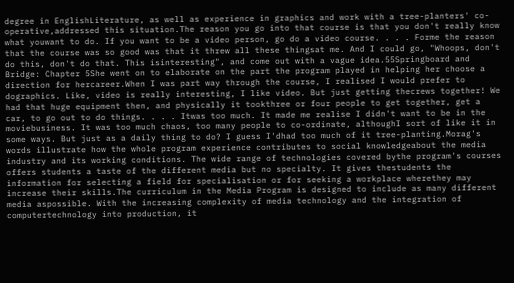degree in EnglishLiterature, as well as experience in graphics and work with a tree-planters' co-operative,addressed this situation.The reason you go into that course is that you don't really know what youwant to do. If you want to be a video person, go do a video course. . . . Forme the reason that the course was so good was that it threw all these thingsat me. And I could go, "Whoops, don't do this, don't do that. This isinteresting", and come out with a vague idea.55Springboard and Bridge: Chapter 5She went on to elaborate on the part the program played in helping her choose a direction for hercareer.When I was part way through the course, I realised I would prefer to dographics. Like, video is really interesting, I like video. But just getting thecrews together! We had that huge equipment then, and physically it tookthree or four people to get together, get a car, to go out to do things. . . . Itwas too much. It made me realise I didn't want to be in the moviebusiness. It was too much chaos, too many people to co-ordinate, althoughI sort of like it in some ways. But just as a daily thing to do? I guess I'dhad too much of it tree-planting.Morag's words illustrate how the whole program experience contributes to social knowledgeabout the media industry and its working conditions. The wide range of technologies covered bythe program's courses offers students a taste of the different media but no specialty. It gives thestudents the information for selecting a field for specialisation or for seeking a workplace wherethey may increase their skills.The curriculum in the Media Program is designed to include as many different media aspossible. With the increasing complexity of media technology and the integration of computertechnology into production, it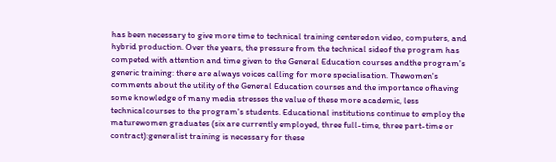has been necessary to give more time to technical training centeredon video, computers, and hybrid production. Over the years, the pressure from the technical sideof the program has competed with attention and time given to the General Education courses andthe program's generic training: there are always voices calling for more specialisation. Thewomen's comments about the utility of the General Education courses and the importance ofhaving some knowledge of many media stresses the value of these more academic, less technicalcourses to the program's students. Educational institutions continue to employ the maturewomen graduates (six are currently employed, three full-time, three part-time or contract):generalist training is necessary for these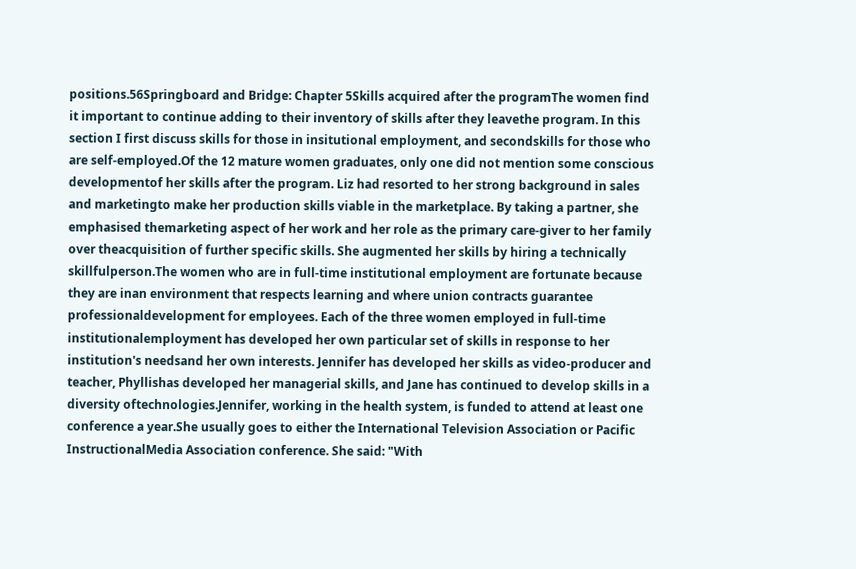positions.56Springboard and Bridge: Chapter 5Skills acquired after the programThe women find it important to continue adding to their inventory of skills after they leavethe program. In this section I first discuss skills for those in insitutional employment, and secondskills for those who are self-employed.Of the 12 mature women graduates, only one did not mention some conscious developmentof her skills after the program. Liz had resorted to her strong background in sales and marketingto make her production skills viable in the marketplace. By taking a partner, she emphasised themarketing aspect of her work and her role as the primary care-giver to her family over theacquisition of further specific skills. She augmented her skills by hiring a technically skillfulperson.The women who are in full-time institutional employment are fortunate because they are inan environment that respects learning and where union contracts guarantee professionaldevelopment for employees. Each of the three women employed in full-time institutionalemployment has developed her own particular set of skills in response to her institution's needsand her own interests. Jennifer has developed her skills as video-producer and teacher, Phyllishas developed her managerial skills, and Jane has continued to develop skills in a diversity oftechnologies.Jennifer, working in the health system, is funded to attend at least one conference a year.She usually goes to either the International Television Association or Pacific InstructionalMedia Association conference. She said: "With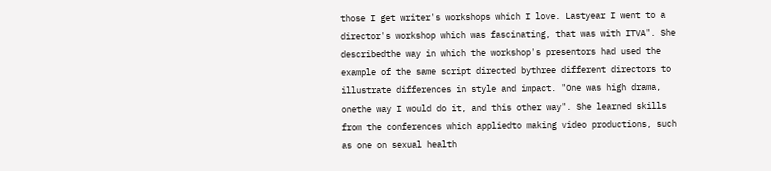those I get writer's workshops which I love. Lastyear I went to a director's workshop which was fascinating, that was with ITVA". She describedthe way in which the workshop's presentors had used the example of the same script directed bythree different directors to illustrate differences in style and impact. "One was high drama, onethe way I would do it, and this other way". She learned skills from the conferences which appliedto making video productions, such as one on sexual health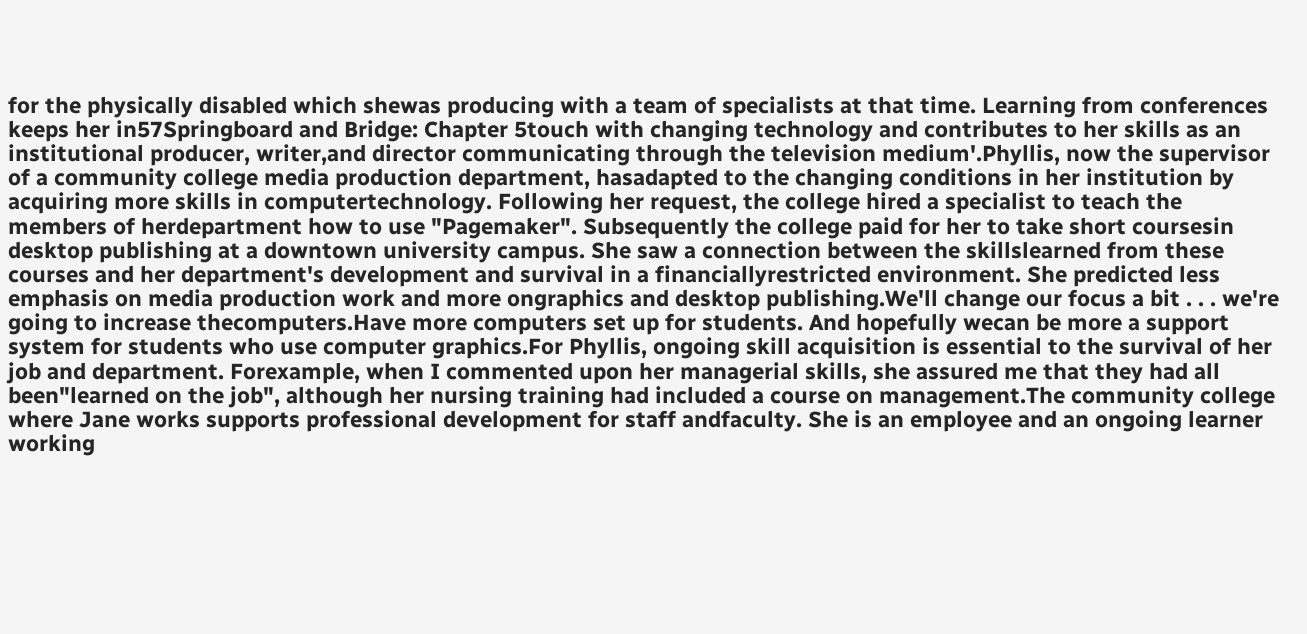for the physically disabled which shewas producing with a team of specialists at that time. Learning from conferences keeps her in57Springboard and Bridge: Chapter 5touch with changing technology and contributes to her skills as an institutional producer, writer,and director communicating through the television medium'.Phyllis, now the supervisor of a community college media production department, hasadapted to the changing conditions in her institution by acquiring more skills in computertechnology. Following her request, the college hired a specialist to teach the members of herdepartment how to use "Pagemaker". Subsequently the college paid for her to take short coursesin desktop publishing at a downtown university campus. She saw a connection between the skillslearned from these courses and her department's development and survival in a financiallyrestricted environment. She predicted less emphasis on media production work and more ongraphics and desktop publishing.We'll change our focus a bit . . . we're going to increase thecomputers.Have more computers set up for students. And hopefully wecan be more a support system for students who use computer graphics.For Phyllis, ongoing skill acquisition is essential to the survival of her job and department. Forexample, when I commented upon her managerial skills, she assured me that they had all been"learned on the job", although her nursing training had included a course on management.The community college where Jane works supports professional development for staff andfaculty. She is an employee and an ongoing learner working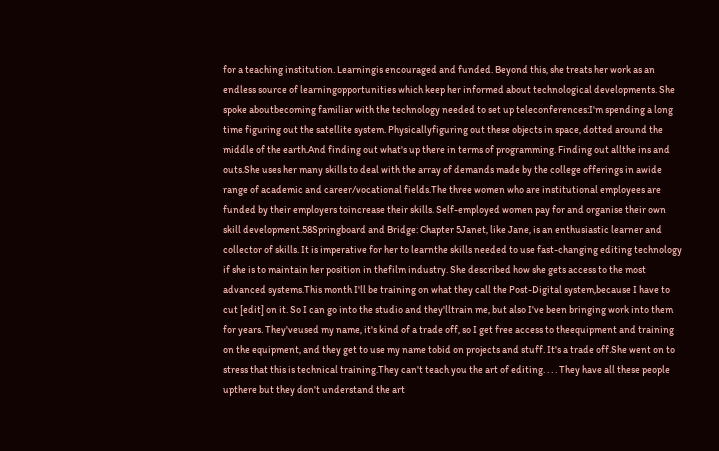for a teaching institution. Learningis encouraged and funded. Beyond this, she treats her work as an endless source of learningopportunities which keep her informed about technological developments. She spoke aboutbecoming familiar with the technology needed to set up teleconferences:I'm spending a long time figuring out the satellite system. Physicallyfiguring out these objects in space, dotted around the middle of the earth.And finding out what's up there in terms of programming. Finding out allthe ins and outs.She uses her many skills to deal with the array of demands made by the college offerings in awide range of academic and career/vocational fields.The three women who are institutional employees are funded by their employers toincrease their skills. Self-employed women pay for and organise their own skill development.58Springboard and Bridge: Chapter 5Janet, like Jane, is an enthusiastic learner and collector of skills. It is imperative for her to learnthe skills needed to use fast-changing editing technology if she is to maintain her position in thefilm industry. She described how she gets access to the most advanced systems.This month I'll be training on what they call the Post-Digital system,because I have to cut [edit] on it. So I can go into the studio and they'lltrain me, but also I've been bringing work into them for years. They'veused my name, it's kind of a trade off, so I get free access to theequipment and training on the equipment, and they get to use my name tobid on projects and stuff. It's a trade off.She went on to stress that this is technical training.They can't teach you the art of editing. . . . They have all these people upthere but they don't understand the art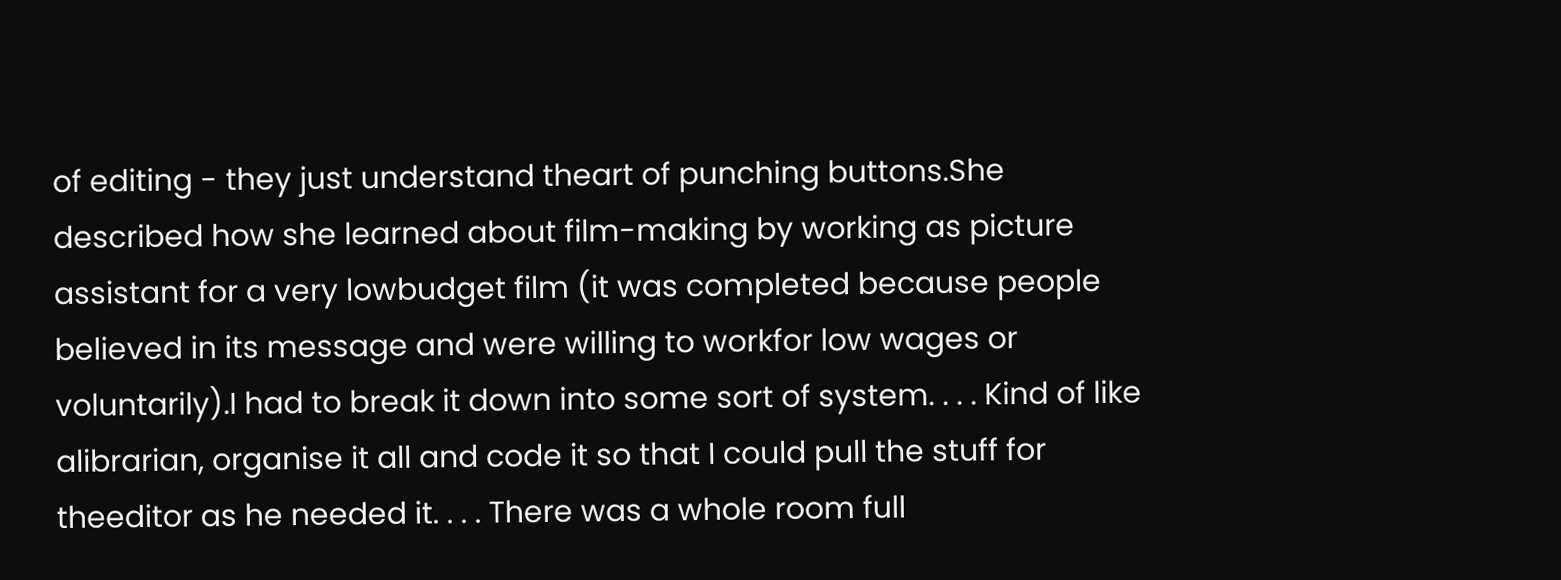of editing - they just understand theart of punching buttons.She described how she learned about film-making by working as picture assistant for a very lowbudget film (it was completed because people believed in its message and were willing to workfor low wages or voluntarily).I had to break it down into some sort of system. . . . Kind of like alibrarian, organise it all and code it so that I could pull the stuff for theeditor as he needed it. . . . There was a whole room full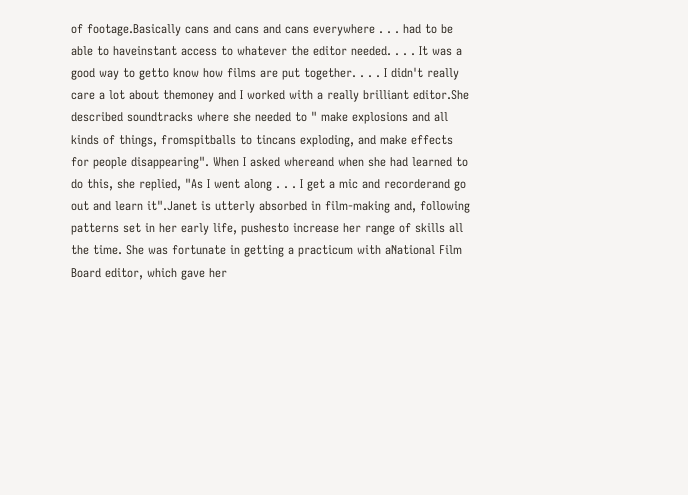of footage.Basically cans and cans and cans everywhere . . . had to be able to haveinstant access to whatever the editor needed. . . . It was a good way to getto know how films are put together. . . . I didn't really care a lot about themoney and I worked with a really brilliant editor.She described soundtracks where she needed to " make explosions and all kinds of things, fromspitballs to tincans exploding, and make effects for people disappearing". When I asked whereand when she had learned to do this, she replied, "As I went along . . . I get a mic and recorderand go out and learn it".Janet is utterly absorbed in film-making and, following patterns set in her early life, pushesto increase her range of skills all the time. She was fortunate in getting a practicum with aNational Film Board editor, which gave her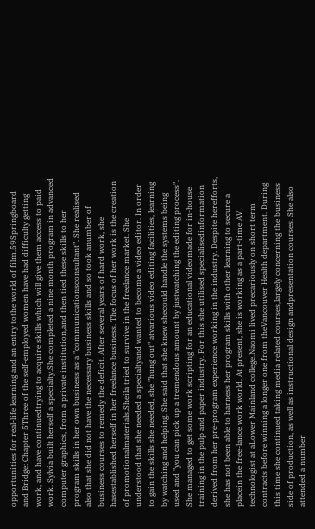opportunities for real-life learning and an entry tothe world of film.59Springboard and Bridge: Chapter 5Three of the self-employed women have had difficulty getting work, and have continuedtrying to acquire skills which will give them access to paid work. Sylvia built herself a specialty.She completed a nine month program in advanced computer graphics, from a private institution,and then tied these skills to her program skills in her own business as a "communicationsconsultant". She realised also that she did not have the necessary business skills and so took anumber of business courses to remedy the deficit. After several years of hard work, she hasestablished herself in her freelance business. The focus of her work is the creation of promotionalmaterials.Sheila tried to survive in the freelance market. She understood that she needed a specialtyand wanted to become a video editor. In order to gain the skills she needed, she "hung out" atvarious video editing facilities, learning by watching and helping. She said that she knew shecould handle the systems being used and "you can pick up a tremendous amount by justwatching the editing process". She managed to get some work scripting for an educational videomade for in-house training in the pulp and paper industry. For this she utilised specialisedinformation derived from her pre-program experience working in the industry. Despite herefforts, she has not been able to harness her program skills with other learning to secure a placein the free-lance work world. At present, she is working as a part-time AV technologist at aLower Mainland college.Naomi lived precariously on short term contracts before winning a longer one from theVancouver Health department. During this time she continued taking media related courses,largely concerning the business side of production, as well as instructional design andpresentation courses. She also attended a number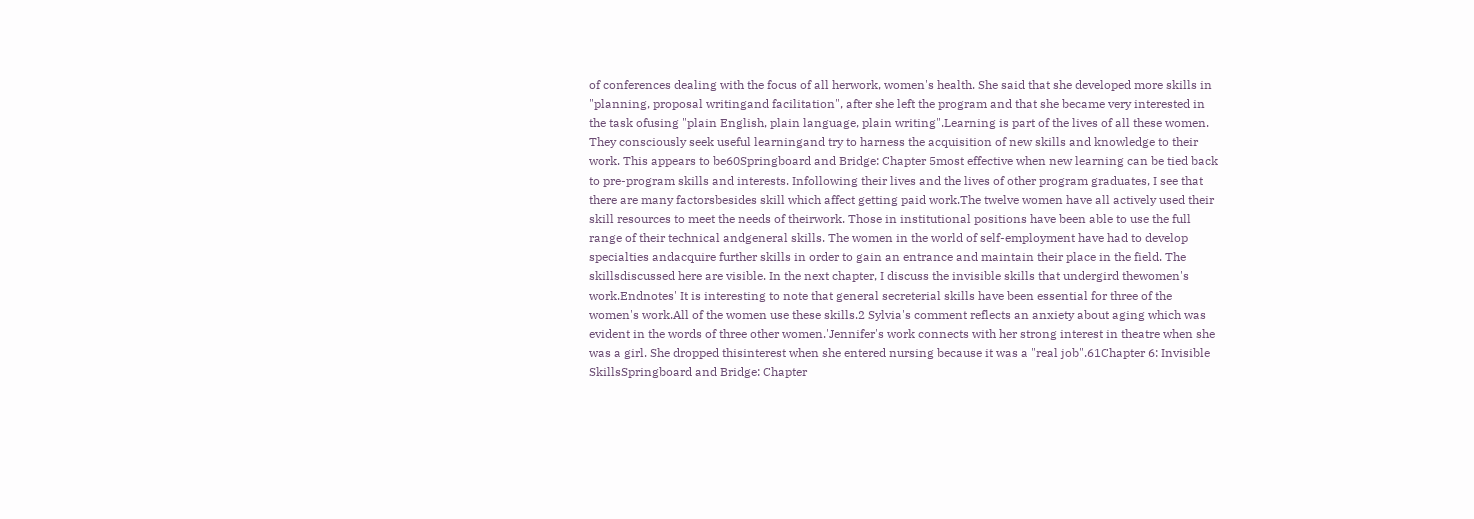of conferences dealing with the focus of all herwork, women's health. She said that she developed more skills in "planning, proposal writingand facilitation", after she left the program and that she became very interested in the task ofusing "plain English, plain language, plain writing".Learning is part of the lives of all these women. They consciously seek useful learningand try to harness the acquisition of new skills and knowledge to their work. This appears to be60Springboard and Bridge: Chapter 5most effective when new learning can be tied back to pre-program skills and interests. Infollowing their lives and the lives of other program graduates, I see that there are many factorsbesides skill which affect getting paid work.The twelve women have all actively used their skill resources to meet the needs of theirwork. Those in institutional positions have been able to use the full range of their technical andgeneral skills. The women in the world of self-employment have had to develop specialties andacquire further skills in order to gain an entrance and maintain their place in the field. The skillsdiscussed here are visible. In the next chapter, I discuss the invisible skills that undergird thewomen's work.Endnotes' It is interesting to note that general secreterial skills have been essential for three of the women's work.All of the women use these skills.2 Sylvia's comment reflects an anxiety about aging which was evident in the words of three other women.'Jennifer's work connects with her strong interest in theatre when she was a girl. She dropped thisinterest when she entered nursing because it was a "real job".61Chapter 6: Invisible SkillsSpringboard and Bridge: Chapter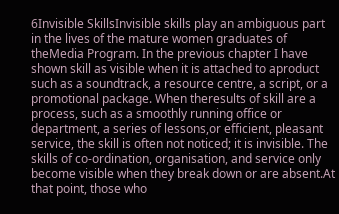6Invisible SkillsInvisible skills play an ambiguous part in the lives of the mature women graduates of theMedia Program. In the previous chapter I have shown skill as visible when it is attached to aproduct such as a soundtrack, a resource centre, a script, or a promotional package. When theresults of skill are a process, such as a smoothly running office or department, a series of lessons,or efficient, pleasant service, the skill is often not noticed; it is invisible. The skills of co-ordination, organisation, and service only become visible when they break down or are absent.At that point, those who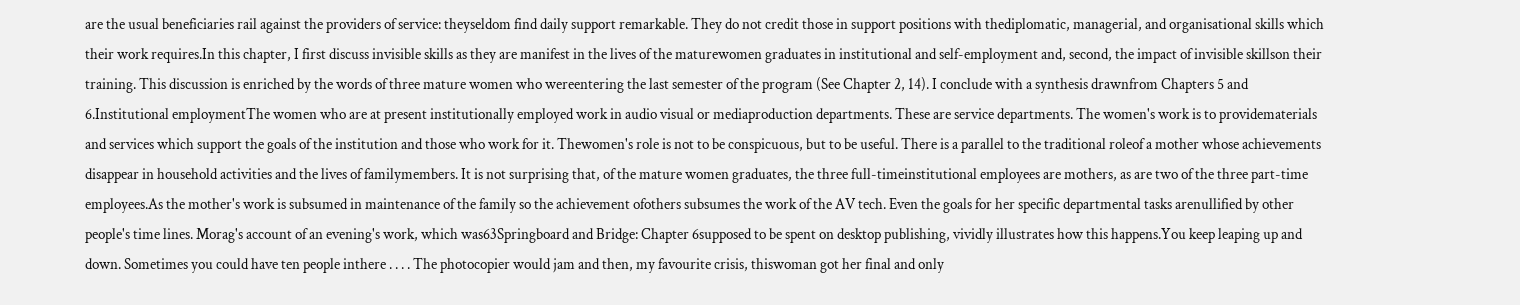are the usual beneficiaries rail against the providers of service: theyseldom find daily support remarkable. They do not credit those in support positions with thediplomatic, managerial, and organisational skills which their work requires.In this chapter, I first discuss invisible skills as they are manifest in the lives of the maturewomen graduates in institutional and self-employment and, second, the impact of invisible skillson their training. This discussion is enriched by the words of three mature women who wereentering the last semester of the program (See Chapter 2, 14). I conclude with a synthesis drawnfrom Chapters 5 and 6.Institutional employmentThe women who are at present institutionally employed work in audio visual or mediaproduction departments. These are service departments. The women's work is to providematerials and services which support the goals of the institution and those who work for it. Thewomen's role is not to be conspicuous, but to be useful. There is a parallel to the traditional roleof a mother whose achievements disappear in household activities and the lives of familymembers. It is not surprising that, of the mature women graduates, the three full-timeinstitutional employees are mothers, as are two of the three part-time employees.As the mother's work is subsumed in maintenance of the family so the achievement ofothers subsumes the work of the AV tech. Even the goals for her specific departmental tasks arenullified by other people's time lines. Morag's account of an evening's work, which was63Springboard and Bridge: Chapter 6supposed to be spent on desktop publishing, vividly illustrates how this happens.You keep leaping up and down. Sometimes you could have ten people inthere . . . . The photocopier would jam and then, my favourite crisis, thiswoman got her final and only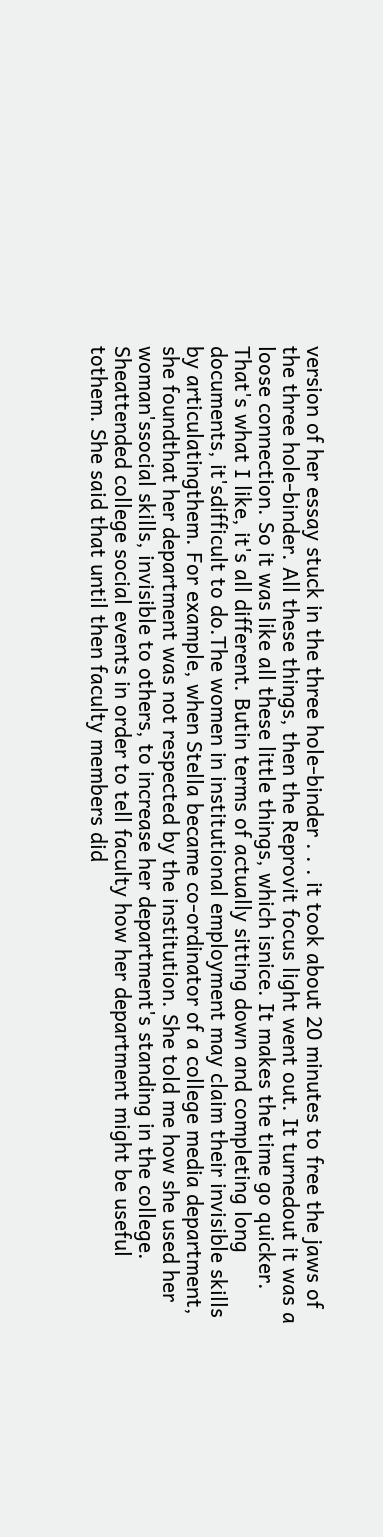version of her essay stuck in the three hole-binder . . . it took about 20 minutes to free the jaws of the three hole-binder. All these things, then the Reprovit focus light went out. It turnedout it was a loose connection. So it was like all these little things, which isnice. It makes the time go quicker. That's what I like, it's all different. Butin terms of actually sitting down and completing long documents, it'sdifficult to do.The women in institutional employment may claim their invisible skills by articulatingthem. For example, when Stella became co-ordinator of a college media department, she foundthat her department was not respected by the institution. She told me how she used her woman'ssocial skills, invisible to others, to increase her department's standing in the college. Sheattended college social events in order to tell faculty how her department might be useful tothem. She said that until then faculty members did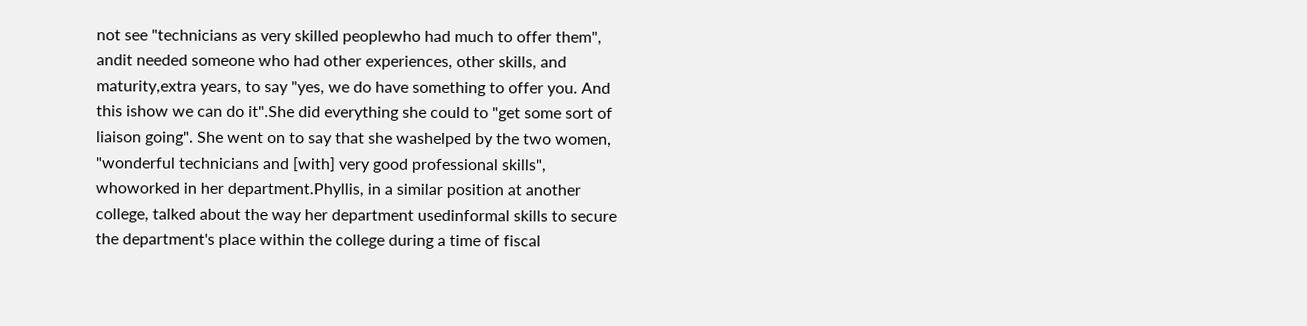not see "technicians as very skilled peoplewho had much to offer them", andit needed someone who had other experiences, other skills, and maturity,extra years, to say "yes, we do have something to offer you. And this ishow we can do it".She did everything she could to "get some sort of liaison going". She went on to say that she washelped by the two women, "wonderful technicians and [with] very good professional skills", whoworked in her department.Phyllis, in a similar position at another college, talked about the way her department usedinformal skills to secure the department's place within the college during a time of fiscal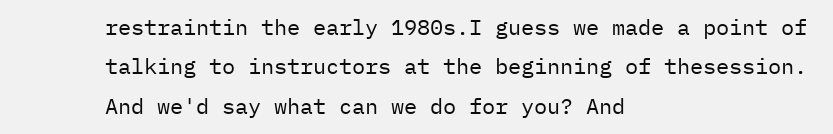restraintin the early 1980s.I guess we made a point of talking to instructors at the beginning of thesession. And we'd say what can we do for you? And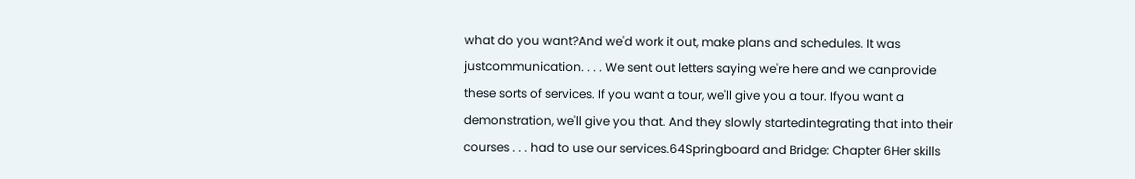what do you want?And we'd work it out, make plans and schedules. It was justcommunication. . . . We sent out letters saying we're here and we canprovide these sorts of services. If you want a tour, we'll give you a tour. Ifyou want a demonstration, we'll give you that. And they slowly startedintegrating that into their courses . . . had to use our services.64Springboard and Bridge: Chapter 6Her skills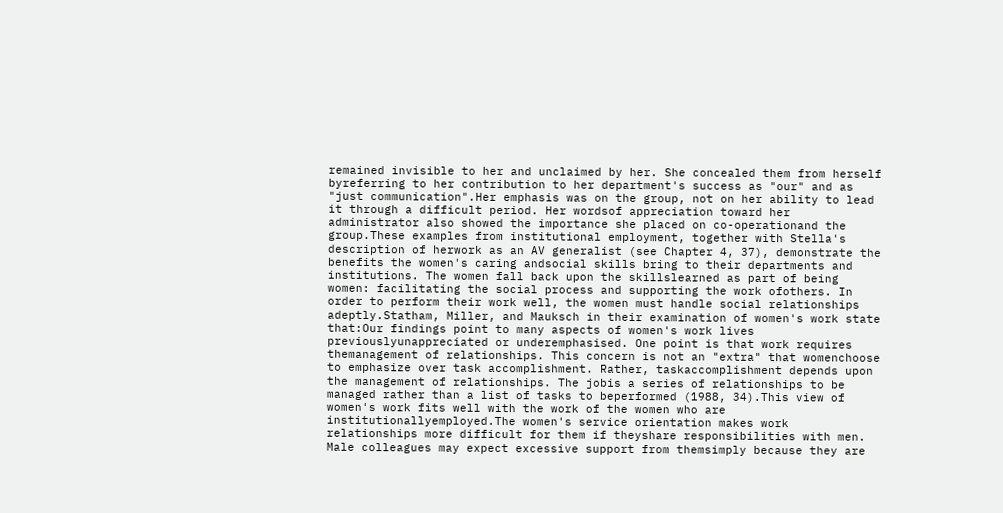remained invisible to her and unclaimed by her. She concealed them from herself byreferring to her contribution to her department's success as "our" and as "just communication".Her emphasis was on the group, not on her ability to lead it through a difficult period. Her wordsof appreciation toward her administrator also showed the importance she placed on co-operationand the group.These examples from institutional employment, together with Stella's description of herwork as an AV generalist (see Chapter 4, 37), demonstrate the benefits the women's caring andsocial skills bring to their departments and institutions. The women fall back upon the skillslearned as part of being women: facilitating the social process and supporting the work ofothers. In order to perform their work well, the women must handle social relationships adeptly.Statham, Miller, and Mauksch in their examination of women's work state that:Our findings point to many aspects of women's work lives previouslyunappreciated or underemphasised. One point is that work requires themanagement of relationships. This concern is not an "extra" that womenchoose to emphasize over task accomplishment. Rather, taskaccomplishment depends upon the management of relationships. The jobis a series of relationships to be managed rather than a list of tasks to beperformed (1988, 34).This view of women's work fits well with the work of the women who are institutionallyemployed.The women's service orientation makes work relationships more difficult for them if theyshare responsibilities with men. Male colleagues may expect excessive support from themsimply because they are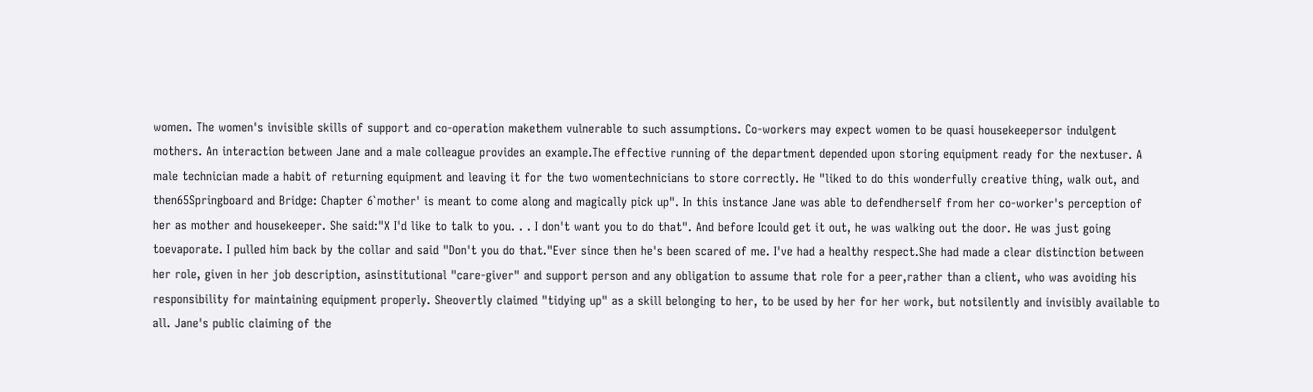women. The women's invisible skills of support and co-operation makethem vulnerable to such assumptions. Co-workers may expect women to be quasi housekeepersor indulgent mothers. An interaction between Jane and a male colleague provides an example.The effective running of the department depended upon storing equipment ready for the nextuser. A male technician made a habit of returning equipment and leaving it for the two womentechnicians to store correctly. He "liked to do this wonderfully creative thing, walk out, and then65Springboard and Bridge: Chapter 6`mother' is meant to come along and magically pick up". In this instance Jane was able to defendherself from her co-worker's perception of her as mother and housekeeper. She said:"X I'd like to talk to you. . . I don't want you to do that". And before Icould get it out, he was walking out the door. He was just going toevaporate. I pulled him back by the collar and said "Don't you do that."Ever since then he's been scared of me. I've had a healthy respect.She had made a clear distinction between her role, given in her job description, asinstitutional "care-giver" and support person and any obligation to assume that role for a peer,rather than a client, who was avoiding his responsibility for maintaining equipment properly. Sheovertly claimed "tidying up" as a skill belonging to her, to be used by her for her work, but notsilently and invisibly available to all. Jane's public claiming of the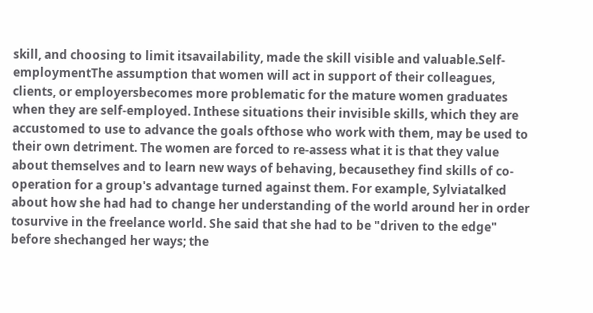skill, and choosing to limit itsavailability, made the skill visible and valuable.Self-employmentThe assumption that women will act in support of their colleagues, clients, or employersbecomes more problematic for the mature women graduates when they are self-employed. Inthese situations their invisible skills, which they are accustomed to use to advance the goals ofthose who work with them, may be used to their own detriment. The women are forced to re-assess what it is that they value about themselves and to learn new ways of behaving, becausethey find skills of co-operation for a group's advantage turned against them. For example, Sylviatalked about how she had had to change her understanding of the world around her in order tosurvive in the freelance world. She said that she had to be "driven to the edge" before shechanged her ways; the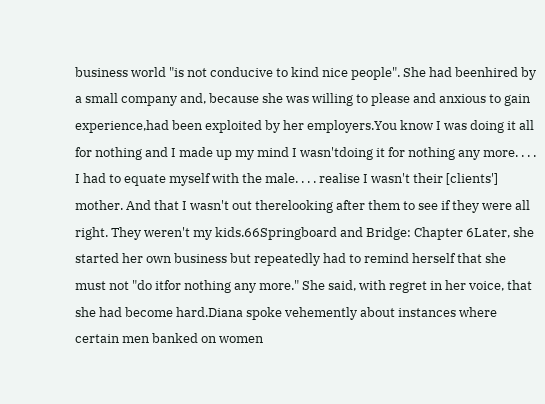business world "is not conducive to kind nice people". She had beenhired by a small company and, because she was willing to please and anxious to gain experience,had been exploited by her employers.You know I was doing it all for nothing and I made up my mind I wasn'tdoing it for nothing any more. . . . I had to equate myself with the male. . . . realise I wasn't their [clients'] mother. And that I wasn't out therelooking after them to see if they were all right. They weren't my kids.66Springboard and Bridge: Chapter 6Later, she started her own business but repeatedly had to remind herself that she must not "do itfor nothing any more." She said, with regret in her voice, that she had become hard.Diana spoke vehemently about instances where certain men banked on women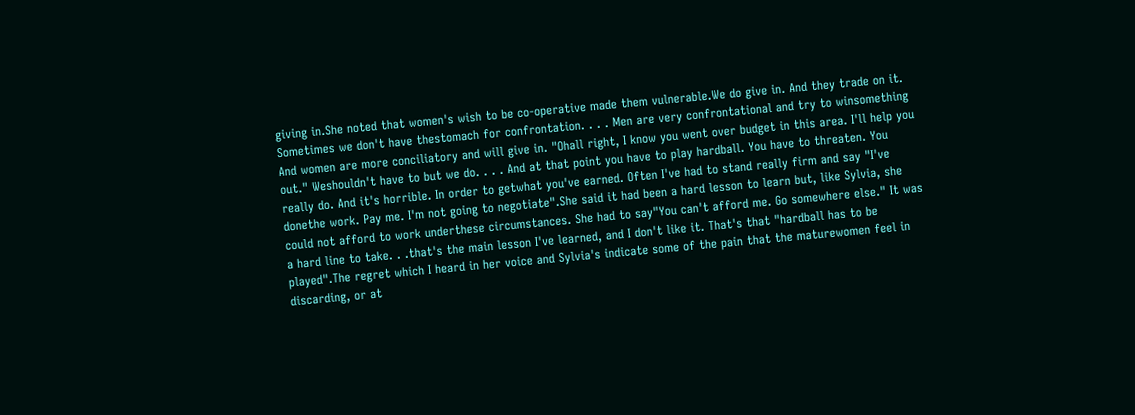giving in.She noted that women's wish to be co-operative made them vulnerable.We do give in. And they trade on it. Sometimes we don't have thestomach for confrontation. . . . Men are very confrontational and try to winsomething And women are more conciliatory and will give in. "Ohall right, I know you went over budget in this area. I'll help you out." Weshouldn't have to but we do. . . . And at that point you have to play hardball. You have to threaten. You really do. And it's horrible. In order to getwhat you've earned. Often I've had to stand really firm and say "I've donethe work. Pay me. I'm not going to negotiate".She said it had been a hard lesson to learn but, like Sylvia, she could not afford to work underthese circumstances. She had to say"You can't afford me. Go somewhere else." It was a hard line to take. . .that's the main lesson I've learned, and I don't like it. That's that "hardball has to be played".The regret which I heard in her voice and Sylvia's indicate some of the pain that the maturewomen feel in discarding, or at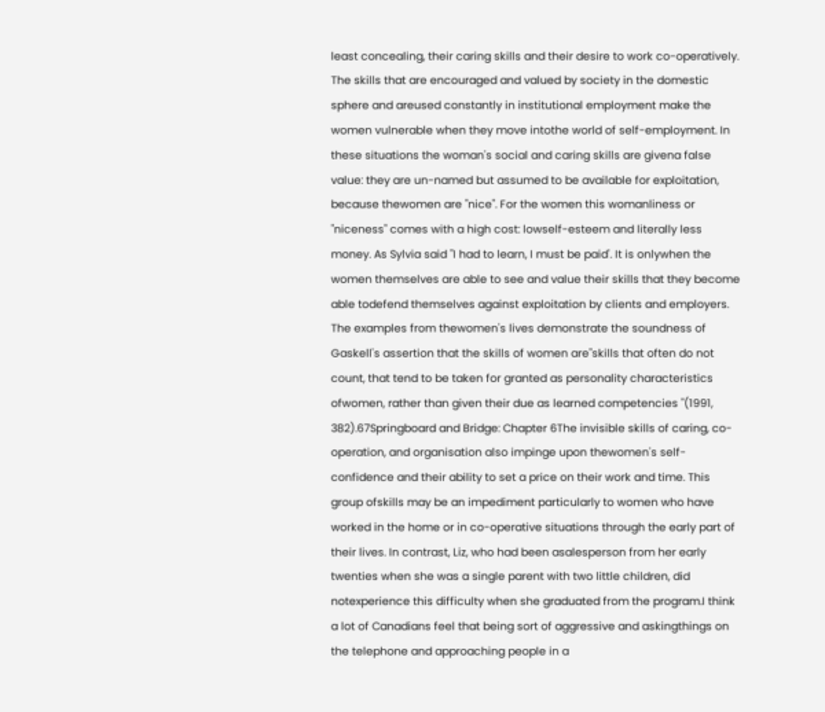least concealing, their caring skills and their desire to work co-operatively. The skills that are encouraged and valued by society in the domestic sphere and areused constantly in institutional employment make the women vulnerable when they move intothe world of self-employment. In these situations the woman's social and caring skills are givena false value: they are un-named but assumed to be available for exploitation, because thewomen are "nice". For the women this womanliness or "niceness" comes with a high cost: lowself-esteem and literally less money. As Sylvia said "I had to learn, I must be paid'. It is onlywhen the women themselves are able to see and value their skills that they become able todefend themselves against exploitation by clients and employers. The examples from thewomen's lives demonstrate the soundness of Gaskell's assertion that the skills of women are"skills that often do not count, that tend to be taken for granted as personality characteristics ofwomen, rather than given their due as learned competencies "(1991, 382).67Springboard and Bridge: Chapter 6The invisible skills of caring, co-operation, and organisation also impinge upon thewomen's self-confidence and their ability to set a price on their work and time. This group ofskills may be an impediment particularly to women who have worked in the home or in co-operative situations through the early part of their lives. In contrast, Liz, who had been asalesperson from her early twenties when she was a single parent with two little children, did notexperience this difficulty when she graduated from the program.I think a lot of Canadians feel that being sort of aggressive and askingthings on the telephone and approaching people in a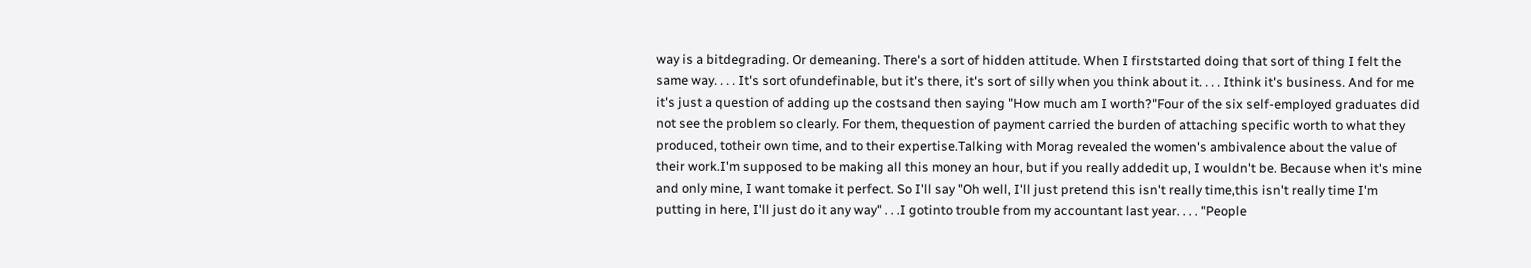way is a bitdegrading. Or demeaning. There's a sort of hidden attitude. When I firststarted doing that sort of thing I felt the same way. . . . It's sort ofundefinable, but it's there, it's sort of silly when you think about it. . . . Ithink it's business. And for me it's just a question of adding up the costsand then saying "How much am I worth?"Four of the six self-employed graduates did not see the problem so clearly. For them, thequestion of payment carried the burden of attaching specific worth to what they produced, totheir own time, and to their expertise.Talking with Morag revealed the women's ambivalence about the value of their work.I'm supposed to be making all this money an hour, but if you really addedit up, I wouldn't be. Because when it's mine and only mine, I want tomake it perfect. So I'll say "Oh well, I'll just pretend this isn't really time,this isn't really time I'm putting in here, I'll just do it any way" . . .I gotinto trouble from my accountant last year. . . . "People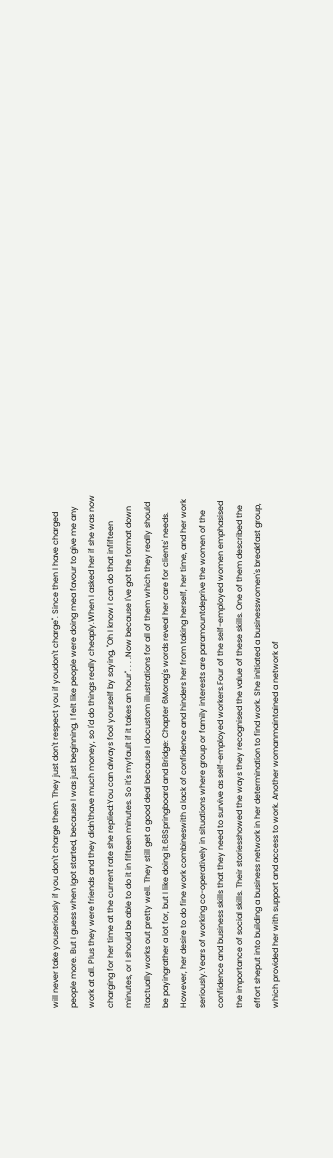will never take youseriously if you don't charge them. They just don't respect you if youdon't charge". Since then I have charged people more. But I guess when Igot started, because I was just beginning, I felt like people were doing mea favour to give me any work at all. Plus they were friends and they didn'thave much money, so I'd do things really cheaply.When I asked her if she was now charging for her time at the current rate she replied:You can always fool yourself by saying, "Oh I know I can do that infifteen minutes, or I should be able to do it in fifteen minutes. So it's myfault if it takes an hour". . . .Now because I've got the format down itactually works out pretty well. They still get a good deal because I docustom illustrations for all of them which they really should be payingrather a lot for, but I like doing it.68Springboard and Bridge: Chapter 6Morag's words reveal her care for clients' needs. However, her desire to do fine work combineswith a lack of confidence and hinders her from taking herself, her time, and her work seriously.Years of working co-operatively in situations where group or family interests are paramountdeprive the women of the confidence and business skills that they need to survive as self-employed workers.Four of the self-employed women emphasised the importance of social skills. Their storiesshowed the ways they recognised the value of these skills. One of them described the effort sheput into building a business network in her determination to find work. She initiated a businesswomen's breakfast group, which provided her with support and access to work. Another womanmaintained a network of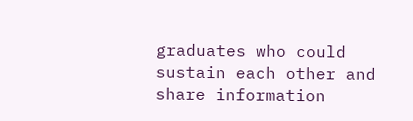graduates who could sustain each other and share information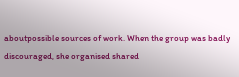aboutpossible sources of work. When the group was badly discouraged, she organised shared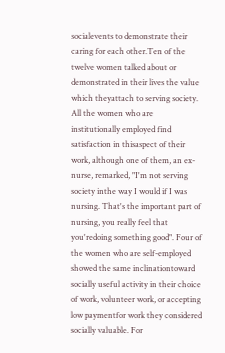socialevents to demonstrate their caring for each other.Ten of the twelve women talked about or demonstrated in their lives the value which theyattach to serving society. All the women who are institutionally employed find satisfaction in thisaspect of their work, although one of them, an ex-nurse, remarked, "I'm not serving society inthe way I would if I was nursing. That's the important part of nursing, you really feel that you'redoing something good". Four of the women who are self-employed showed the same inclinationtoward socially useful activity in their choice of work, volunteer work, or accepting low paymentfor work they considered socially valuable. For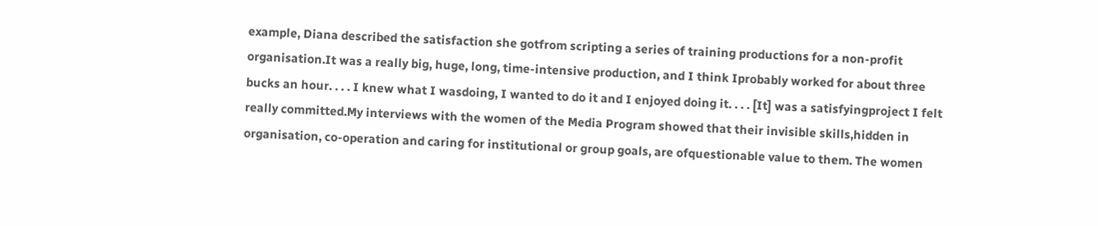example, Diana described the satisfaction she gotfrom scripting a series of training productions for a non-profit organisation.It was a really big, huge, long, time-intensive production, and I think Iprobably worked for about three bucks an hour. . . . I knew what I wasdoing, I wanted to do it and I enjoyed doing it. . . . [It] was a satisfyingproject I felt really committed.My interviews with the women of the Media Program showed that their invisible skills,hidden in organisation, co-operation and caring for institutional or group goals, are ofquestionable value to them. The women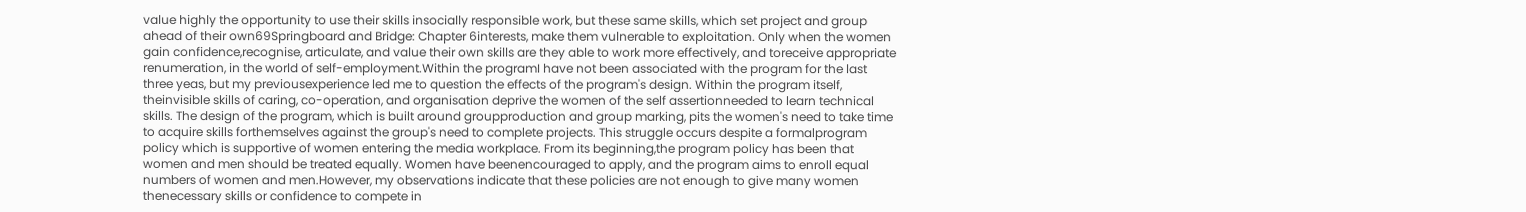value highly the opportunity to use their skills insocially responsible work, but these same skills, which set project and group ahead of their own69Springboard and Bridge: Chapter 6interests, make them vulnerable to exploitation. Only when the women gain confidence,recognise, articulate, and value their own skills are they able to work more effectively, and toreceive appropriate renumeration, in the world of self-employment.Within the programI have not been associated with the program for the last three yeas, but my previousexperience led me to question the effects of the program's design. Within the program itself, theinvisible skills of caring, co-operation, and organisation deprive the women of the self assertionneeded to learn technical skills. The design of the program, which is built around groupproduction and group marking, pits the women's need to take time to acquire skills forthemselves against the group's need to complete projects. This struggle occurs despite a formalprogram policy which is supportive of women entering the media workplace. From its beginning,the program policy has been that women and men should be treated equally. Women have beenencouraged to apply, and the program aims to enroll equal numbers of women and men.However, my observations indicate that these policies are not enough to give many women thenecessary skills or confidence to compete in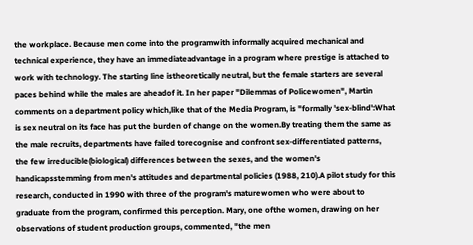the workplace. Because men come into the programwith informally acquired mechanical and technical experience, they have an immediateadvantage in a program where prestige is attached to work with technology. The starting line istheoretically neutral, but the female starters are several paces behind while the males are aheadof it. In her paper "Dilemmas of Policewomen", Martin comments on a department policy which,like that of the Media Program, is "formally 'sex-blind':What is sex neutral on its face has put the burden of change on the women.By treating them the same as the male recruits, departments have failed torecognise and confront sex-differentiated patterns, the few irreducible(biological) differences between the sexes, and the women's handicapsstemming from men's attitudes and departmental policies (1988, 210).A pilot study for this research, conducted in 1990 with three of the program's maturewomen who were about to graduate from the program, confirmed this perception. Mary, one ofthe women, drawing on her observations of student production groups, commented, "the men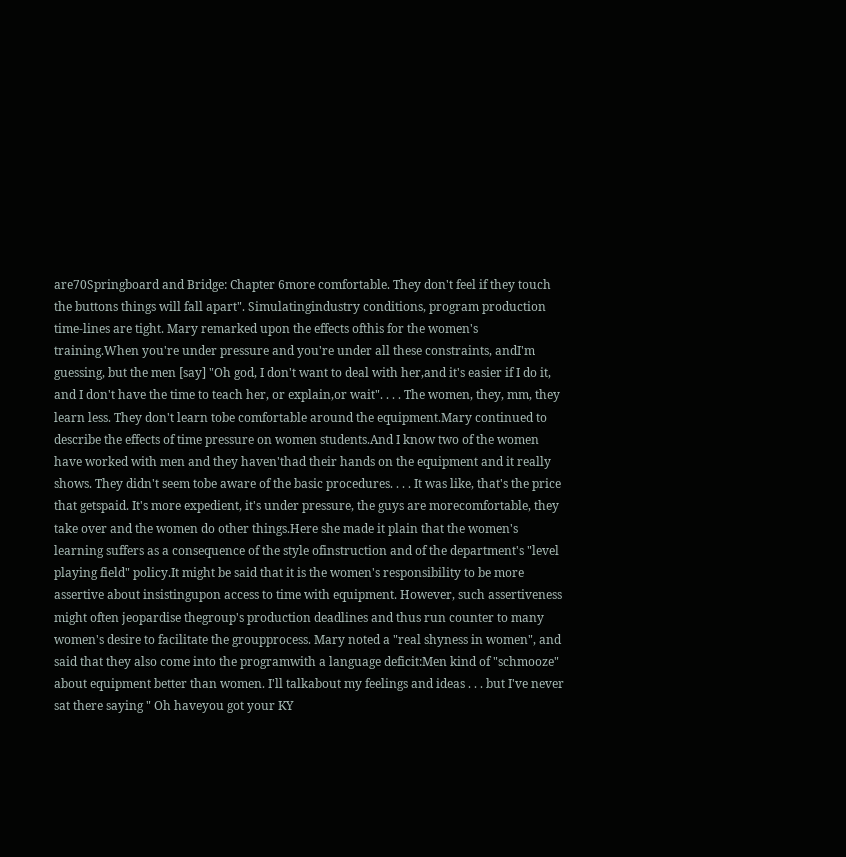are70Springboard and Bridge: Chapter 6more comfortable. They don't feel if they touch the buttons things will fall apart". Simulatingindustry conditions, program production time-lines are tight. Mary remarked upon the effects ofthis for the women's training.When you're under pressure and you're under all these constraints, andI'm guessing, but the men [say] "Oh god, I don't want to deal with her,and it's easier if I do it, and I don't have the time to teach her, or explain,or wait". . . . The women, they, mm, they learn less. They don't learn tobe comfortable around the equipment.Mary continued to describe the effects of time pressure on women students.And I know two of the women have worked with men and they haven'thad their hands on the equipment and it really shows. They didn't seem tobe aware of the basic procedures. . . . It was like, that's the price that getspaid. It's more expedient, it's under pressure, the guys are morecomfortable, they take over and the women do other things.Here she made it plain that the women's learning suffers as a consequence of the style ofinstruction and of the department's "level playing field" policy.It might be said that it is the women's responsibility to be more assertive about insistingupon access to time with equipment. However, such assertiveness might often jeopardise thegroup's production deadlines and thus run counter to many women's desire to facilitate the groupprocess. Mary noted a "real shyness in women", and said that they also come into the programwith a language deficit:Men kind of "schmooze" about equipment better than women. I'll talkabout my feelings and ideas . . . but I've never sat there saying " Oh haveyou got your KY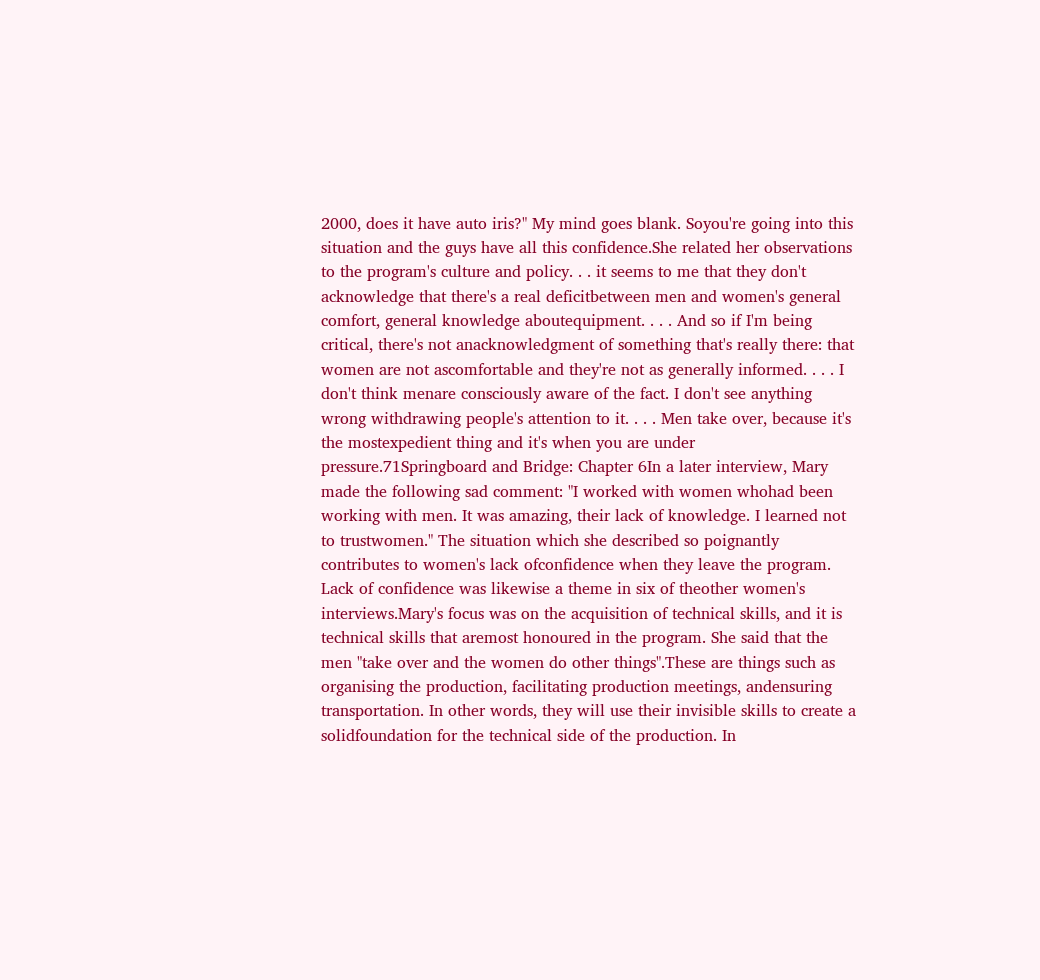2000, does it have auto iris?" My mind goes blank. Soyou're going into this situation and the guys have all this confidence.She related her observations to the program's culture and policy. . . it seems to me that they don't acknowledge that there's a real deficitbetween men and women's general comfort, general knowledge aboutequipment. . . . And so if I'm being critical, there's not anacknowledgment of something that's really there: that women are not ascomfortable and they're not as generally informed. . . . I don't think menare consciously aware of the fact. I don't see anything wrong withdrawing people's attention to it. . . . Men take over, because it's the mostexpedient thing and it's when you are under pressure.71Springboard and Bridge: Chapter 6In a later interview, Mary made the following sad comment: "I worked with women whohad been working with men. It was amazing, their lack of knowledge. I learned not to trustwomen." The situation which she described so poignantly contributes to women's lack ofconfidence when they leave the program. Lack of confidence was likewise a theme in six of theother women's interviews.Mary's focus was on the acquisition of technical skills, and it is technical skills that aremost honoured in the program. She said that the men "take over and the women do other things".These are things such as organising the production, facilitating production meetings, andensuring transportation. In other words, they will use their invisible skills to create a solidfoundation for the technical side of the production. In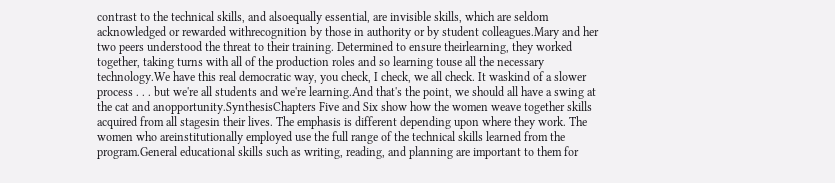contrast to the technical skills, and alsoequally essential, are invisible skills, which are seldom acknowledged or rewarded withrecognition by those in authority or by student colleagues.Mary and her two peers understood the threat to their training. Determined to ensure theirlearning, they worked together, taking turns with all of the production roles and so learning touse all the necessary technology.We have this real democratic way, you check, I check, we all check. It waskind of a slower process . . . but we're all students and we're learning.And that's the point, we should all have a swing at the cat and anopportunity.SynthesisChapters Five and Six show how the women weave together skills acquired from all stagesin their lives. The emphasis is different depending upon where they work. The women who areinstitutionally employed use the full range of the technical skills learned from the program.General educational skills such as writing, reading, and planning are important to them for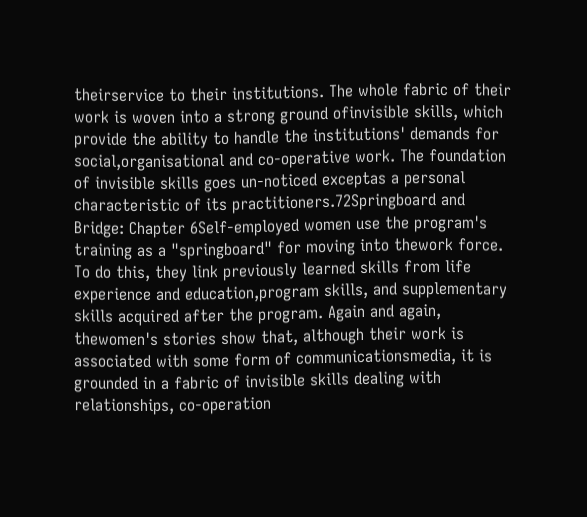theirservice to their institutions. The whole fabric of their work is woven into a strong ground ofinvisible skills, which provide the ability to handle the institutions' demands for social,organisational and co-operative work. The foundation of invisible skills goes un-noticed exceptas a personal characteristic of its practitioners.72Springboard and Bridge: Chapter 6Self-employed women use the program's training as a "springboard" for moving into thework force. To do this, they link previously learned skills from life experience and education,program skills, and supplementary skills acquired after the program. Again and again, thewomen's stories show that, although their work is associated with some form of communicationsmedia, it is grounded in a fabric of invisible skills dealing with relationships, co-operation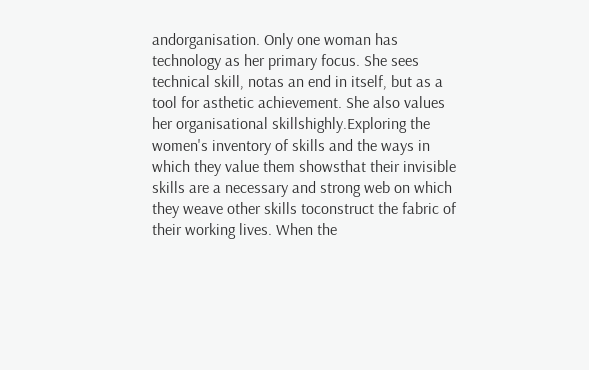andorganisation. Only one woman has technology as her primary focus. She sees technical skill, notas an end in itself, but as a tool for asthetic achievement. She also values her organisational skillshighly.Exploring the women's inventory of skills and the ways in which they value them showsthat their invisible skills are a necessary and strong web on which they weave other skills toconstruct the fabric of their working lives. When the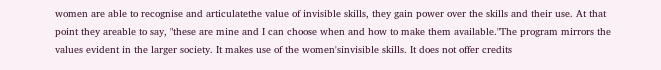women are able to recognise and articulatethe value of invisible skills, they gain power over the skills and their use. At that point they areable to say, "these are mine and I can choose when and how to make them available."The program mirrors the values evident in the larger society. It makes use of the women'sinvisible skills. It does not offer credits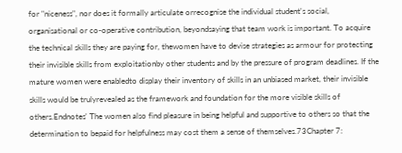for "niceness", nor does it formally articulate orrecognise the individual student's social, organisational or co-operative contribution, beyondsaying that team work is important. To acquire the technical skills they are paying for, thewomen have to devise strategies as armour for protecting their invisible skills from exploitationby other students and by the pressure of program deadlines. If the mature women were enabledto display their inventory of skills in an unbiased market, their invisible skills would be trulyrevealed as the framework and foundation for the more visible skills of others.Endnotes' The women also find pleasure in being helpful and supportive to others so that the determination to bepaid for helpfulness may cost them a sense of themselves.73Chapter 7: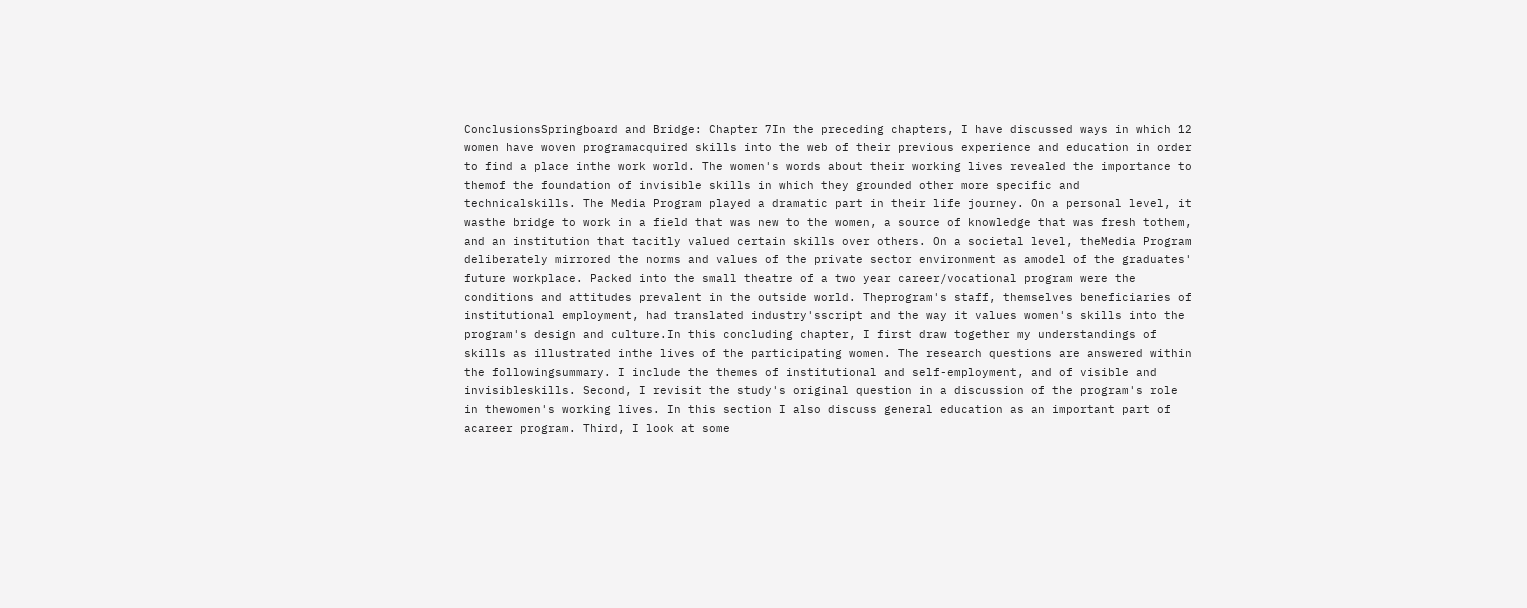ConclusionsSpringboard and Bridge: Chapter 7In the preceding chapters, I have discussed ways in which 12 women have woven programacquired skills into the web of their previous experience and education in order to find a place inthe work world. The women's words about their working lives revealed the importance to themof the foundation of invisible skills in which they grounded other more specific and technicalskills. The Media Program played a dramatic part in their life journey. On a personal level, it wasthe bridge to work in a field that was new to the women, a source of knowledge that was fresh tothem, and an institution that tacitly valued certain skills over others. On a societal level, theMedia Program deliberately mirrored the norms and values of the private sector environment as amodel of the graduates' future workplace. Packed into the small theatre of a two year career/vocational program were the conditions and attitudes prevalent in the outside world. Theprogram's staff, themselves beneficiaries of institutional employment, had translated industry'sscript and the way it values women's skills into the program's design and culture.In this concluding chapter, I first draw together my understandings of skills as illustrated inthe lives of the participating women. The research questions are answered within the followingsummary. I include the themes of institutional and self-employment, and of visible and invisibleskills. Second, I revisit the study's original question in a discussion of the program's role in thewomen's working lives. In this section I also discuss general education as an important part of acareer program. Third, I look at some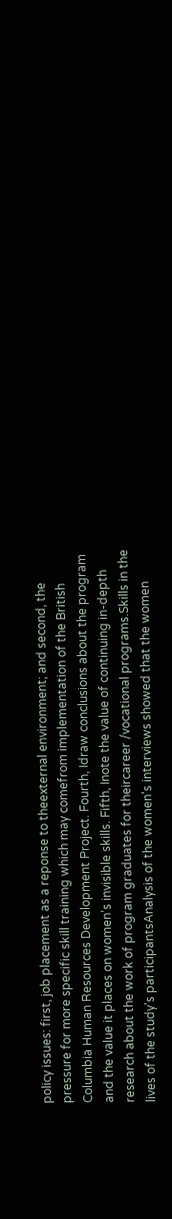policy issues: first, job placement as a reponse to theexternal environment; and second, the pressure for more specific skill training which may comefrom implementation of the British Columbia Human Resources Development Project. Fourth, Idraw conclusions about the program and the value it places on women's invisible skills. Fifth, Inote the value of continuing in-depth research about the work of program graduates for theircareer /vocational programs.Skills in the lives of the study's participantsAnalysis of the women's interviews showed that the women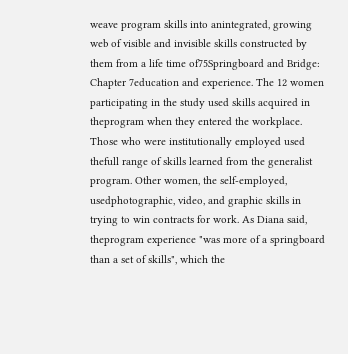weave program skills into anintegrated, growing web of visible and invisible skills constructed by them from a life time of75Springboard and Bridge: Chapter 7education and experience. The 12 women participating in the study used skills acquired in theprogram when they entered the workplace. Those who were institutionally employed used thefull range of skills learned from the generalist program. Other women, the self-employed, usedphotographic, video, and graphic skills in trying to win contracts for work. As Diana said, theprogram experience "was more of a springboard than a set of skills", which the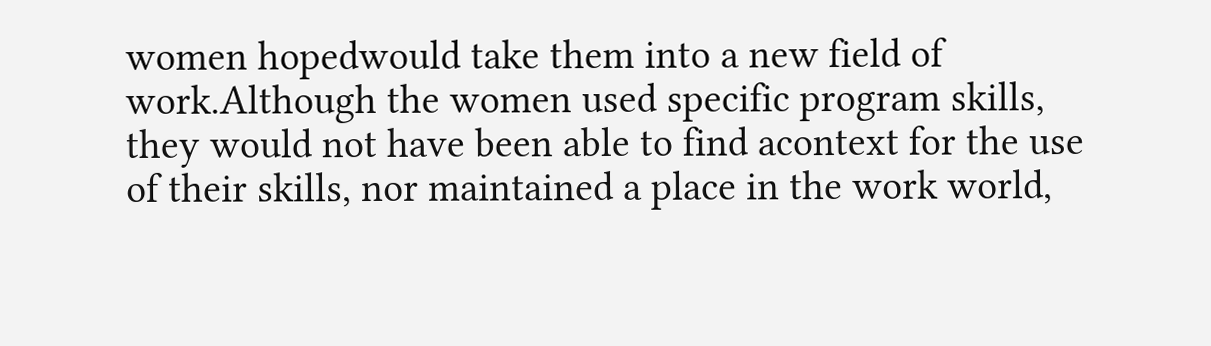women hopedwould take them into a new field of work.Although the women used specific program skills, they would not have been able to find acontext for the use of their skills, nor maintained a place in the work world,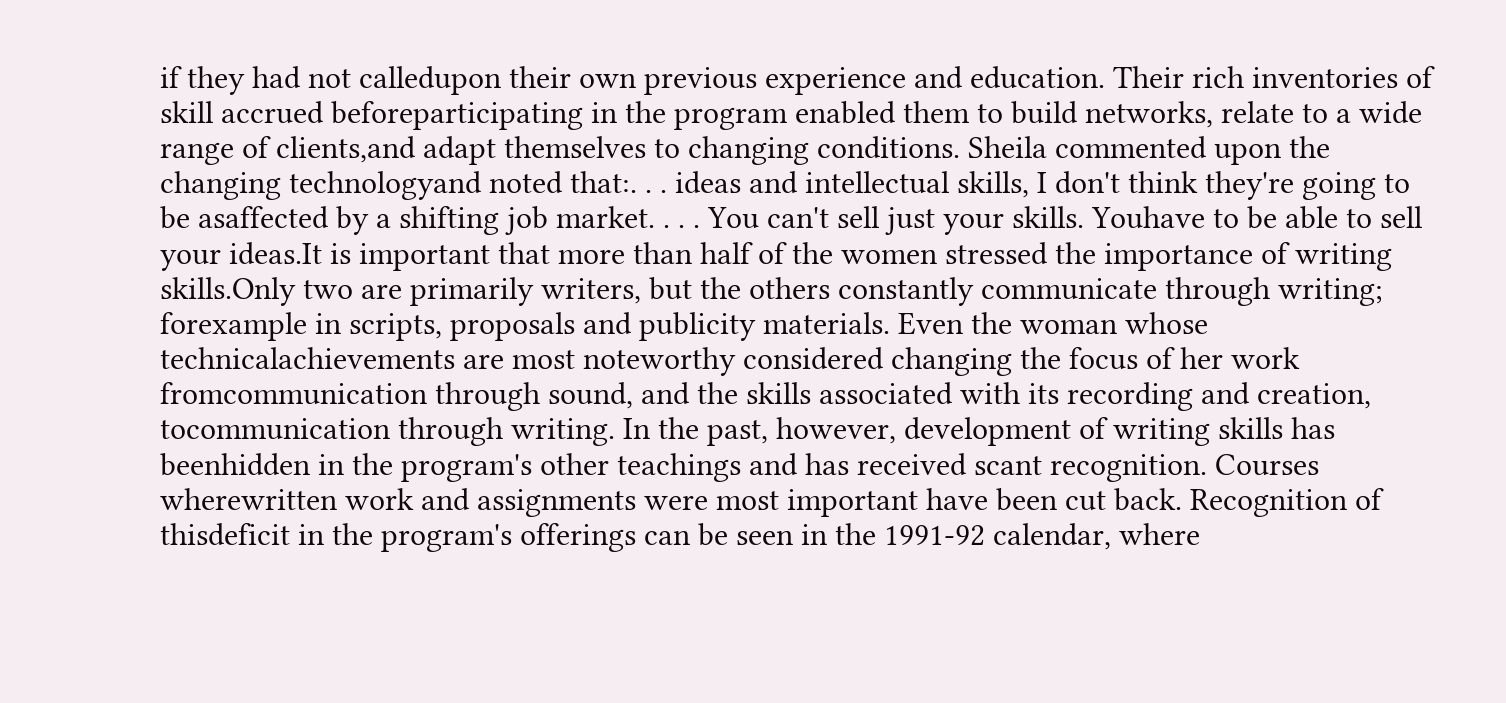if they had not calledupon their own previous experience and education. Their rich inventories of skill accrued beforeparticipating in the program enabled them to build networks, relate to a wide range of clients,and adapt themselves to changing conditions. Sheila commented upon the changing technologyand noted that:. . . ideas and intellectual skills, I don't think they're going to be asaffected by a shifting job market. . . . You can't sell just your skills. Youhave to be able to sell your ideas.It is important that more than half of the women stressed the importance of writing skills.Only two are primarily writers, but the others constantly communicate through writing; forexample in scripts, proposals and publicity materials. Even the woman whose technicalachievements are most noteworthy considered changing the focus of her work fromcommunication through sound, and the skills associated with its recording and creation, tocommunication through writing. In the past, however, development of writing skills has beenhidden in the program's other teachings and has received scant recognition. Courses wherewritten work and assignments were most important have been cut back. Recognition of thisdeficit in the program's offerings can be seen in the 1991-92 calendar, where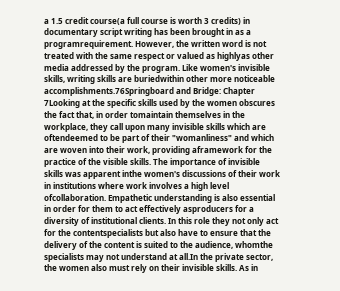a 1.5 credit course(a full course is worth 3 credits) in documentary script writing has been brought in as a programrequirement. However, the written word is not treated with the same respect or valued as highlyas other media addressed by the program. Like women's invisible skills, writing skills are buriedwithin other more noticeable accomplishments.76Springboard and Bridge: Chapter 7Looking at the specific skills used by the women obscures the fact that, in order tomaintain themselves in the workplace, they call upon many invisible skills which are oftendeemed to be part of their "womanliness" and which are woven into their work, providing aframework for the practice of the visible skills. The importance of invisible skills was apparent inthe women's discussions of their work in institutions where work involves a high level ofcollaboration. Empathetic understanding is also essential in order for them to act effectively asproducers for a diversity of institutional clients. In this role they not only act for the contentspecialists but also have to ensure that the delivery of the content is suited to the audience, whomthe specialists may not understand at all.In the private sector, the women also must rely on their invisible skills. As in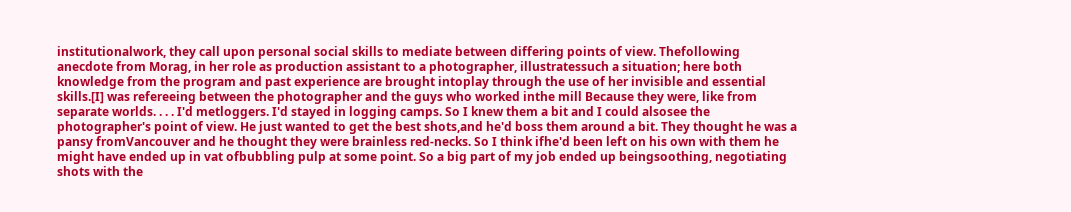institutionalwork, they call upon personal social skills to mediate between differing points of view. Thefollowing anecdote from Morag, in her role as production assistant to a photographer, illustratessuch a situation; here both knowledge from the program and past experience are brought intoplay through the use of her invisible and essential skills.[I] was refereeing between the photographer and the guys who worked inthe mill Because they were, like from separate worlds. . . . I'd metloggers. I'd stayed in logging camps. So I knew them a bit and I could alsosee the photographer's point of view. He just wanted to get the best shots,and he'd boss them around a bit. They thought he was a pansy fromVancouver and he thought they were brainless red-necks. So I think ifhe'd been left on his own with them he might have ended up in vat ofbubbling pulp at some point. So a big part of my job ended up beingsoothing, negotiating shots with the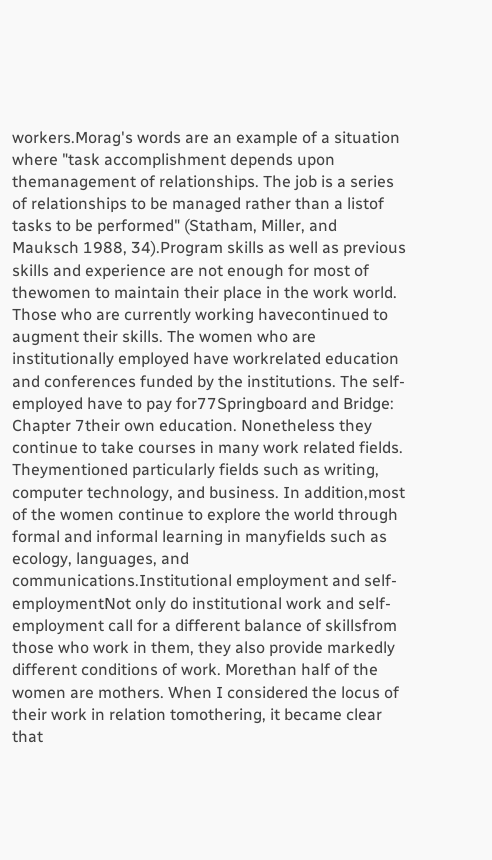workers.Morag's words are an example of a situation where "task accomplishment depends upon themanagement of relationships. The job is a series of relationships to be managed rather than a listof tasks to be performed" (Statham, Miller, and Mauksch 1988, 34).Program skills as well as previous skills and experience are not enough for most of thewomen to maintain their place in the work world. Those who are currently working havecontinued to augment their skills. The women who are institutionally employed have workrelated education and conferences funded by the institutions. The self-employed have to pay for77Springboard and Bridge: Chapter 7their own education. Nonetheless they continue to take courses in many work related fields. Theymentioned particularly fields such as writing, computer technology, and business. In addition,most of the women continue to explore the world through formal and informal learning in manyfields such as ecology, languages, and communications.Institutional employment and self-employmentNot only do institutional work and self-employment call for a different balance of skillsfrom those who work in them, they also provide markedly different conditions of work. Morethan half of the women are mothers. When I considered the locus of their work in relation tomothering, it became clear that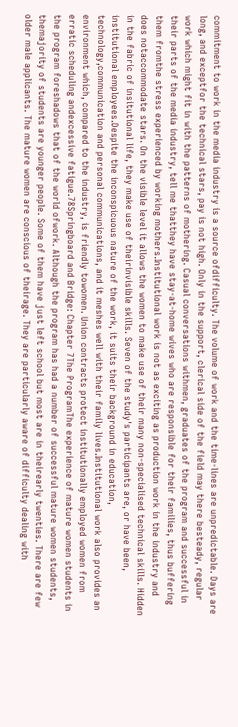commitment to work in the media industry is a source ofdifficulty. The volume of work and the time-lines are unpredictable. Days are long, and exceptfor the technical stars, pay is not high. Only in the support, clerical side of the field may there besteady, regular work which might fit in with the patterns of mothering. Casual conversations withmen, graduates of the program and successful in their parts of the media industry, tell me thatthey have stay-at-home wives who are responsible for their families, thus buffering them fromthe stress experienced by working mothers.Institutional work is not as exciting as production work in the industry and does notaccommodate stars. On the visible level it allows the women to make use of their many non-specialised technical skills. Hidden in the fabric of insitutional life, they make use of theirinvisible skills. Seven of the study's participants are, or have been, institutional employees.Despite the inconspicuous nature of the work, it suits their background in education, technology,communication and personal communications, and it meshes well with their family lives.Institutional work also provides an environment which, compared to the industry, is friendly towomen. Union contracts protect institutionally employed women from erratic scheduling andexcessive fatigue.78Springboard and Bridge: Chapter 7The ProgramThe experience of mature women students in the program foreshadows that of the world ofwork. Although the program has had a number of successful mature women students, themajority of students are younger people. Some of them have just left school but most are in theirearly twenties. There are few older male applicants. The mature women are conscious of theirage. They are particularly aware of difficulty dealing with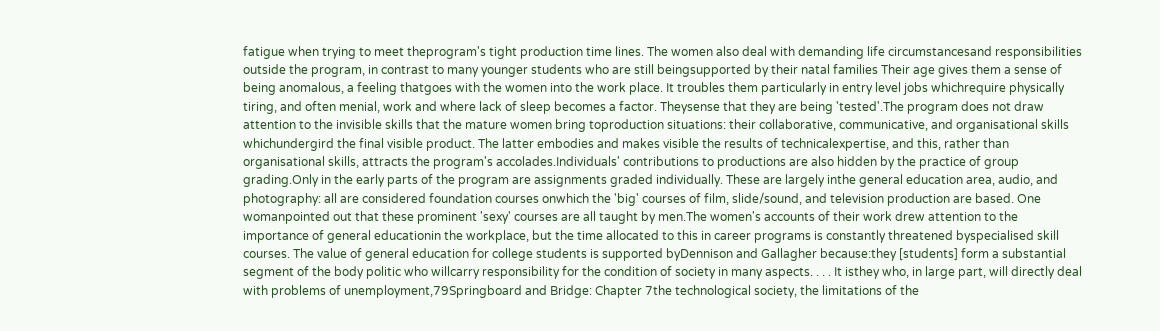fatigue when trying to meet theprogram's tight production time lines. The women also deal with demanding life circumstancesand responsibilities outside the program, in contrast to many younger students who are still beingsupported by their natal families Their age gives them a sense of being anomalous, a feeling thatgoes with the women into the work place. It troubles them particularly in entry level jobs whichrequire physically tiring, and often menial, work and where lack of sleep becomes a factor. Theysense that they are being 'tested'.The program does not draw attention to the invisible skills that the mature women bring toproduction situations: their collaborative, communicative, and organisational skills whichundergird the final visible product. The latter embodies and makes visible the results of technicalexpertise, and this, rather than organisational skills, attracts the program's accolades.Individuals' contributions to productions are also hidden by the practice of group grading.Only in the early parts of the program are assignments graded individually. These are largely inthe general education area, audio, and photography: all are considered foundation courses onwhich the 'big' courses of film, slide/sound, and television production are based. One womanpointed out that these prominent 'sexy' courses are all taught by men.The women's accounts of their work drew attention to the importance of general educationin the workplace, but the time allocated to this in career programs is constantly threatened byspecialised skill courses. The value of general education for college students is supported byDennison and Gallagher because:they [students] form a substantial segment of the body politic who willcarry responsibility for the condition of society in many aspects. . . . It isthey who, in large part, will directly deal with problems of unemployment,79Springboard and Bridge: Chapter 7the technological society, the limitations of the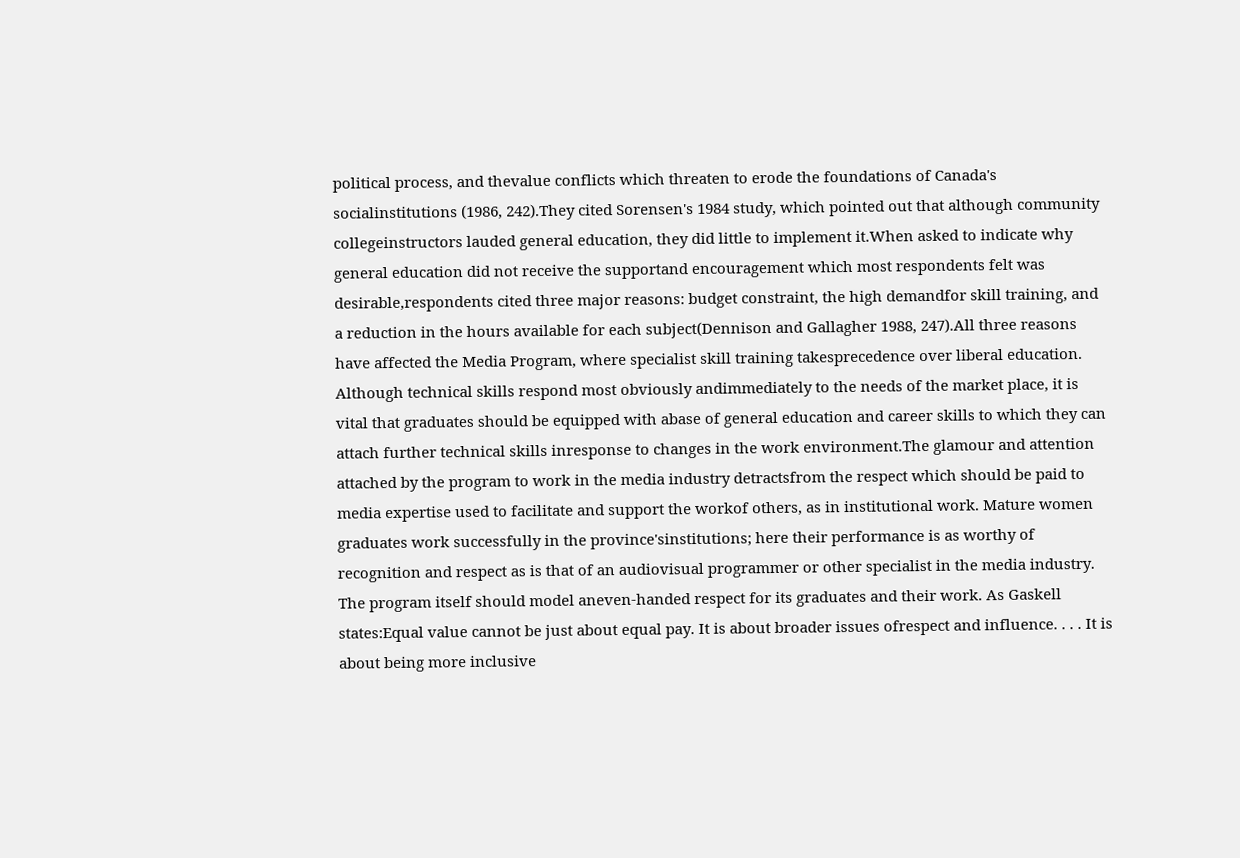political process, and thevalue conflicts which threaten to erode the foundations of Canada's socialinstitutions (1986, 242).They cited Sorensen's 1984 study, which pointed out that although community collegeinstructors lauded general education, they did little to implement it.When asked to indicate why general education did not receive the supportand encouragement which most respondents felt was desirable,respondents cited three major reasons: budget constraint, the high demandfor skill training, and a reduction in the hours available for each subject(Dennison and Gallagher 1988, 247).All three reasons have affected the Media Program, where specialist skill training takesprecedence over liberal education. Although technical skills respond most obviously andimmediately to the needs of the market place, it is vital that graduates should be equipped with abase of general education and career skills to which they can attach further technical skills inresponse to changes in the work environment.The glamour and attention attached by the program to work in the media industry detractsfrom the respect which should be paid to media expertise used to facilitate and support the workof others, as in institutional work. Mature women graduates work successfully in the province'sinstitutions; here their performance is as worthy of recognition and respect as is that of an audiovisual programmer or other specialist in the media industry. The program itself should model aneven-handed respect for its graduates and their work. As Gaskell states:Equal value cannot be just about equal pay. It is about broader issues ofrespect and influence. . . . It is about being more inclusive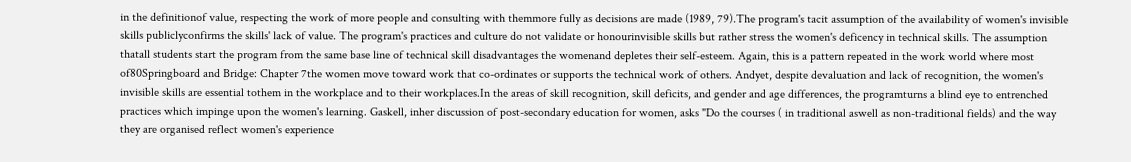in the definitionof value, respecting the work of more people and consulting with themmore fully as decisions are made (1989, 79).The program's tacit assumption of the availability of women's invisible skills publiclyconfirms the skills' lack of value. The program's practices and culture do not validate or honourinvisible skills but rather stress the women's deficency in technical skills. The assumption thatall students start the program from the same base line of technical skill disadvantages the womenand depletes their self-esteem. Again, this is a pattern repeated in the work world where most of80Springboard and Bridge: Chapter 7the women move toward work that co-ordinates or supports the technical work of others. Andyet, despite devaluation and lack of recognition, the women's invisible skills are essential tothem in the workplace and to their workplaces.In the areas of skill recognition, skill deficits, and gender and age differences, the programturns a blind eye to entrenched practices which impinge upon the women's learning. Gaskell, inher discussion of post-secondary education for women, asks "Do the courses ( in traditional aswell as non-traditional fields) and the way they are organised reflect women's experience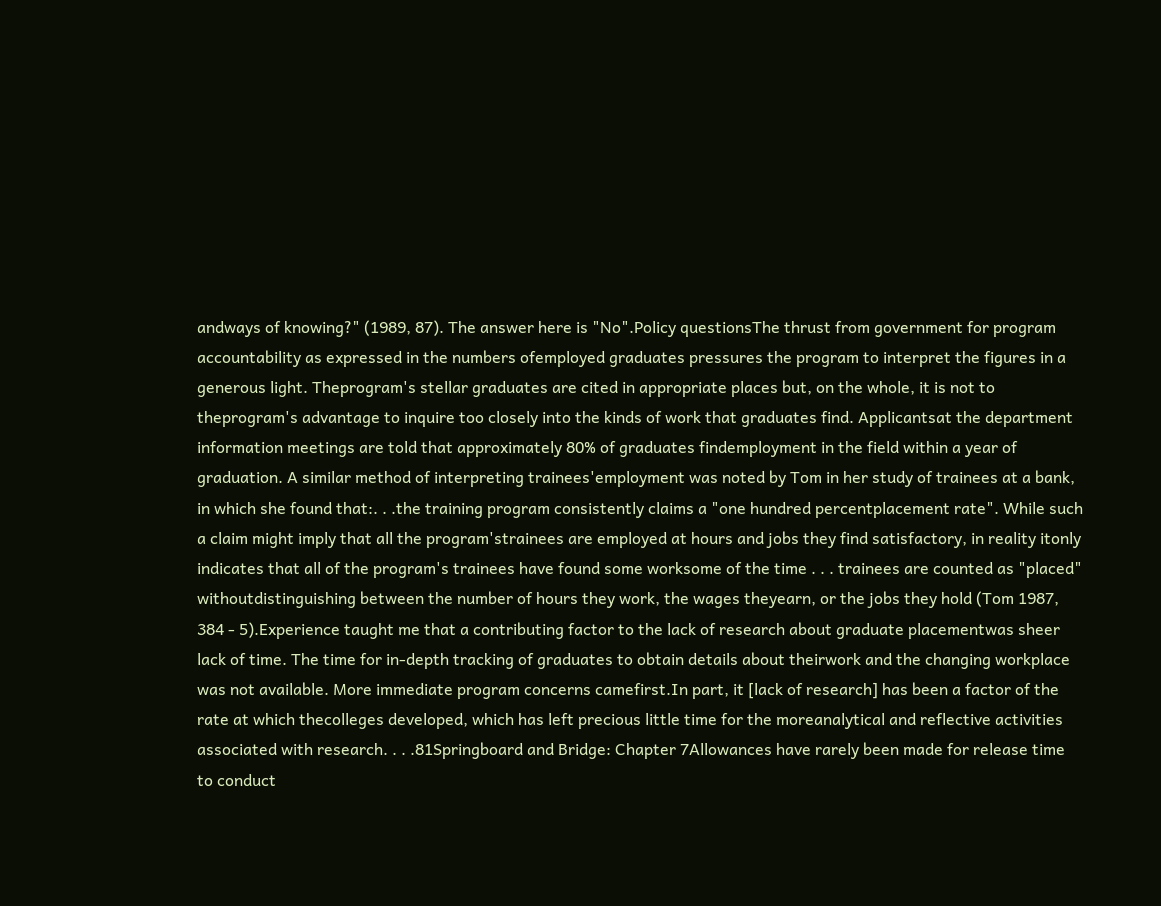andways of knowing?" (1989, 87). The answer here is "No".Policy questionsThe thrust from government for program accountability as expressed in the numbers ofemployed graduates pressures the program to interpret the figures in a generous light. Theprogram's stellar graduates are cited in appropriate places but, on the whole, it is not to theprogram's advantage to inquire too closely into the kinds of work that graduates find. Applicantsat the department information meetings are told that approximately 80% of graduates findemployment in the field within a year of graduation. A similar method of interpreting trainees'employment was noted by Tom in her study of trainees at a bank, in which she found that:. . .the training program consistently claims a "one hundred percentplacement rate". While such a claim might imply that all the program'strainees are employed at hours and jobs they find satisfactory, in reality itonly indicates that all of the program's trainees have found some worksome of the time . . . trainees are counted as "placed" withoutdistinguishing between the number of hours they work, the wages theyearn, or the jobs they hold (Tom 1987, 384 - 5).Experience taught me that a contributing factor to the lack of research about graduate placementwas sheer lack of time. The time for in-depth tracking of graduates to obtain details about theirwork and the changing workplace was not available. More immediate program concerns camefirst.In part, it [lack of research] has been a factor of the rate at which thecolleges developed, which has left precious little time for the moreanalytical and reflective activities associated with research. . . .81Springboard and Bridge: Chapter 7Allowances have rarely been made for release time to conduct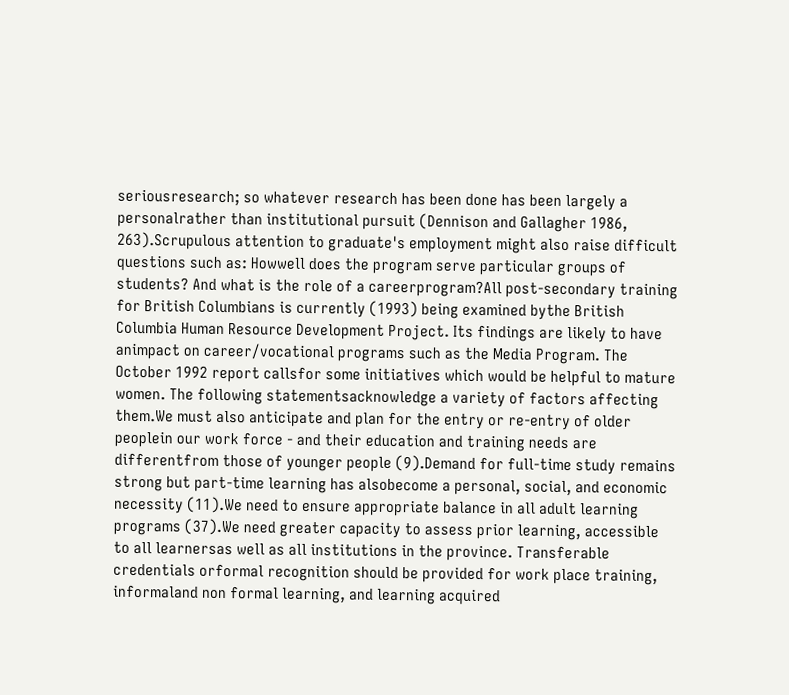seriousresearch; so whatever research has been done has been largely a personalrather than institutional pursuit (Dennison and Gallagher 1986, 263).Scrupulous attention to graduate's employment might also raise difficult questions such as: Howwell does the program serve particular groups of students? And what is the role of a careerprogram?All post-secondary training for British Columbians is currently (1993) being examined bythe British Columbia Human Resource Development Project. Its findings are likely to have animpact on career/vocational programs such as the Media Program. The October 1992 report callsfor some initiatives which would be helpful to mature women. The following statementsacknowledge a variety of factors affecting them.We must also anticipate and plan for the entry or re-entry of older peoplein our work force - and their education and training needs are differentfrom those of younger people (9).Demand for full-time study remains strong but part-time learning has alsobecome a personal, social, and economic necessity (11).We need to ensure appropriate balance in all adult learning programs (37).We need greater capacity to assess prior learning, accessible to all learnersas well as all institutions in the province. Transferable credentials orformal recognition should be provided for work place training, informaland non formal learning, and learning acquired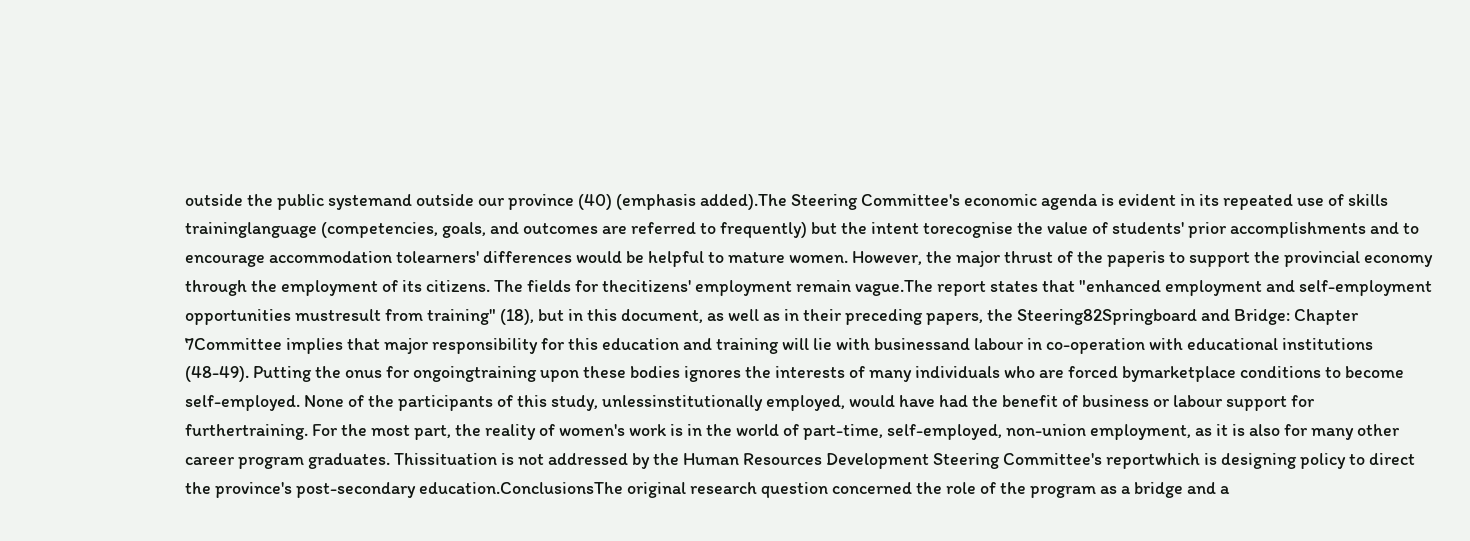outside the public systemand outside our province (40) (emphasis added).The Steering Committee's economic agenda is evident in its repeated use of skills traininglanguage (competencies, goals, and outcomes are referred to frequently) but the intent torecognise the value of students' prior accomplishments and to encourage accommodation tolearners' differences would be helpful to mature women. However, the major thrust of the paperis to support the provincial economy through the employment of its citizens. The fields for thecitizens' employment remain vague.The report states that "enhanced employment and self-employment opportunities mustresult from training" (18), but in this document, as well as in their preceding papers, the Steering82Springboard and Bridge: Chapter 7Committee implies that major responsibility for this education and training will lie with businessand labour in co-operation with educational institutions (48-49). Putting the onus for ongoingtraining upon these bodies ignores the interests of many individuals who are forced bymarketplace conditions to become self-employed. None of the participants of this study, unlessinstitutionally employed, would have had the benefit of business or labour support for furthertraining. For the most part, the reality of women's work is in the world of part-time, self-employed, non-union employment, as it is also for many other career program graduates. Thissituation is not addressed by the Human Resources Development Steering Committee's reportwhich is designing policy to direct the province's post-secondary education.ConclusionsThe original research question concerned the role of the program as a bridge and a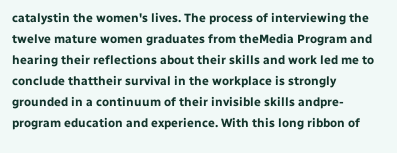catalystin the women's lives. The process of interviewing the twelve mature women graduates from theMedia Program and hearing their reflections about their skills and work led me to conclude thattheir survival in the workplace is strongly grounded in a continuum of their invisible skills andpre-program education and experience. With this long ribbon of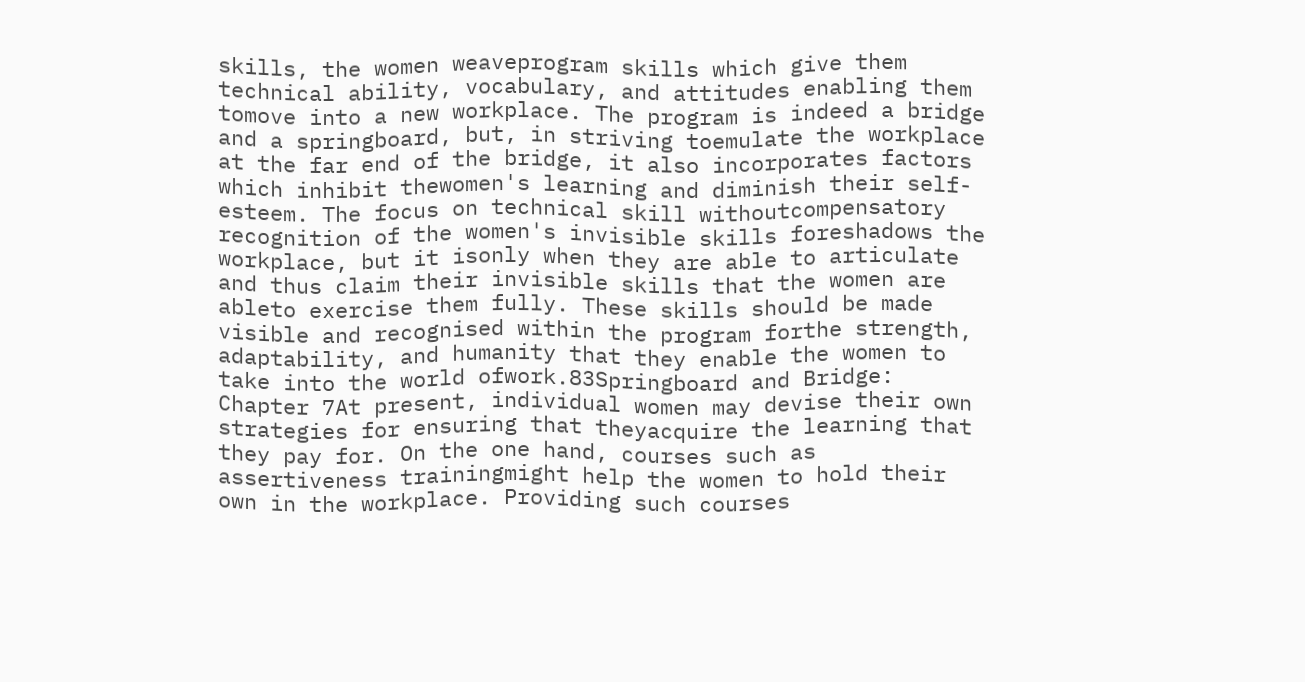skills, the women weaveprogram skills which give them technical ability, vocabulary, and attitudes enabling them tomove into a new workplace. The program is indeed a bridge and a springboard, but, in striving toemulate the workplace at the far end of the bridge, it also incorporates factors which inhibit thewomen's learning and diminish their self-esteem. The focus on technical skill withoutcompensatory recognition of the women's invisible skills foreshadows the workplace, but it isonly when they are able to articulate and thus claim their invisible skills that the women are ableto exercise them fully. These skills should be made visible and recognised within the program forthe strength, adaptability, and humanity that they enable the women to take into the world ofwork.83Springboard and Bridge: Chapter 7At present, individual women may devise their own strategies for ensuring that theyacquire the learning that they pay for. On the one hand, courses such as assertiveness trainingmight help the women to hold their own in the workplace. Providing such courses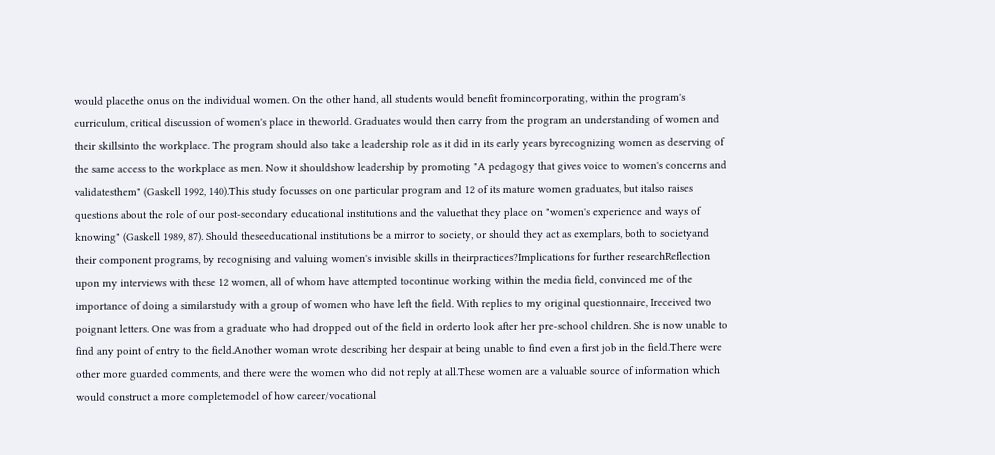would placethe onus on the individual women. On the other hand, all students would benefit fromincorporating, within the program's curriculum, critical discussion of women's place in theworld. Graduates would then carry from the program an understanding of women and their skillsinto the workplace. The program should also take a leadership role as it did in its early years byrecognizing women as deserving of the same access to the workplace as men. Now it shouldshow leadership by promoting "A pedagogy that gives voice to women's concerns and validatesthem" (Gaskell 1992, 140).This study focusses on one particular program and 12 of its mature women graduates, but italso raises questions about the role of our post-secondary educational institutions and the valuethat they place on "women's experience and ways of knowing" (Gaskell 1989, 87). Should theseeducational institutions be a mirror to society, or should they act as exemplars, both to societyand their component programs, by recognising and valuing women's invisible skills in theirpractices?Implications for further researchReflection upon my interviews with these 12 women, all of whom have attempted tocontinue working within the media field, convinced me of the importance of doing a similarstudy with a group of women who have left the field. With replies to my original questionnaire, Ireceived two poignant letters. One was from a graduate who had dropped out of the field in orderto look after her pre-school children. She is now unable to find any point of entry to the field.Another woman wrote describing her despair at being unable to find even a first job in the field.There were other more guarded comments, and there were the women who did not reply at all.These women are a valuable source of information which would construct a more completemodel of how career/vocational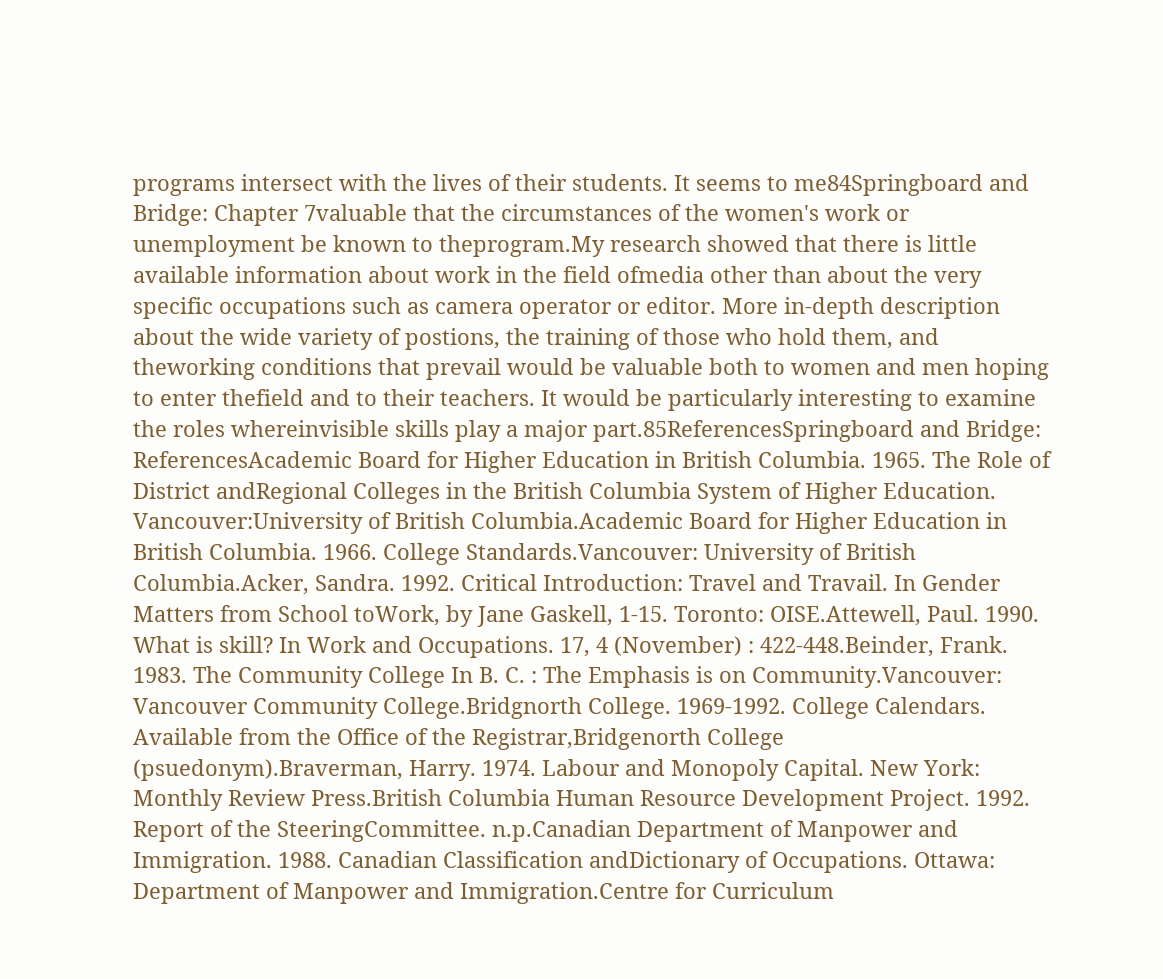programs intersect with the lives of their students. It seems to me84Springboard and Bridge: Chapter 7valuable that the circumstances of the women's work or unemployment be known to theprogram.My research showed that there is little available information about work in the field ofmedia other than about the very specific occupations such as camera operator or editor. More in-depth description about the wide variety of postions, the training of those who hold them, and theworking conditions that prevail would be valuable both to women and men hoping to enter thefield and to their teachers. It would be particularly interesting to examine the roles whereinvisible skills play a major part.85ReferencesSpringboard and Bridge: ReferencesAcademic Board for Higher Education in British Columbia. 1965. The Role of District andRegional Colleges in the British Columbia System of Higher Education. Vancouver:University of British Columbia.Academic Board for Higher Education in British Columbia. 1966. College Standards.Vancouver: University of British Columbia.Acker, Sandra. 1992. Critical Introduction: Travel and Travail. In Gender Matters from School toWork, by Jane Gaskell, 1-15. Toronto: OISE.Attewell, Paul. 1990. What is skill? In Work and Occupations. 17, 4 (November) : 422-448.Beinder, Frank. 1983. The Community College In B. C. : The Emphasis is on Community.Vancouver: Vancouver Community College.Bridgnorth College. 1969-1992. College Calendars. Available from the Office of the Registrar,Bridgenorth College (psuedonym).Braverman, Harry. 1974. Labour and Monopoly Capital. New York: Monthly Review Press.British Columbia Human Resource Development Project. 1992. Report of the SteeringCommittee. n.p.Canadian Department of Manpower and Immigration. 1988. Canadian Classification andDictionary of Occupations. Ottawa: Department of Manpower and Immigration.Centre for Curriculum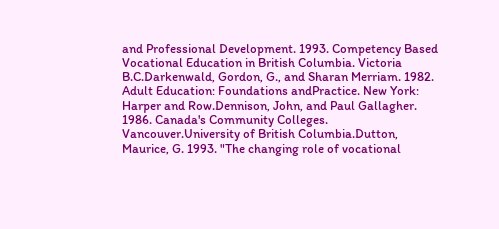and Professional Development. 1993. Competency Based Vocational Education in British Columbia. Victoria B.C.Darkenwald, Gordon, G., and Sharan Merriam. 1982. Adult Education: Foundations andPractice. New York: Harper and Row.Dennison, John, and Paul Gallagher. 1986. Canada's Community Colleges. Vancouver.University of British Columbia.Dutton, Maurice, G. 1993. "The changing role of vocational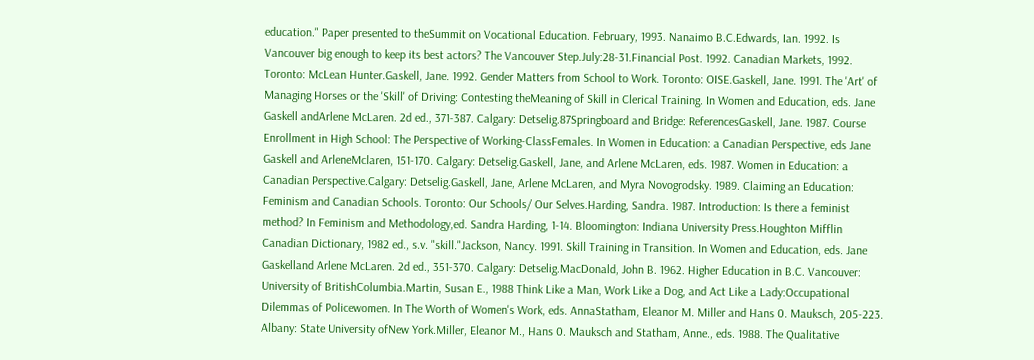education." Paper presented to theSummit on Vocational Education. February, 1993. Nanaimo B.C.Edwards, Ian. 1992. Is Vancouver big enough to keep its best actors? The Vancouver Step.July:28-31.Financial Post. 1992. Canadian Markets, 1992. Toronto: McLean Hunter.Gaskell, Jane. 1992. Gender Matters from School to Work. Toronto: OISE.Gaskell, Jane. 1991. The 'Art' of Managing Horses or the 'Skill' of Driving: Contesting theMeaning of Skill in Clerical Training. In Women and Education, eds. Jane Gaskell andArlene McLaren. 2d ed., 371-387. Calgary: Detselig.87Springboard and Bridge: ReferencesGaskell, Jane. 1987. Course Enrollment in High School: The Perspective of Working-ClassFemales. In Women in Education: a Canadian Perspective, eds Jane Gaskell and ArleneMclaren, 151-170. Calgary: Detselig.Gaskell, Jane, and Arlene McLaren, eds. 1987. Women in Education: a Canadian Perspective.Calgary: Detselig.Gaskell, Jane, Arlene McLaren, and Myra Novogrodsky. 1989. Claiming an Education: Feminism and Canadian Schools. Toronto: Our Schools/ Our Selves.Harding, Sandra. 1987. Introduction: Is there a feminist method? In Feminism and Methodology,ed. Sandra Harding, 1-14. Bloomington: Indiana University Press.Houghton Mifflin Canadian Dictionary, 1982 ed., s.v. "skill."Jackson, Nancy. 1991. Skill Training in Transition. In Women and Education, eds. Jane Gaskelland Arlene McLaren. 2d ed., 351-370. Calgary: Detselig.MacDonald, John B. 1962. Higher Education in B.C. Vancouver: University of BritishColumbia.Martin, Susan E., 1988 Think Like a Man, Work Like a Dog, and Act Like a Lady:Occupational Dilemmas of Policewomen. In The Worth of Women's Work, eds. AnnaStatham, Eleanor M. Miller and Hans 0. Mauksch, 205-223. Albany: State University ofNew York.Miller, Eleanor M., Hans 0. Mauksch and Statham, Anne., eds. 1988. The Qualitative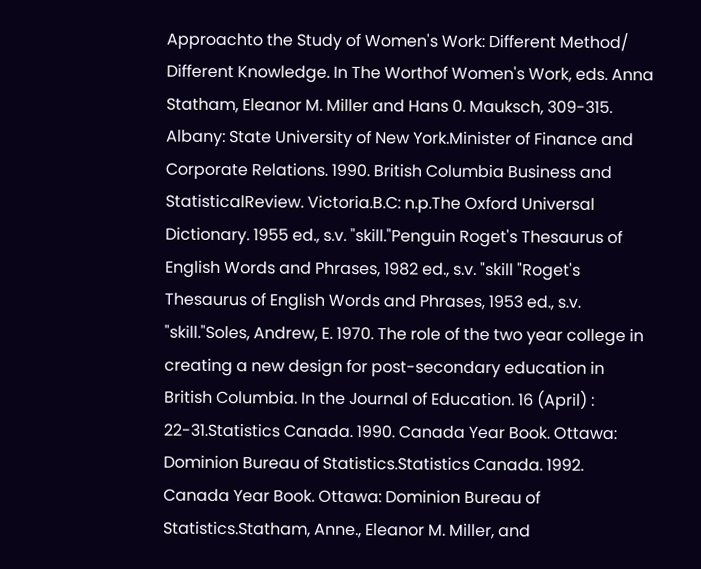Approachto the Study of Women's Work: Different Method/ Different Knowledge. In The Worthof Women's Work, eds. Anna Statham, Eleanor M. Miller and Hans 0. Mauksch, 309-315. Albany: State University of New York.Minister of Finance and Corporate Relations. 1990. British Columbia Business and StatisticalReview. Victoria.B.C: n.p.The Oxford Universal Dictionary. 1955 ed., s.v. "skill."Penguin Roget's Thesaurus of English Words and Phrases, 1982 ed., s.v. "skill "Roget's Thesaurus of English Words and Phrases, 1953 ed., s.v. "skill."Soles, Andrew, E. 1970. The role of the two year college in creating a new design for post-secondary education in British Columbia. In the Journal of Education. 16 (April) : 22-31.Statistics Canada. 1990. Canada Year Book. Ottawa: Dominion Bureau of Statistics.Statistics Canada. 1992. Canada Year Book. Ottawa: Dominion Bureau of Statistics.Statham, Anne., Eleanor M. Miller, and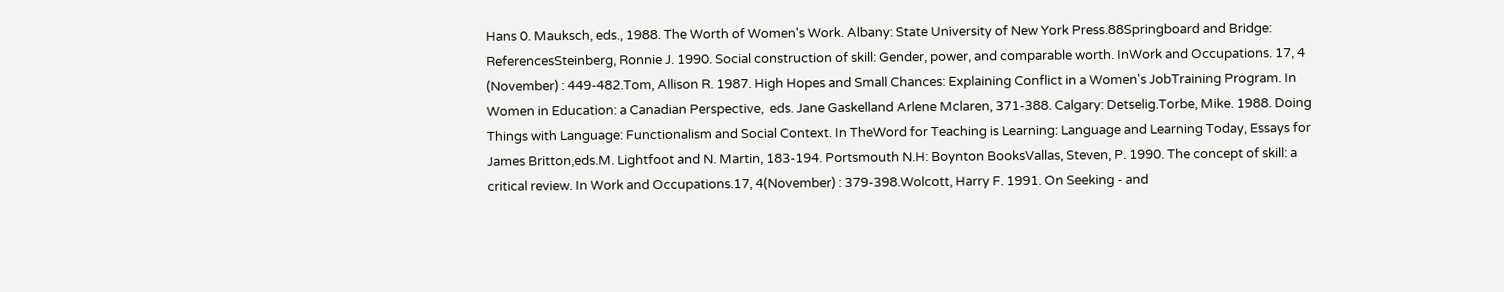Hans 0. Mauksch, eds., 1988. The Worth of Women's Work. Albany: State University of New York Press.88Springboard and Bridge: ReferencesSteinberg, Ronnie J. 1990. Social construction of skill: Gender, power, and comparable worth. InWork and Occupations. 17, 4 (November) : 449-482.Tom, Allison R. 1987. High Hopes and Small Chances: Explaining Conflict in a Women's JobTraining Program. In Women in Education: a Canadian Perspective,  eds. Jane Gaskelland Arlene Mclaren, 371-388. Calgary: Detselig.Torbe, Mike. 1988. Doing Things with Language: Functionalism and Social Context. In TheWord for Teaching is Learning: Language and Learning Today, Essays for James Britton,eds.M. Lightfoot and N. Martin, 183-194. Portsmouth N.H: Boynton BooksVallas, Steven, P. 1990. The concept of skill: a critical review. In Work and Occupations.17, 4(November) : 379-398.Wolcott, Harry F. 1991. On Seeking - and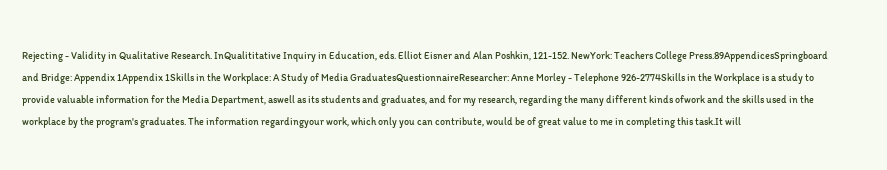Rejecting - Validity in Qualitative Research. InQualititative Inquiry in Education, eds. Elliot Eisner and Alan Poshkin, 121-152. NewYork: Teachers College Press.89AppendicesSpringboard and Bridge: Appendix 1Appendix 1Skills in the Workplace: A Study of Media GraduatesQuestionnaireResearcher: Anne Morley - Telephone 926-2774Skills in the Workplace is a study to provide valuable information for the Media Department, aswell as its students and graduates, and for my research, regarding the many different kinds ofwork and the skills used in the workplace by the program's graduates. The information regardingyour work, which only you can contribute, would be of great value to me in completing this task.It will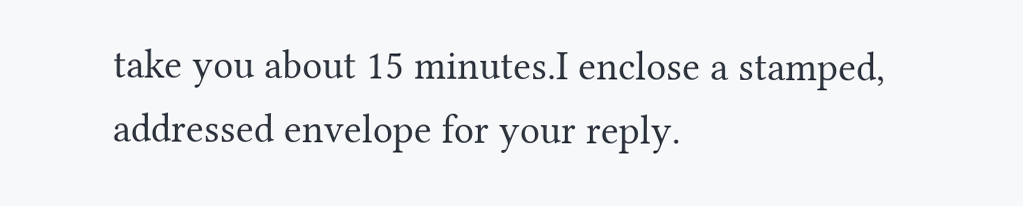take you about 15 minutes.I enclose a stamped, addressed envelope for your reply.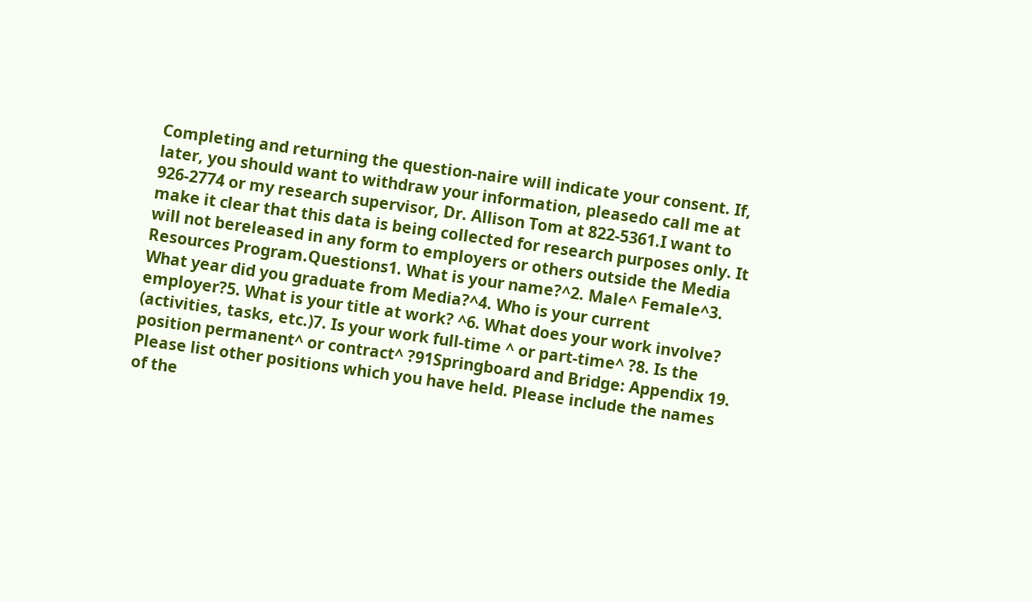Completing and returning the question-naire will indicate your consent. If, later, you should want to withdraw your information, pleasedo call me at 926-2774 or my research supervisor, Dr. Allison Tom at 822-5361.I want to make it clear that this data is being collected for research purposes only. It will not bereleased in any form to employers or others outside the Media Resources Program.Questions1. What is your name?^2. Male^ Female^3. What year did you graduate from Media?^4. Who is your current employer?5. What is your title at work? ^6. What does your work involve? (activities, tasks, etc.)7. Is your work full-time ^ or part-time^ ?8. Is the position permanent^ or contract^ ?91Springboard and Bridge: Appendix 19. Please list other positions which you have held. Please include the names of the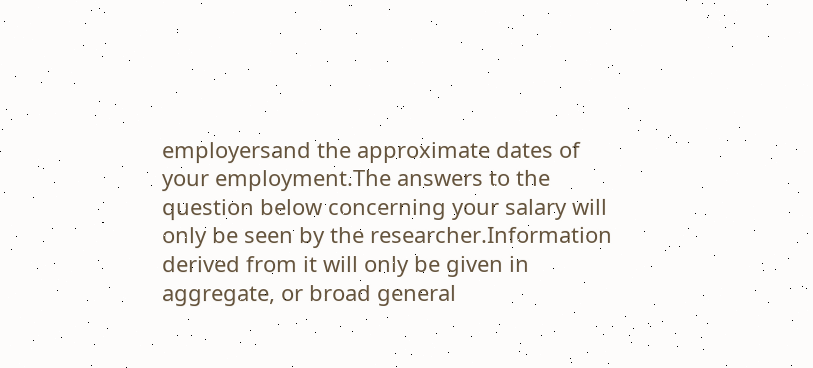employersand the approximate dates of your employment.The answers to the question below concerning your salary will only be seen by the researcher.Information derived from it will only be given in aggregate, or broad general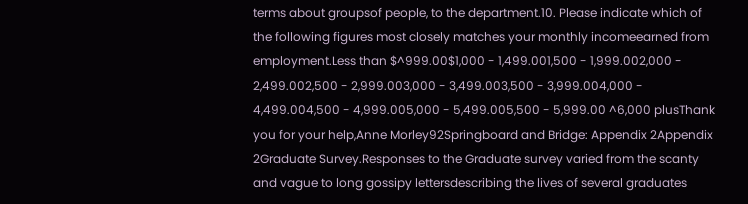terms about groupsof people, to the department.10. Please indicate which of the following figures most closely matches your monthly incomeearned from employment.Less than $^999.00$1,000 - 1,499.001,500 - 1,999.002,000 - 2,499.002,500 - 2,999.003,000 - 3,499.003,500 - 3,999.004,000 - 4,499.004,500 - 4,999.005,000 - 5,499.005,500 - 5,999.00 ^6,000 plusThank you for your help,Anne Morley92Springboard and Bridge: Appendix 2Appendix 2Graduate Survey.Responses to the Graduate survey varied from the scanty and vague to long gossipy lettersdescribing the lives of several graduates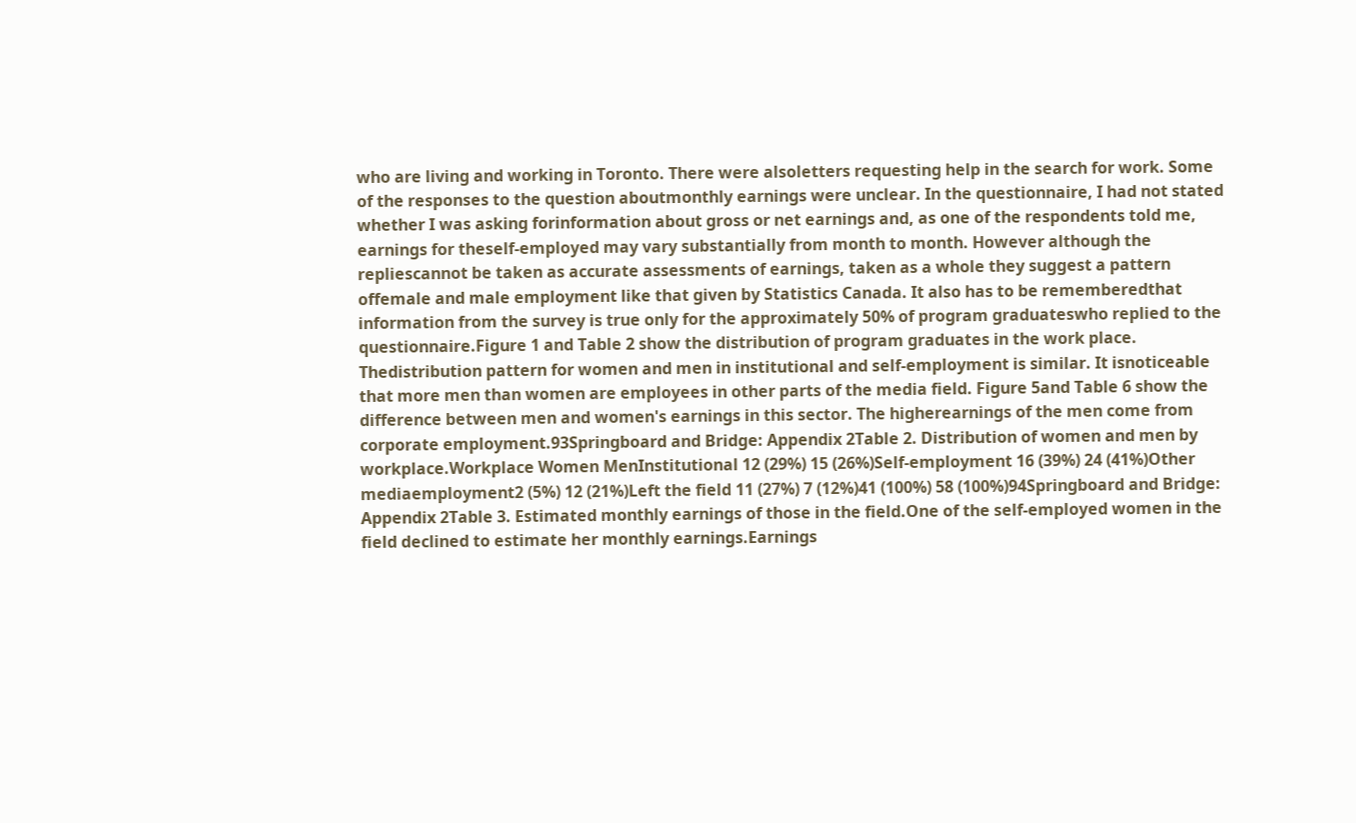who are living and working in Toronto. There were alsoletters requesting help in the search for work. Some of the responses to the question aboutmonthly earnings were unclear. In the questionnaire, I had not stated whether I was asking forinformation about gross or net earnings and, as one of the respondents told me, earnings for theself-employed may vary substantially from month to month. However although the repliescannot be taken as accurate assessments of earnings, taken as a whole they suggest a pattern offemale and male employment like that given by Statistics Canada. It also has to be rememberedthat information from the survey is true only for the approximately 50% of program graduateswho replied to the questionnaire.Figure 1 and Table 2 show the distribution of program graduates in the work place. Thedistribution pattern for women and men in institutional and self-employment is similar. It isnoticeable that more men than women are employees in other parts of the media field. Figure 5and Table 6 show the difference between men and women's earnings in this sector. The higherearnings of the men come from corporate employment.93Springboard and Bridge: Appendix 2Table 2. Distribution of women and men by workplace.Workplace Women MenInstitutional 12 (29%) 15 (26%)Self-employment 16 (39%) 24 (41%)Other mediaemployment2 (5%) 12 (21%)Left the field 11 (27%) 7 (12%)41 (100%) 58 (100%)94Springboard and Bridge: Appendix 2Table 3. Estimated monthly earnings of those in the field.One of the self-employed women in the field declined to estimate her monthly earnings.Earnings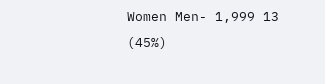Women Men- 1,999 13 (45%)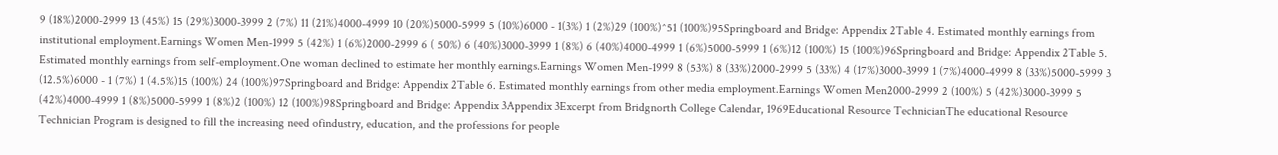9 (18%)2000-2999 13 (45%) 15 (29%)3000-3999 2 (7%) 11 (21%)4000-4999 10 (20%)5000-5999 5 (10%)6000 - 1(3%) 1 (2%)29 (100%)^51 (100%)95Springboard and Bridge: Appendix 2Table 4. Estimated monthly earnings from institutional employment.Earnings Women Men-1999 5 (42%) 1 (6%)2000-2999 6 ( 50%) 6 (40%)3000-3999 1 (8%) 6 (40%)4000-4999 1 (6%)5000-5999 1 (6%)12 (100%) 15 (100%)96Springboard and Bridge: Appendix 2Table 5. Estimated monthly earnings from self-employment.One woman declined to estimate her monthly earnings.Earnings Women Men-1999 8 (53%) 8 (33%)2000-2999 5 (33%) 4 (17%)3000-3999 1 (7%)4000-4999 8 (33%)5000-5999 3 (12.5%)6000 - 1 (7%) 1 (4.5%)15 (100%) 24 (100%)97Springboard and Bridge: Appendix 2Table 6. Estimated monthly earnings from other media employment.Earnings Women Men2000-2999 2 (100%) 5 (42%)3000-3999 5 (42%)4000-4999 1 (8%)5000-5999 1 (8%)2 (100%) 12 (100%)98Springboard and Bridge: Appendix 3Appendix 3Excerpt from Bridgnorth College Calendar, 1969Educational Resource TechnicianThe educational Resource Technician Program is designed to fill the increasing need ofindustry, education, and the professions for people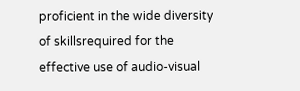proficient in the wide diversity of skillsrequired for the effective use of audio-visual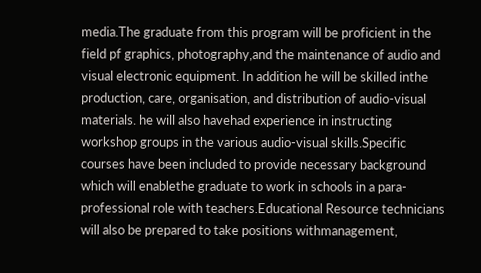media.The graduate from this program will be proficient in the field pf graphics, photography,and the maintenance of audio and visual electronic equipment. In addition he will be skilled inthe production, care, organisation, and distribution of audio-visual materials. he will also havehad experience in instructing workshop groups in the various audio-visual skills.Specific courses have been included to provide necessary background which will enablethe graduate to work in schools in a para-professional role with teachers.Educational Resource technicians will also be prepared to take positions withmanagement,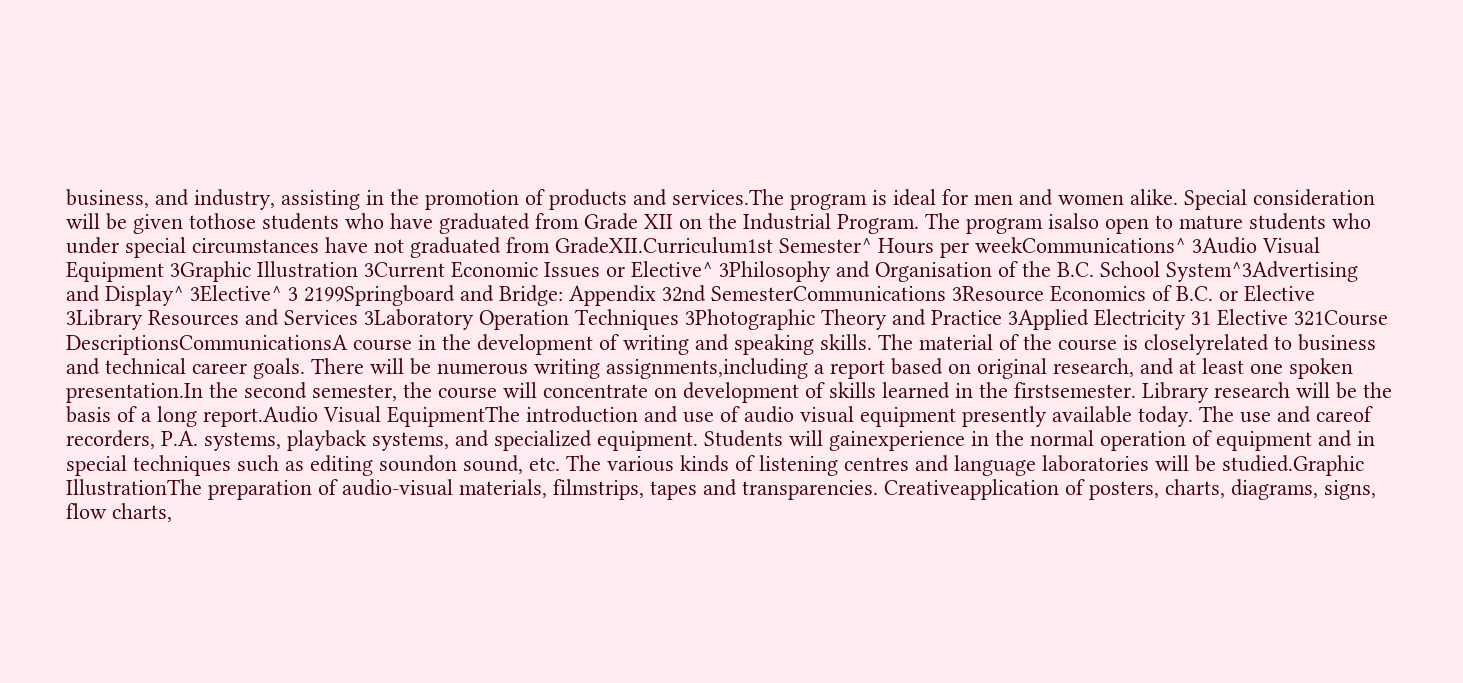business, and industry, assisting in the promotion of products and services.The program is ideal for men and women alike. Special consideration will be given tothose students who have graduated from Grade XII on the Industrial Program. The program isalso open to mature students who under special circumstances have not graduated from GradeXII.Curriculum1st Semester^ Hours per weekCommunications^ 3Audio Visual Equipment 3Graphic Illustration 3Current Economic Issues or Elective^ 3Philosophy and Organisation of the B.C. School System^3Advertising and Display^ 3Elective^ 3 2199Springboard and Bridge: Appendix 32nd SemesterCommunications 3Resource Economics of B.C. or Elective 3Library Resources and Services 3Laboratory Operation Techniques 3Photographic Theory and Practice 3Applied Electricity 31 Elective 321Course DescriptionsCommunicationsA course in the development of writing and speaking skills. The material of the course is closelyrelated to business and technical career goals. There will be numerous writing assignments,including a report based on original research, and at least one spoken presentation.In the second semester, the course will concentrate on development of skills learned in the firstsemester. Library research will be the basis of a long report.Audio Visual EquipmentThe introduction and use of audio visual equipment presently available today. The use and careof recorders, P.A. systems, playback systems, and specialized equipment. Students will gainexperience in the normal operation of equipment and in special techniques such as editing soundon sound, etc. The various kinds of listening centres and language laboratories will be studied.Graphic IllustrationThe preparation of audio-visual materials, filmstrips, tapes and transparencies. Creativeapplication of posters, charts, diagrams, signs, flow charts,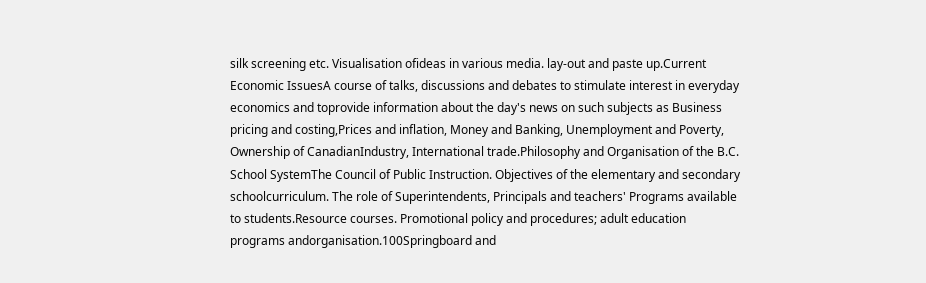silk screening etc. Visualisation ofideas in various media. lay-out and paste up.Current Economic IssuesA course of talks, discussions and debates to stimulate interest in everyday economics and toprovide information about the day's news on such subjects as Business pricing and costing,Prices and inflation, Money and Banking, Unemployment and Poverty, Ownership of CanadianIndustry, International trade.Philosophy and Organisation of the B.C. School SystemThe Council of Public Instruction. Objectives of the elementary and secondary schoolcurriculum. The role of Superintendents, Principals and teachers' Programs available to students.Resource courses. Promotional policy and procedures; adult education programs andorganisation.100Springboard and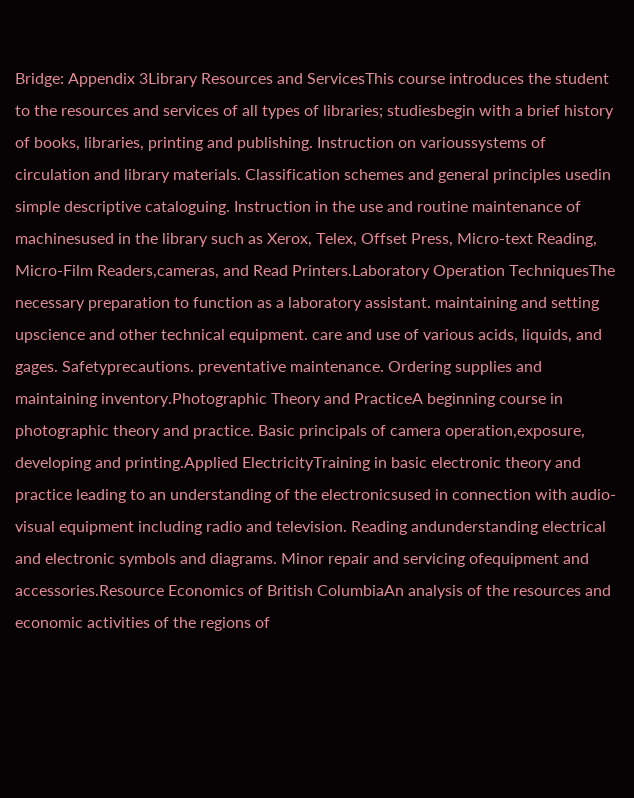Bridge: Appendix 3Library Resources and ServicesThis course introduces the student to the resources and services of all types of libraries; studiesbegin with a brief history of books, libraries, printing and publishing. Instruction on varioussystems of circulation and library materials. Classification schemes and general principles usedin simple descriptive cataloguing. Instruction in the use and routine maintenance of machinesused in the library such as Xerox, Telex, Offset Press, Micro-text Reading, Micro-Film Readers,cameras, and Read Printers.Laboratory Operation TechniquesThe necessary preparation to function as a laboratory assistant. maintaining and setting upscience and other technical equipment. care and use of various acids, liquids, and gages. Safetyprecautions. preventative maintenance. Ordering supplies and maintaining inventory.Photographic Theory and PracticeA beginning course in photographic theory and practice. Basic principals of camera operation,exposure, developing and printing.Applied ElectricityTraining in basic electronic theory and practice leading to an understanding of the electronicsused in connection with audio-visual equipment including radio and television. Reading andunderstanding electrical and electronic symbols and diagrams. Minor repair and servicing ofequipment and accessories.Resource Economics of British ColumbiaAn analysis of the resources and economic activities of the regions of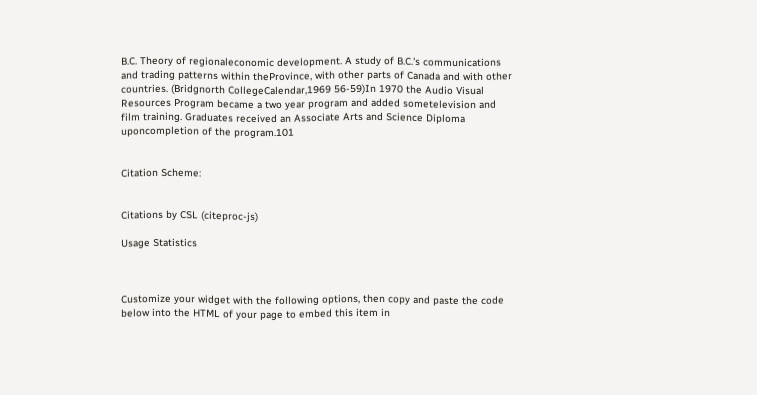B.C. Theory of regionaleconomic development. A study of B.C.'s communications and trading patterns within theProvince, with other parts of Canada and with other countries. (Bridgnorth CollegeCalendar,1969 56-59)In 1970 the Audio Visual Resources Program became a two year program and added sometelevision and film training. Graduates received an Associate Arts and Science Diploma uponcompletion of the program.101


Citation Scheme:


Citations by CSL (citeproc-js)

Usage Statistics



Customize your widget with the following options, then copy and paste the code below into the HTML of your page to embed this item in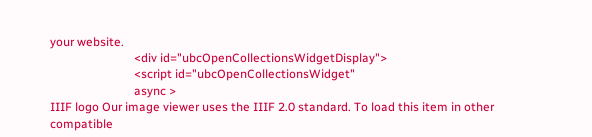your website.
                            <div id="ubcOpenCollectionsWidgetDisplay">
                            <script id="ubcOpenCollectionsWidget"
                            async >
IIIF logo Our image viewer uses the IIIF 2.0 standard. To load this item in other compatible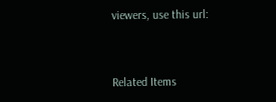viewers, use this url:


Related Items